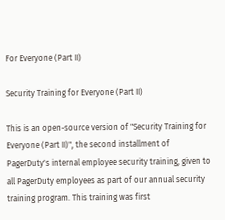For Everyone (Part II)

Security Training for Everyone (Part II)

This is an open-source version of "Security Training for Everyone (Part II)", the second installment of PagerDuty's internal employee security training, given to all PagerDuty employees as part of our annual security training program. This training was first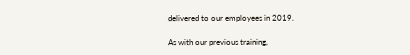delivered to our employees in 2019.

As with our previous training,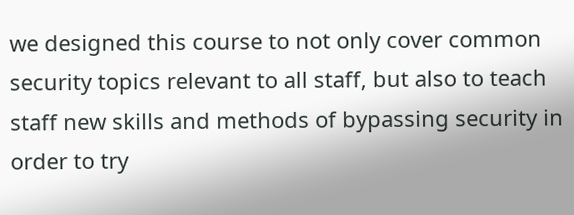we designed this course to not only cover common security topics relevant to all staff, but also to teach staff new skills and methods of bypassing security in order to try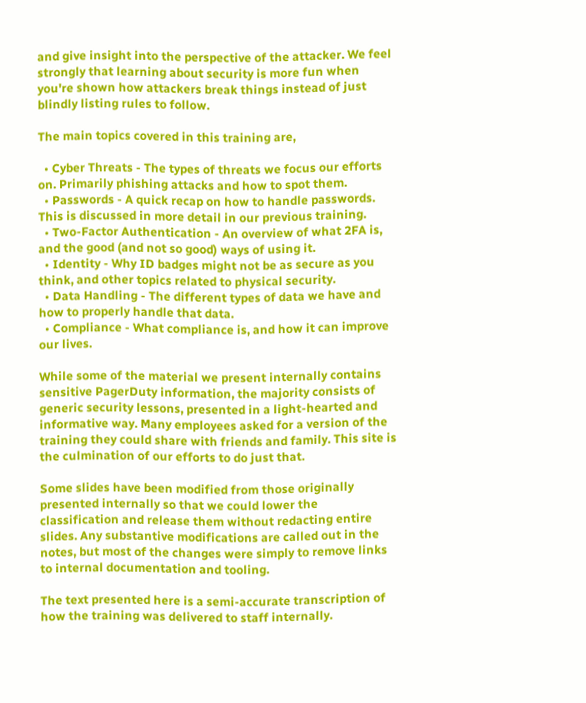and give insight into the perspective of the attacker. We feel strongly that learning about security is more fun when you're shown how attackers break things instead of just blindly listing rules to follow.

The main topics covered in this training are,

  • Cyber Threats - The types of threats we focus our efforts on. Primarily phishing attacks and how to spot them.
  • Passwords - A quick recap on how to handle passwords. This is discussed in more detail in our previous training.
  • Two-Factor Authentication - An overview of what 2FA is, and the good (and not so good) ways of using it.
  • Identity - Why ID badges might not be as secure as you think, and other topics related to physical security.
  • Data Handling - The different types of data we have and how to properly handle that data.
  • Compliance - What compliance is, and how it can improve our lives.

While some of the material we present internally contains sensitive PagerDuty information, the majority consists of generic security lessons, presented in a light-hearted and informative way. Many employees asked for a version of the training they could share with friends and family. This site is the culmination of our efforts to do just that.

Some slides have been modified from those originally presented internally so that we could lower the classification and release them without redacting entire slides. Any substantive modifications are called out in the notes, but most of the changes were simply to remove links to internal documentation and tooling.

The text presented here is a semi-accurate transcription of how the training was delivered to staff internally.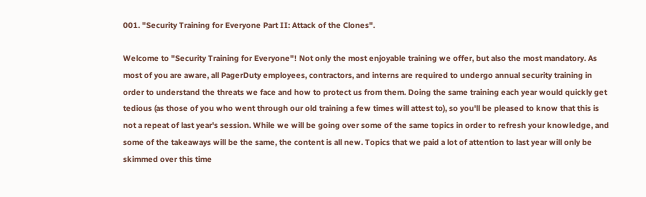001. "Security Training for Everyone Part II: Attack of the Clones".

Welcome to "Security Training for Everyone"! Not only the most enjoyable training we offer, but also the most mandatory. As most of you are aware, all PagerDuty employees, contractors, and interns are required to undergo annual security training in order to understand the threats we face and how to protect us from them. Doing the same training each year would quickly get tedious (as those of you who went through our old training a few times will attest to), so you'll be pleased to know that this is not a repeat of last year's session. While we will be going over some of the same topics in order to refresh your knowledge, and some of the takeaways will be the same, the content is all new. Topics that we paid a lot of attention to last year will only be skimmed over this time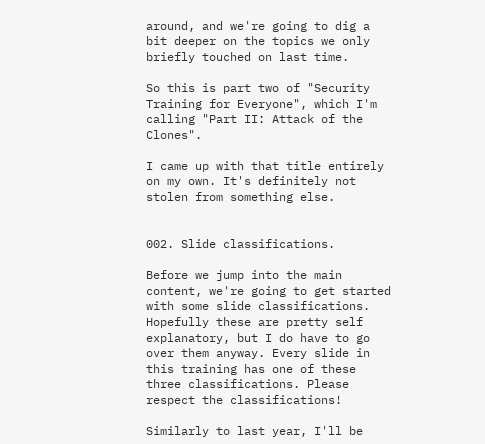around, and we're going to dig a bit deeper on the topics we only briefly touched on last time.

So this is part two of "Security Training for Everyone", which I'm calling "Part II: Attack of the Clones".

I came up with that title entirely on my own. It's definitely not stolen from something else.


002. Slide classifications.

Before we jump into the main content, we're going to get started with some slide classifications. Hopefully these are pretty self explanatory, but I do have to go over them anyway. Every slide in this training has one of these three classifications. Please respect the classifications!

Similarly to last year, I'll be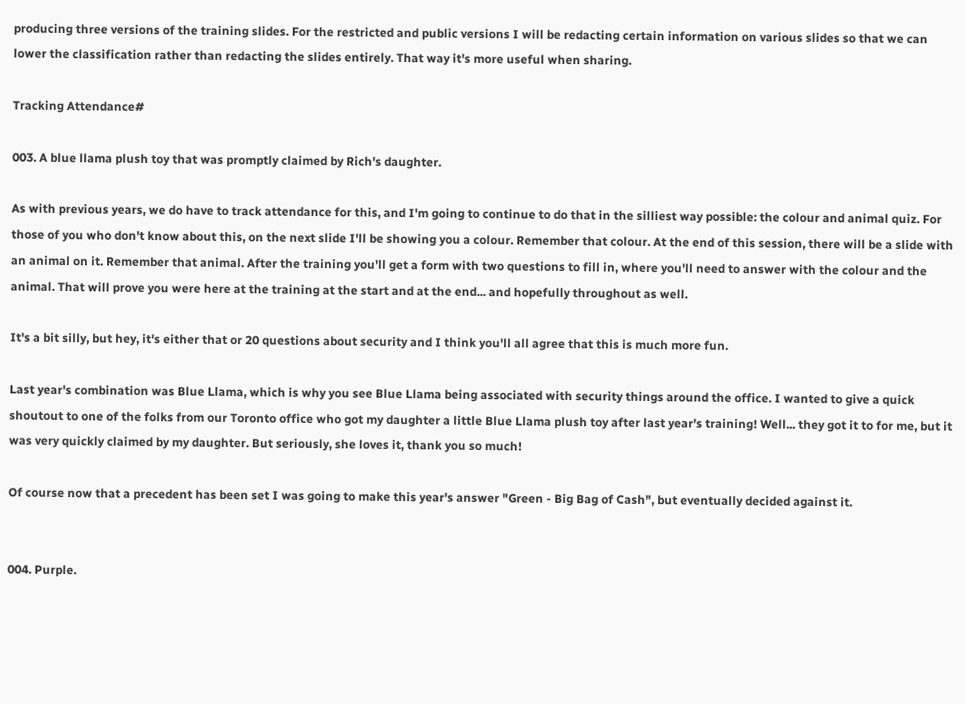producing three versions of the training slides. For the restricted and public versions I will be redacting certain information on various slides so that we can lower the classification rather than redacting the slides entirely. That way it's more useful when sharing.

Tracking Attendance#

003. A blue llama plush toy that was promptly claimed by Rich's daughter.

As with previous years, we do have to track attendance for this, and I'm going to continue to do that in the silliest way possible: the colour and animal quiz. For those of you who don't know about this, on the next slide I'll be showing you a colour. Remember that colour. At the end of this session, there will be a slide with an animal on it. Remember that animal. After the training you'll get a form with two questions to fill in, where you'll need to answer with the colour and the animal. That will prove you were here at the training at the start and at the end... and hopefully throughout as well.

It's a bit silly, but hey, it's either that or 20 questions about security and I think you'll all agree that this is much more fun.

Last year's combination was Blue Llama, which is why you see Blue Llama being associated with security things around the office. I wanted to give a quick shoutout to one of the folks from our Toronto office who got my daughter a little Blue Llama plush toy after last year's training! Well... they got it to for me, but it was very quickly claimed by my daughter. But seriously, she loves it, thank you so much!

Of course now that a precedent has been set I was going to make this year's answer "Green - Big Bag of Cash", but eventually decided against it.


004. Purple.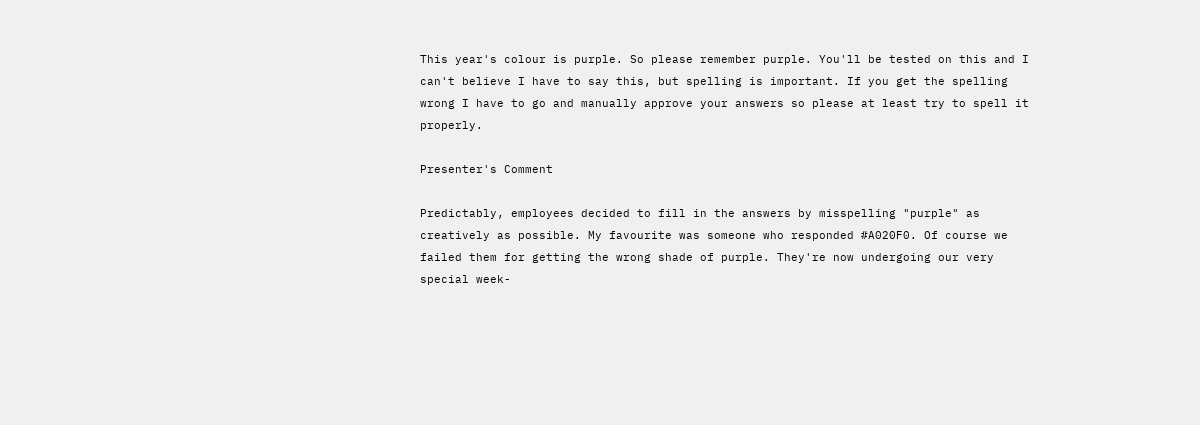This year's colour is purple. So please remember purple. You'll be tested on this and I can't believe I have to say this, but spelling is important. If you get the spelling wrong I have to go and manually approve your answers so please at least try to spell it properly.

Presenter's Comment

Predictably, employees decided to fill in the answers by misspelling "purple" as creatively as possible. My favourite was someone who responded #A020F0. Of course we failed them for getting the wrong shade of purple. They're now undergoing our very special week-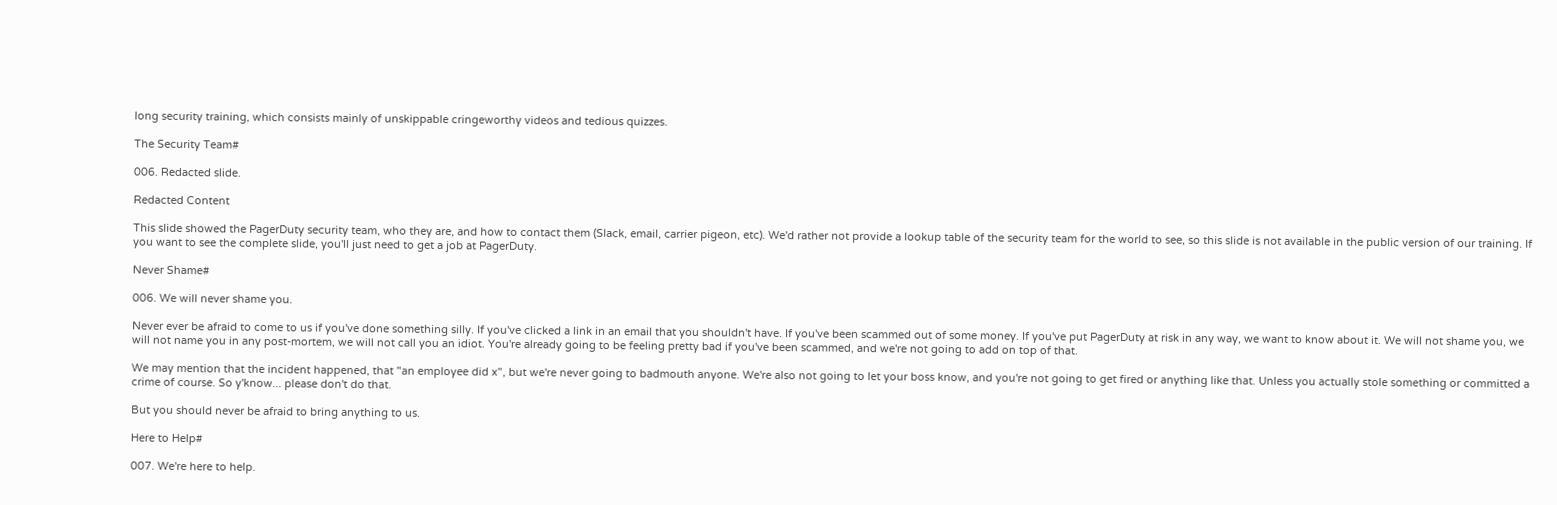long security training, which consists mainly of unskippable cringeworthy videos and tedious quizzes.

The Security Team#

006. Redacted slide.

Redacted Content

This slide showed the PagerDuty security team, who they are, and how to contact them (Slack, email, carrier pigeon, etc). We'd rather not provide a lookup table of the security team for the world to see, so this slide is not available in the public version of our training. If you want to see the complete slide, you'll just need to get a job at PagerDuty.

Never Shame#

006. We will never shame you.

Never ever be afraid to come to us if you've done something silly. If you've clicked a link in an email that you shouldn't have. If you've been scammed out of some money. If you've put PagerDuty at risk in any way, we want to know about it. We will not shame you, we will not name you in any post-mortem, we will not call you an idiot. You're already going to be feeling pretty bad if you've been scammed, and we're not going to add on top of that.

We may mention that the incident happened, that "an employee did x", but we're never going to badmouth anyone. We're also not going to let your boss know, and you're not going to get fired or anything like that. Unless you actually stole something or committed a crime of course. So y'know... please don't do that.

But you should never be afraid to bring anything to us.

Here to Help#

007. We're here to help.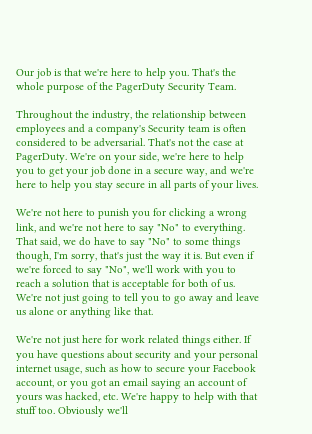Our job is that we're here to help you. That's the whole purpose of the PagerDuty Security Team.

Throughout the industry, the relationship between employees and a company's Security team is often considered to be adversarial. That's not the case at PagerDuty. We're on your side, we're here to help you to get your job done in a secure way, and we're here to help you stay secure in all parts of your lives.

We're not here to punish you for clicking a wrong link, and we're not here to say "No" to everything. That said, we do have to say "No" to some things though, I'm sorry, that's just the way it is. But even if we're forced to say "No", we'll work with you to reach a solution that is acceptable for both of us. We're not just going to tell you to go away and leave us alone or anything like that.

We're not just here for work related things either. If you have questions about security and your personal internet usage, such as how to secure your Facebook account, or you got an email saying an account of yours was hacked, etc. We're happy to help with that stuff too. Obviously we'll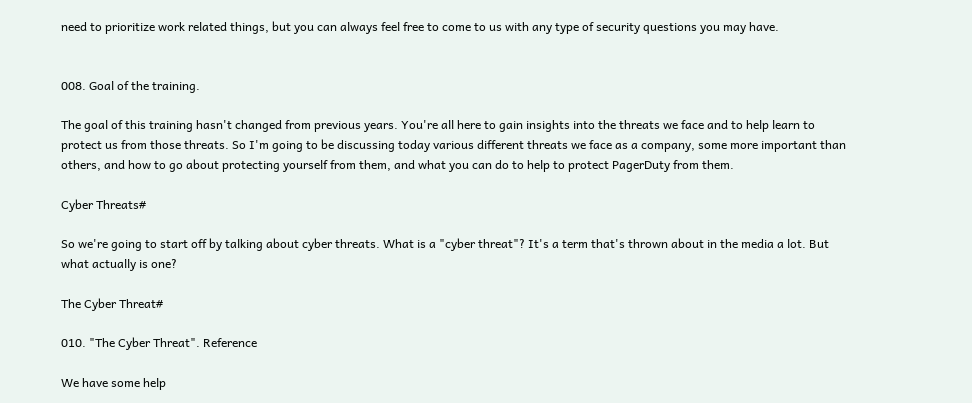need to prioritize work related things, but you can always feel free to come to us with any type of security questions you may have.


008. Goal of the training.

The goal of this training hasn't changed from previous years. You're all here to gain insights into the threats we face and to help learn to protect us from those threats. So I'm going to be discussing today various different threats we face as a company, some more important than others, and how to go about protecting yourself from them, and what you can do to help to protect PagerDuty from them.

Cyber Threats#

So we're going to start off by talking about cyber threats. What is a "cyber threat"? It's a term that's thrown about in the media a lot. But what actually is one?

The Cyber Threat#

010. "The Cyber Threat". Reference

We have some help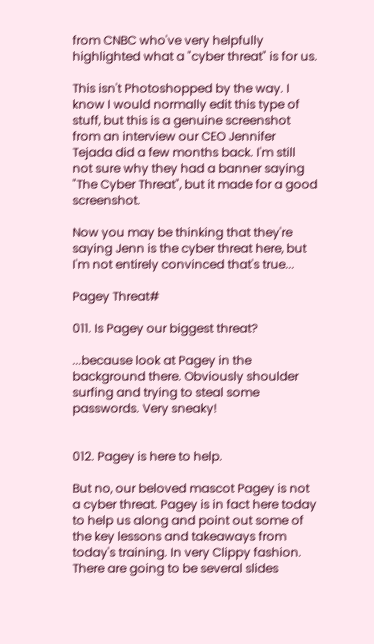from CNBC who've very helpfully highlighted what a "cyber threat" is for us.

This isn't Photoshopped by the way. I know I would normally edit this type of stuff, but this is a genuine screenshot from an interview our CEO Jennifer Tejada did a few months back. I'm still not sure why they had a banner saying "The Cyber Threat", but it made for a good screenshot.

Now you may be thinking that they're saying Jenn is the cyber threat here, but I'm not entirely convinced that's true...

Pagey Threat#

011. Is Pagey our biggest threat?

...because look at Pagey in the background there. Obviously shoulder surfing and trying to steal some passwords. Very sneaky!


012. Pagey is here to help.

But no, our beloved mascot Pagey is not a cyber threat. Pagey is in fact here today to help us along and point out some of the key lessons and takeaways from today's training. In very Clippy fashion. There are going to be several slides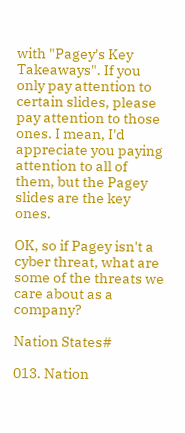with "Pagey's Key Takeaways". If you only pay attention to certain slides, please pay attention to those ones. I mean, I'd appreciate you paying attention to all of them, but the Pagey slides are the key ones.

OK, so if Pagey isn't a cyber threat, what are some of the threats we care about as a company?

Nation States#

013. Nation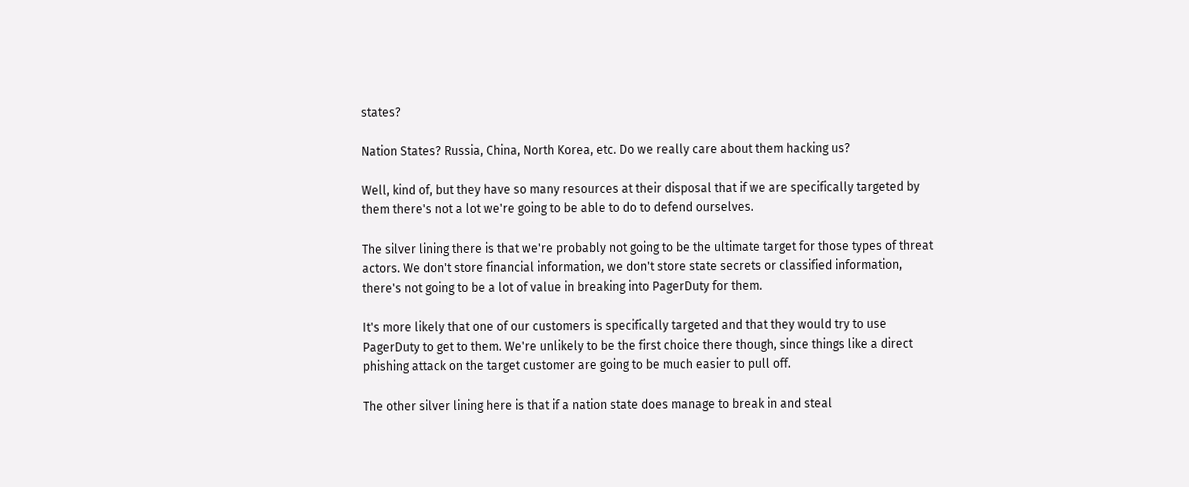states?

Nation States? Russia, China, North Korea, etc. Do we really care about them hacking us?

Well, kind of, but they have so many resources at their disposal that if we are specifically targeted by them there's not a lot we're going to be able to do to defend ourselves.

The silver lining there is that we're probably not going to be the ultimate target for those types of threat actors. We don't store financial information, we don't store state secrets or classified information, there's not going to be a lot of value in breaking into PagerDuty for them.

It's more likely that one of our customers is specifically targeted and that they would try to use PagerDuty to get to them. We're unlikely to be the first choice there though, since things like a direct phishing attack on the target customer are going to be much easier to pull off.

The other silver lining here is that if a nation state does manage to break in and steal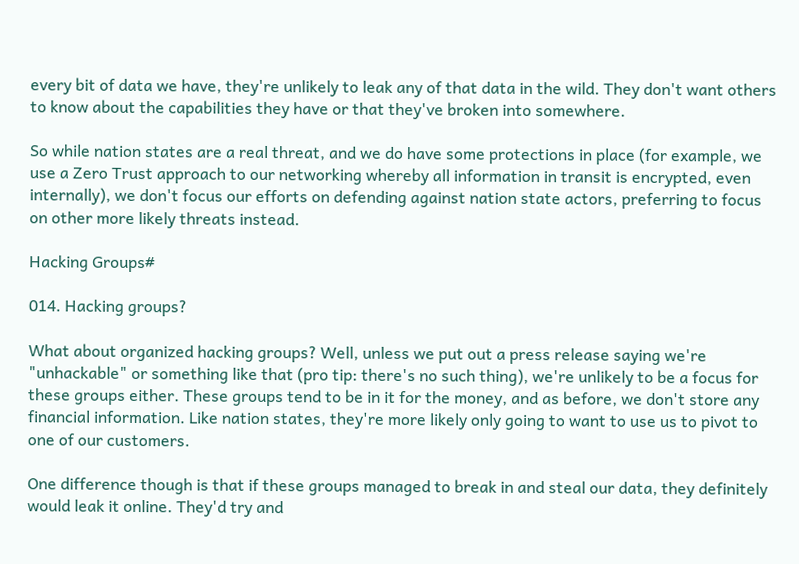every bit of data we have, they're unlikely to leak any of that data in the wild. They don't want others to know about the capabilities they have or that they've broken into somewhere.

So while nation states are a real threat, and we do have some protections in place (for example, we use a Zero Trust approach to our networking whereby all information in transit is encrypted, even internally), we don't focus our efforts on defending against nation state actors, preferring to focus on other more likely threats instead.

Hacking Groups#

014. Hacking groups?

What about organized hacking groups? Well, unless we put out a press release saying we're "unhackable" or something like that (pro tip: there's no such thing), we're unlikely to be a focus for these groups either. These groups tend to be in it for the money, and as before, we don't store any financial information. Like nation states, they're more likely only going to want to use us to pivot to one of our customers.

One difference though is that if these groups managed to break in and steal our data, they definitely would leak it online. They'd try and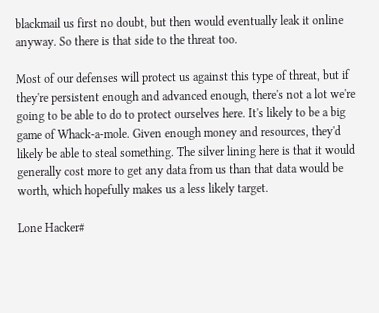blackmail us first no doubt, but then would eventually leak it online anyway. So there is that side to the threat too.

Most of our defenses will protect us against this type of threat, but if they're persistent enough and advanced enough, there's not a lot we're going to be able to do to protect ourselves here. It's likely to be a big game of Whack-a-mole. Given enough money and resources, they'd likely be able to steal something. The silver lining here is that it would generally cost more to get any data from us than that data would be worth, which hopefully makes us a less likely target.

Lone Hacker#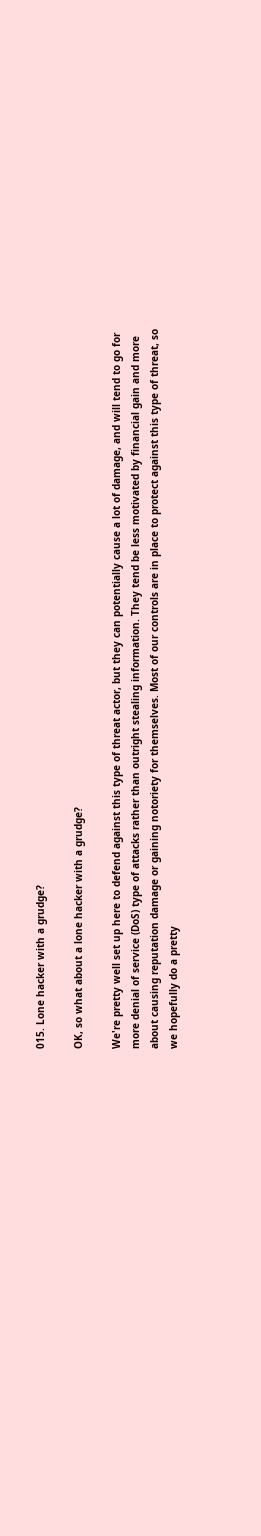015. Lone hacker with a grudge?

OK, so what about a lone hacker with a grudge?

We're pretty well set up here to defend against this type of threat actor, but they can potentially cause a lot of damage, and will tend to go for more denial of service (DoS) type of attacks rather than outright stealing information. They tend be less motivated by financial gain and more about causing reputation damage or gaining notoriety for themselves. Most of our controls are in place to protect against this type of threat, so we hopefully do a pretty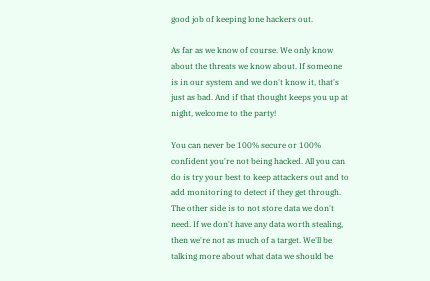good job of keeping lone hackers out.

As far as we know of course. We only know about the threats we know about. If someone is in our system and we don't know it, that's just as bad. And if that thought keeps you up at night, welcome to the party!

You can never be 100% secure or 100% confident you're not being hacked. All you can do is try your best to keep attackers out and to add monitoring to detect if they get through. The other side is to not store data we don't need. If we don't have any data worth stealing, then we're not as much of a target. We'll be talking more about what data we should be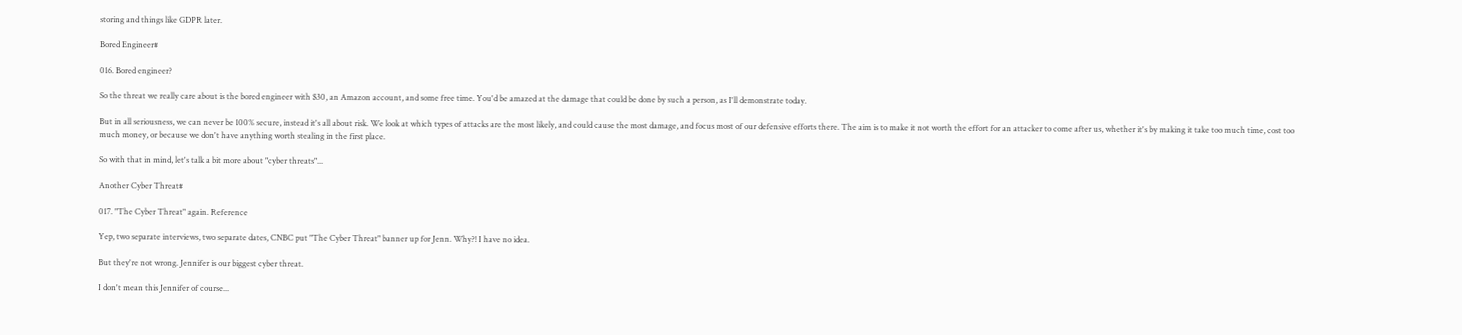storing and things like GDPR later.

Bored Engineer#

016. Bored engineer?

So the threat we really care about is the bored engineer with $30, an Amazon account, and some free time. You'd be amazed at the damage that could be done by such a person, as I'll demonstrate today.

But in all seriousness, we can never be 100% secure, instead it's all about risk. We look at which types of attacks are the most likely, and could cause the most damage, and focus most of our defensive efforts there. The aim is to make it not worth the effort for an attacker to come after us, whether it's by making it take too much time, cost too much money, or because we don't have anything worth stealing in the first place.

So with that in mind, let's talk a bit more about "cyber threats"...

Another Cyber Threat#

017. "The Cyber Threat" again. Reference

Yep, two separate interviews, two separate dates, CNBC put "The Cyber Threat" banner up for Jenn. Why?! I have no idea.

But they're not wrong. Jennifer is our biggest cyber threat.

I don't mean this Jennifer of course...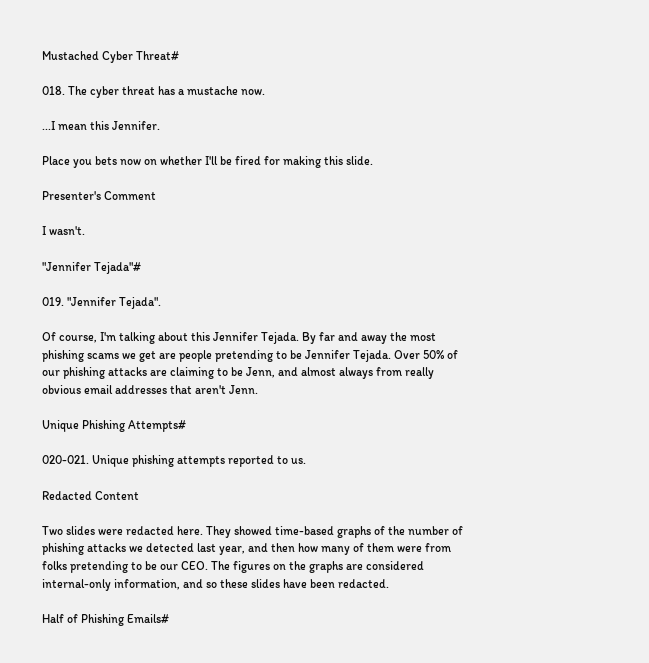Mustached Cyber Threat#

018. The cyber threat has a mustache now.

...I mean this Jennifer.

Place you bets now on whether I'll be fired for making this slide.

Presenter's Comment

I wasn't.

"Jennifer Tejada"#

019. "Jennifer Tejada".

Of course, I'm talking about this Jennifer Tejada. By far and away the most phishing scams we get are people pretending to be Jennifer Tejada. Over 50% of our phishing attacks are claiming to be Jenn, and almost always from really obvious email addresses that aren't Jenn.

Unique Phishing Attempts#

020-021. Unique phishing attempts reported to us.

Redacted Content

Two slides were redacted here. They showed time-based graphs of the number of phishing attacks we detected last year, and then how many of them were from folks pretending to be our CEO. The figures on the graphs are considered internal-only information, and so these slides have been redacted.

Half of Phishing Emails#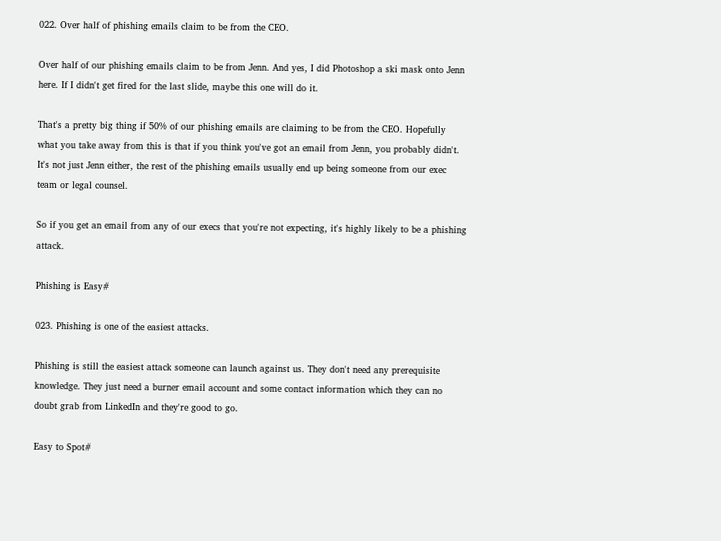022. Over half of phishing emails claim to be from the CEO.

Over half of our phishing emails claim to be from Jenn. And yes, I did Photoshop a ski mask onto Jenn here. If I didn't get fired for the last slide, maybe this one will do it.

That's a pretty big thing if 50% of our phishing emails are claiming to be from the CEO. Hopefully what you take away from this is that if you think you've got an email from Jenn, you probably didn't. It's not just Jenn either, the rest of the phishing emails usually end up being someone from our exec team or legal counsel.

So if you get an email from any of our execs that you're not expecting, it's highly likely to be a phishing attack.

Phishing is Easy#

023. Phishing is one of the easiest attacks.

Phishing is still the easiest attack someone can launch against us. They don't need any prerequisite knowledge. They just need a burner email account and some contact information which they can no doubt grab from LinkedIn and they're good to go.

Easy to Spot#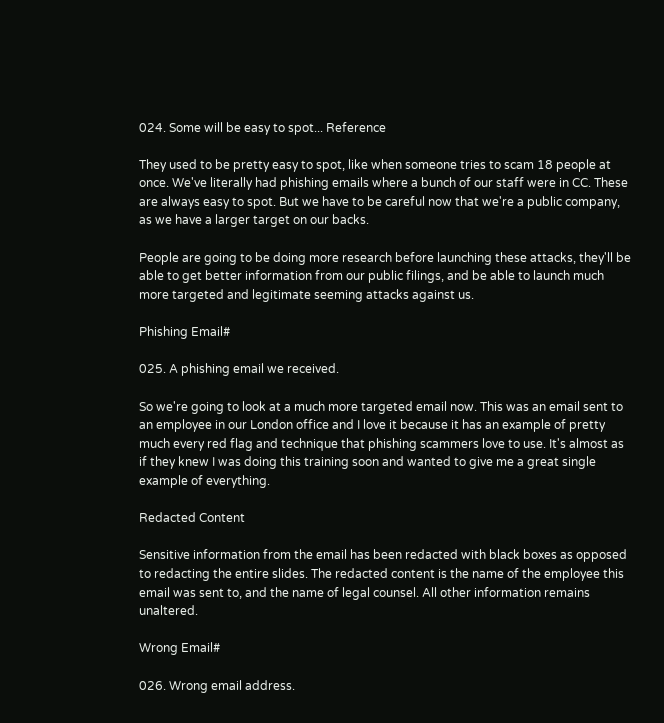024. Some will be easy to spot... Reference

They used to be pretty easy to spot, like when someone tries to scam 18 people at once. We've literally had phishing emails where a bunch of our staff were in CC. These are always easy to spot. But we have to be careful now that we're a public company, as we have a larger target on our backs.

People are going to be doing more research before launching these attacks, they'll be able to get better information from our public filings, and be able to launch much more targeted and legitimate seeming attacks against us.

Phishing Email#

025. A phishing email we received.

So we're going to look at a much more targeted email now. This was an email sent to an employee in our London office and I love it because it has an example of pretty much every red flag and technique that phishing scammers love to use. It's almost as if they knew I was doing this training soon and wanted to give me a great single example of everything.

Redacted Content

Sensitive information from the email has been redacted with black boxes as opposed to redacting the entire slides. The redacted content is the name of the employee this email was sent to, and the name of legal counsel. All other information remains unaltered.

Wrong Email#

026. Wrong email address.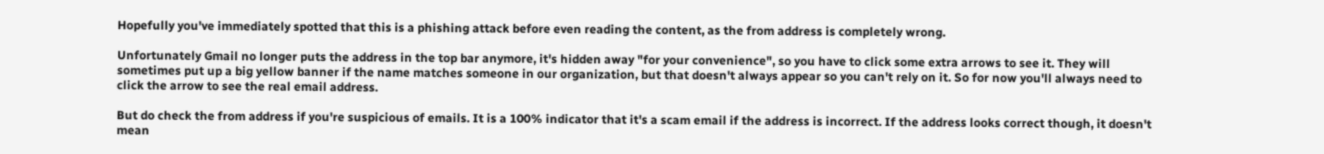Hopefully you've immediately spotted that this is a phishing attack before even reading the content, as the from address is completely wrong.

Unfortunately Gmail no longer puts the address in the top bar anymore, it's hidden away "for your convenience", so you have to click some extra arrows to see it. They will sometimes put up a big yellow banner if the name matches someone in our organization, but that doesn't always appear so you can't rely on it. So for now you'll always need to click the arrow to see the real email address.

But do check the from address if you're suspicious of emails. It is a 100% indicator that it's a scam email if the address is incorrect. If the address looks correct though, it doesn't mean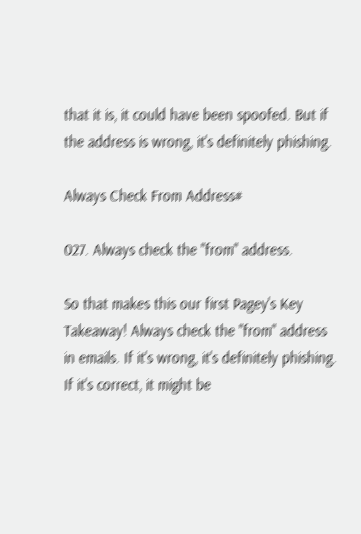that it is, it could have been spoofed. But if the address is wrong, it's definitely phishing.

Always Check From Address#

027. Always check the "from" address.

So that makes this our first Pagey's Key Takeaway! Always check the "from" address in emails. If it's wrong, it's definitely phishing. If it's correct, it might be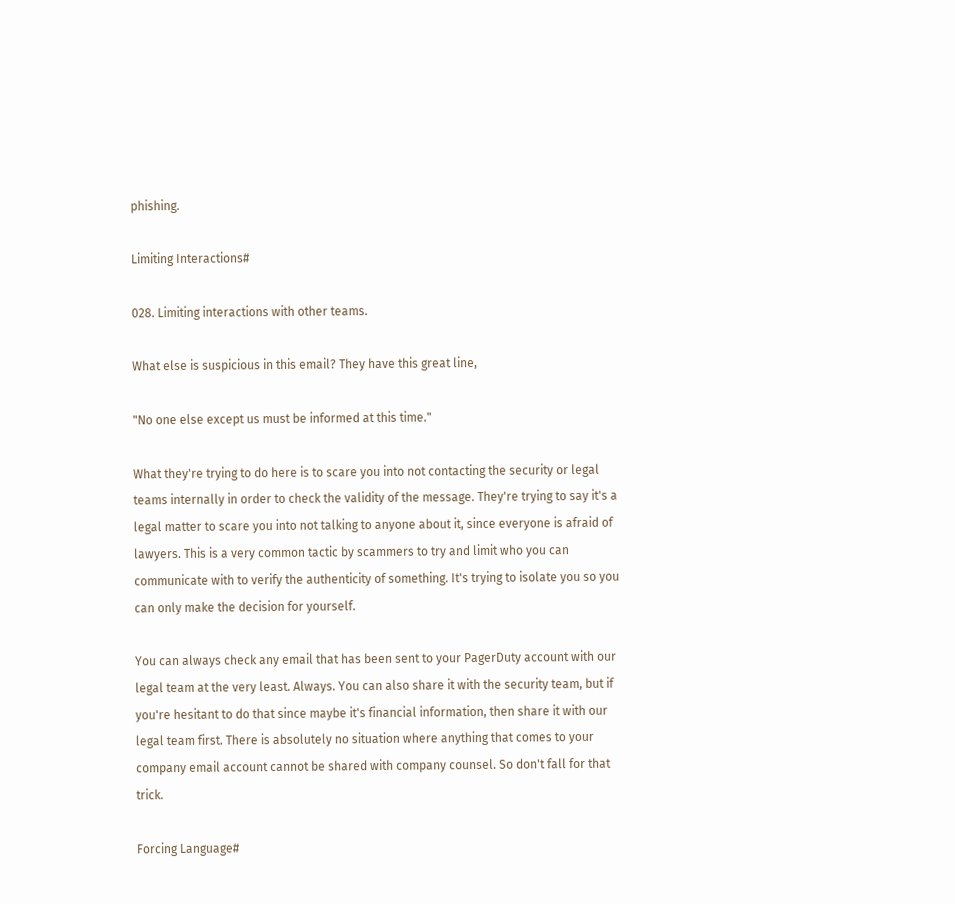phishing.

Limiting Interactions#

028. Limiting interactions with other teams.

What else is suspicious in this email? They have this great line,

"No one else except us must be informed at this time."

What they're trying to do here is to scare you into not contacting the security or legal teams internally in order to check the validity of the message. They're trying to say it's a legal matter to scare you into not talking to anyone about it, since everyone is afraid of lawyers. This is a very common tactic by scammers to try and limit who you can communicate with to verify the authenticity of something. It's trying to isolate you so you can only make the decision for yourself.

You can always check any email that has been sent to your PagerDuty account with our legal team at the very least. Always. You can also share it with the security team, but if you're hesitant to do that since maybe it's financial information, then share it with our legal team first. There is absolutely no situation where anything that comes to your company email account cannot be shared with company counsel. So don't fall for that trick.

Forcing Language#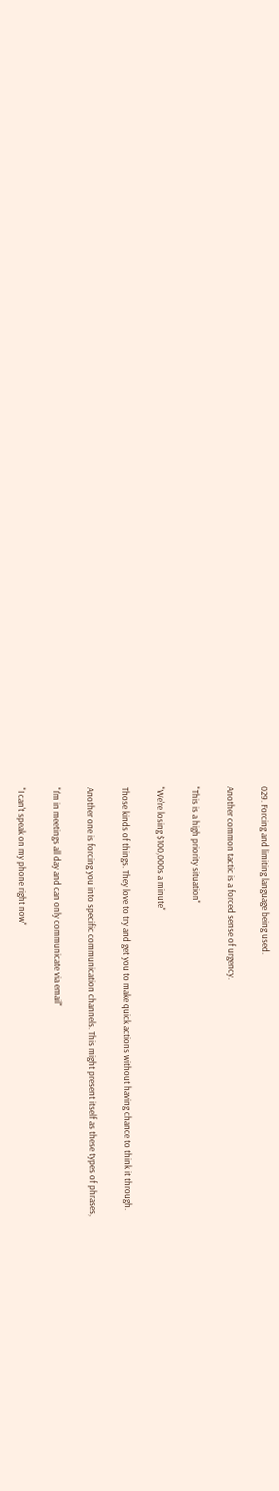029. Forcing and limiting language being used.

Another common tactic is a forced sense of urgency.

"This is a high priority situation"

"We're losing $100,000s a minute"

Those kinds of things. They love to try and get you to make quick actions without having chance to think it through.

Another one is forcing you into specific communication channels. This might present itself as these types of phrases,

"I'm in meetings all day and can only communicate via email"

"I can't speak on my phone right now"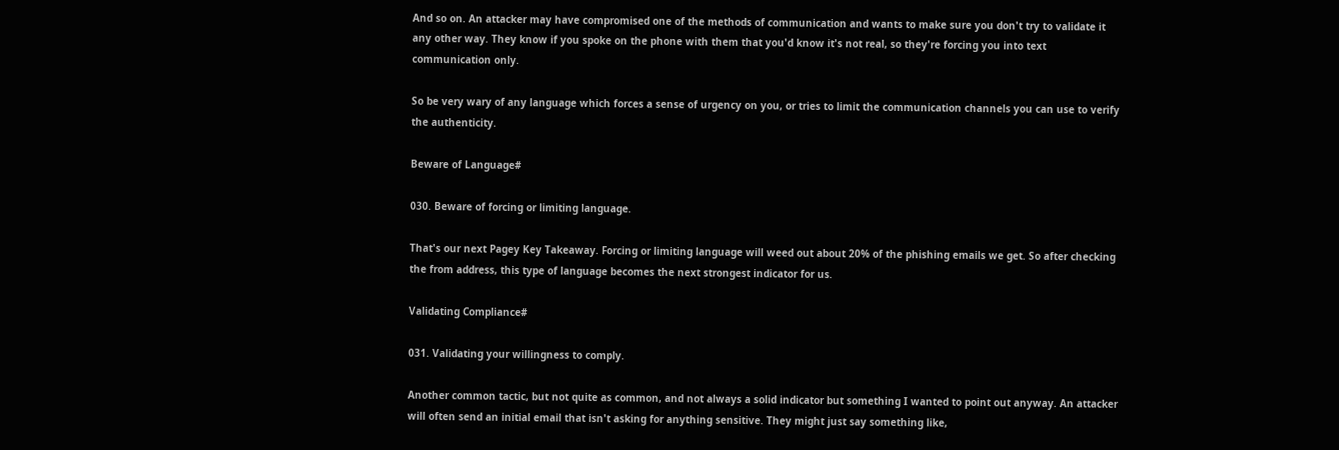And so on. An attacker may have compromised one of the methods of communication and wants to make sure you don't try to validate it any other way. They know if you spoke on the phone with them that you'd know it's not real, so they're forcing you into text communication only.

So be very wary of any language which forces a sense of urgency on you, or tries to limit the communication channels you can use to verify the authenticity.

Beware of Language#

030. Beware of forcing or limiting language.

That's our next Pagey Key Takeaway. Forcing or limiting language will weed out about 20% of the phishing emails we get. So after checking the from address, this type of language becomes the next strongest indicator for us.

Validating Compliance#

031. Validating your willingness to comply.

Another common tactic, but not quite as common, and not always a solid indicator but something I wanted to point out anyway. An attacker will often send an initial email that isn't asking for anything sensitive. They might just say something like,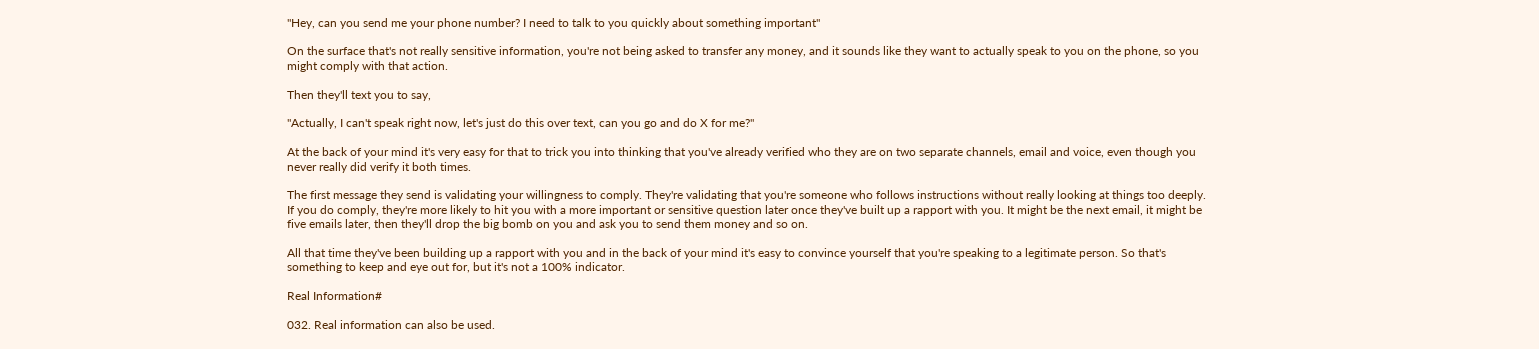"Hey, can you send me your phone number? I need to talk to you quickly about something important"

On the surface that's not really sensitive information, you're not being asked to transfer any money, and it sounds like they want to actually speak to you on the phone, so you might comply with that action.

Then they'll text you to say,

"Actually, I can't speak right now, let's just do this over text, can you go and do X for me?"

At the back of your mind it's very easy for that to trick you into thinking that you've already verified who they are on two separate channels, email and voice, even though you never really did verify it both times.

The first message they send is validating your willingness to comply. They're validating that you're someone who follows instructions without really looking at things too deeply. If you do comply, they're more likely to hit you with a more important or sensitive question later once they've built up a rapport with you. It might be the next email, it might be five emails later, then they'll drop the big bomb on you and ask you to send them money and so on.

All that time they've been building up a rapport with you and in the back of your mind it's easy to convince yourself that you're speaking to a legitimate person. So that's something to keep and eye out for, but it's not a 100% indicator.

Real Information#

032. Real information can also be used.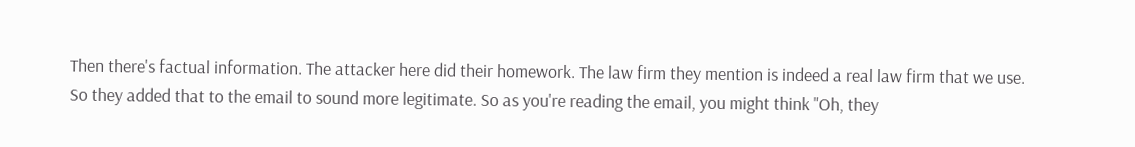Then there's factual information. The attacker here did their homework. The law firm they mention is indeed a real law firm that we use. So they added that to the email to sound more legitimate. So as you're reading the email, you might think "Oh, they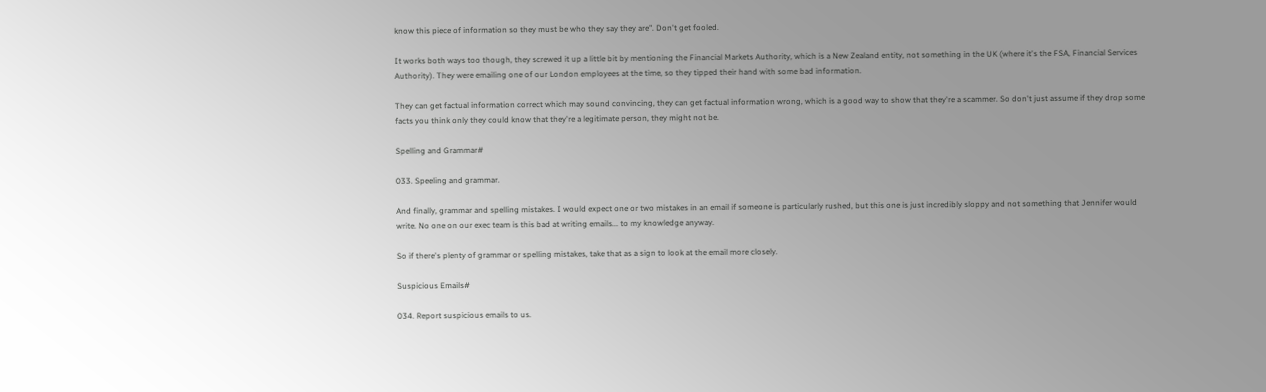know this piece of information so they must be who they say they are". Don't get fooled.

It works both ways too though, they screwed it up a little bit by mentioning the Financial Markets Authority, which is a New Zealand entity, not something in the UK (where it's the FSA, Financial Services Authority). They were emailing one of our London employees at the time, so they tipped their hand with some bad information.

They can get factual information correct which may sound convincing, they can get factual information wrong, which is a good way to show that they're a scammer. So don't just assume if they drop some facts you think only they could know that they're a legitimate person, they might not be.

Spelling and Grammar#

033. Speeling and grammar.

And finally, grammar and spelling mistakes. I would expect one or two mistakes in an email if someone is particularly rushed, but this one is just incredibly sloppy and not something that Jennifer would write. No one on our exec team is this bad at writing emails... to my knowledge anyway.

So if there's plenty of grammar or spelling mistakes, take that as a sign to look at the email more closely.

Suspicious Emails#

034. Report suspicious emails to us.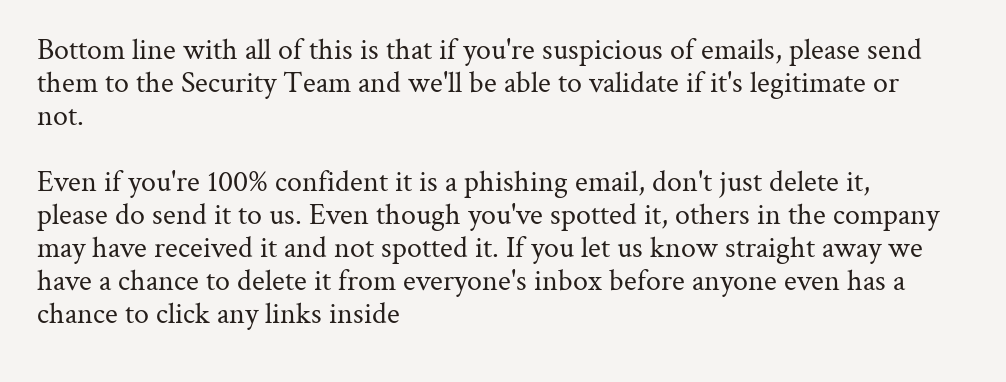Bottom line with all of this is that if you're suspicious of emails, please send them to the Security Team and we'll be able to validate if it's legitimate or not.

Even if you're 100% confident it is a phishing email, don't just delete it, please do send it to us. Even though you've spotted it, others in the company may have received it and not spotted it. If you let us know straight away we have a chance to delete it from everyone's inbox before anyone even has a chance to click any links inside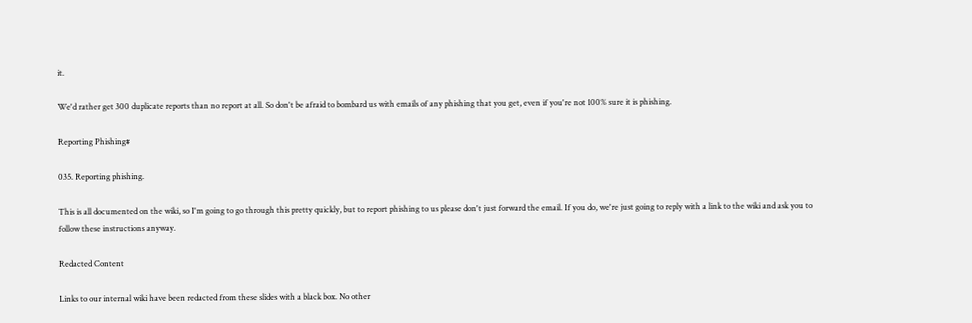it.

We'd rather get 300 duplicate reports than no report at all. So don't be afraid to bombard us with emails of any phishing that you get, even if you're not 100% sure it is phishing.

Reporting Phishing#

035. Reporting phishing.

This is all documented on the wiki, so I'm going to go through this pretty quickly, but to report phishing to us please don't just forward the email. If you do, we're just going to reply with a link to the wiki and ask you to follow these instructions anyway.

Redacted Content

Links to our internal wiki have been redacted from these slides with a black box. No other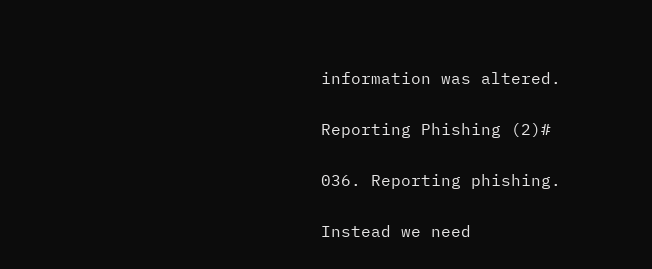information was altered.

Reporting Phishing (2)#

036. Reporting phishing.

Instead we need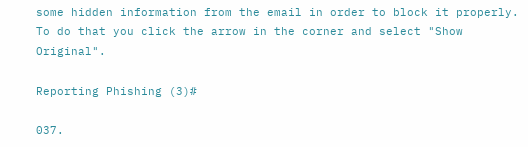some hidden information from the email in order to block it properly. To do that you click the arrow in the corner and select "Show Original".

Reporting Phishing (3)#

037.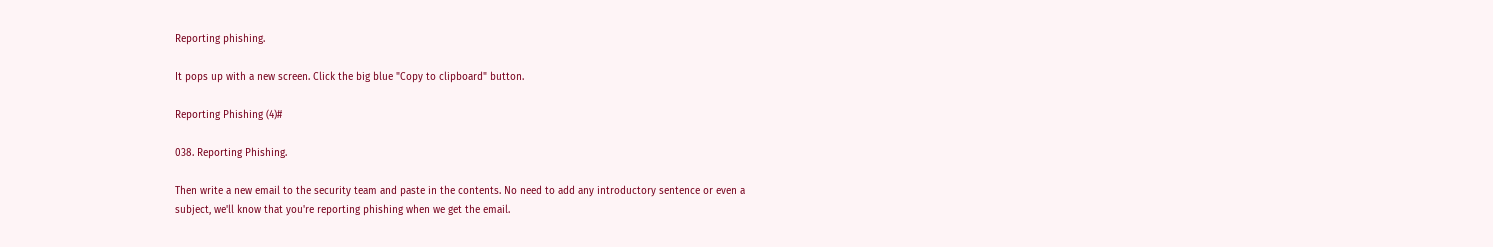Reporting phishing.

It pops up with a new screen. Click the big blue "Copy to clipboard" button.

Reporting Phishing (4)#

038. Reporting Phishing.

Then write a new email to the security team and paste in the contents. No need to add any introductory sentence or even a subject, we'll know that you're reporting phishing when we get the email.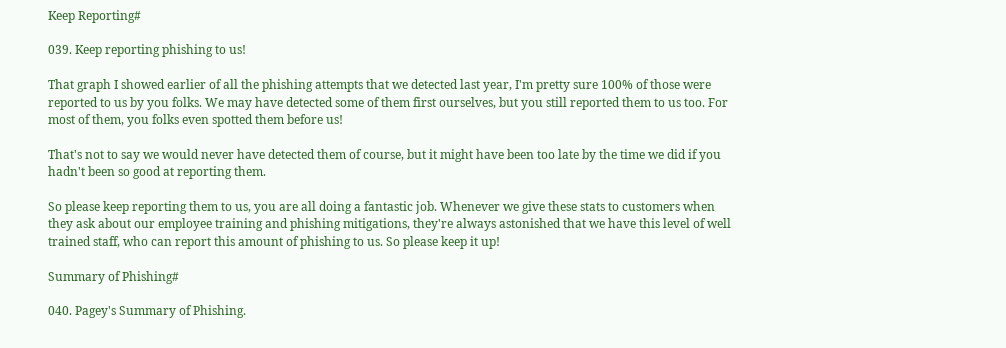Keep Reporting#

039. Keep reporting phishing to us!

That graph I showed earlier of all the phishing attempts that we detected last year, I'm pretty sure 100% of those were reported to us by you folks. We may have detected some of them first ourselves, but you still reported them to us too. For most of them, you folks even spotted them before us!

That's not to say we would never have detected them of course, but it might have been too late by the time we did if you hadn't been so good at reporting them.

So please keep reporting them to us, you are all doing a fantastic job. Whenever we give these stats to customers when they ask about our employee training and phishing mitigations, they're always astonished that we have this level of well trained staff, who can report this amount of phishing to us. So please keep it up!

Summary of Phishing#

040. Pagey's Summary of Phishing.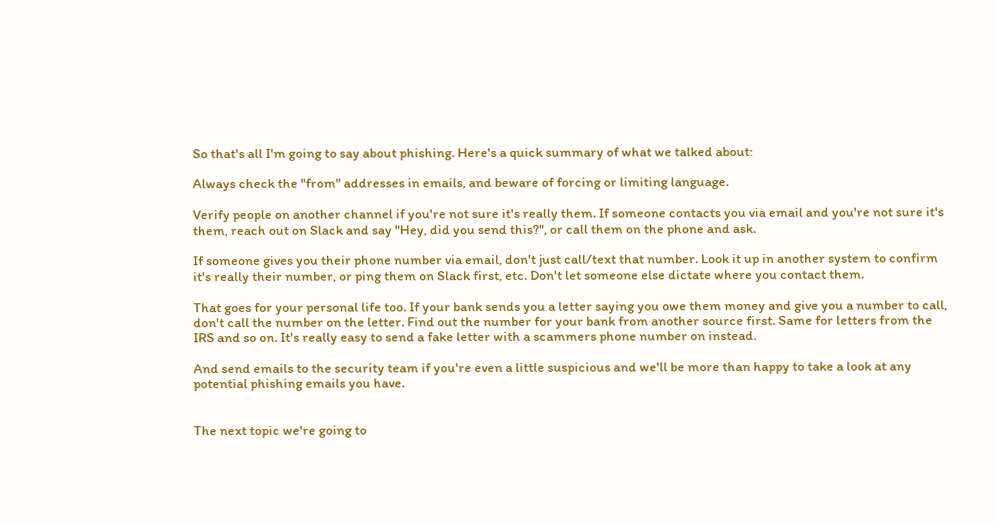So that's all I'm going to say about phishing. Here's a quick summary of what we talked about:

Always check the "from" addresses in emails, and beware of forcing or limiting language.

Verify people on another channel if you're not sure it's really them. If someone contacts you via email and you're not sure it's them, reach out on Slack and say "Hey, did you send this?", or call them on the phone and ask.

If someone gives you their phone number via email, don't just call/text that number. Look it up in another system to confirm it's really their number, or ping them on Slack first, etc. Don't let someone else dictate where you contact them.

That goes for your personal life too. If your bank sends you a letter saying you owe them money and give you a number to call, don't call the number on the letter. Find out the number for your bank from another source first. Same for letters from the IRS and so on. It's really easy to send a fake letter with a scammers phone number on instead.

And send emails to the security team if you're even a little suspicious and we'll be more than happy to take a look at any potential phishing emails you have.


The next topic we're going to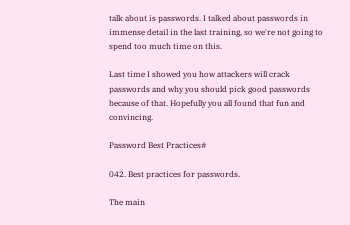talk about is passwords. I talked about passwords in immense detail in the last training, so we're not going to spend too much time on this.

Last time I showed you how attackers will crack passwords and why you should pick good passwords because of that. Hopefully you all found that fun and convincing.

Password Best Practices#

042. Best practices for passwords.

The main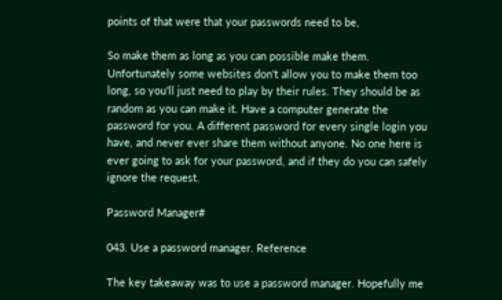points of that were that your passwords need to be,

So make them as long as you can possible make them. Unfortunately some websites don't allow you to make them too long, so you'll just need to play by their rules. They should be as random as you can make it. Have a computer generate the password for you. A different password for every single login you have, and never ever share them without anyone. No one here is ever going to ask for your password, and if they do you can safely ignore the request.

Password Manager#

043. Use a password manager. Reference

The key takeaway was to use a password manager. Hopefully me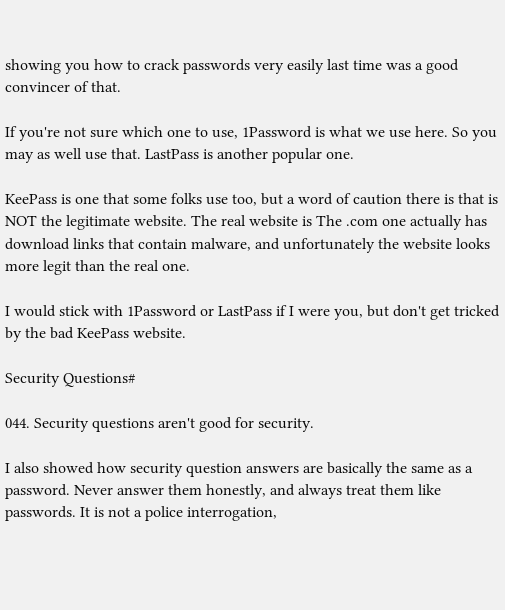showing you how to crack passwords very easily last time was a good convincer of that.

If you're not sure which one to use, 1Password is what we use here. So you may as well use that. LastPass is another popular one.

KeePass is one that some folks use too, but a word of caution there is that is NOT the legitimate website. The real website is The .com one actually has download links that contain malware, and unfortunately the website looks more legit than the real one.

I would stick with 1Password or LastPass if I were you, but don't get tricked by the bad KeePass website.

Security Questions#

044. Security questions aren't good for security.

I also showed how security question answers are basically the same as a password. Never answer them honestly, and always treat them like passwords. It is not a police interrogation,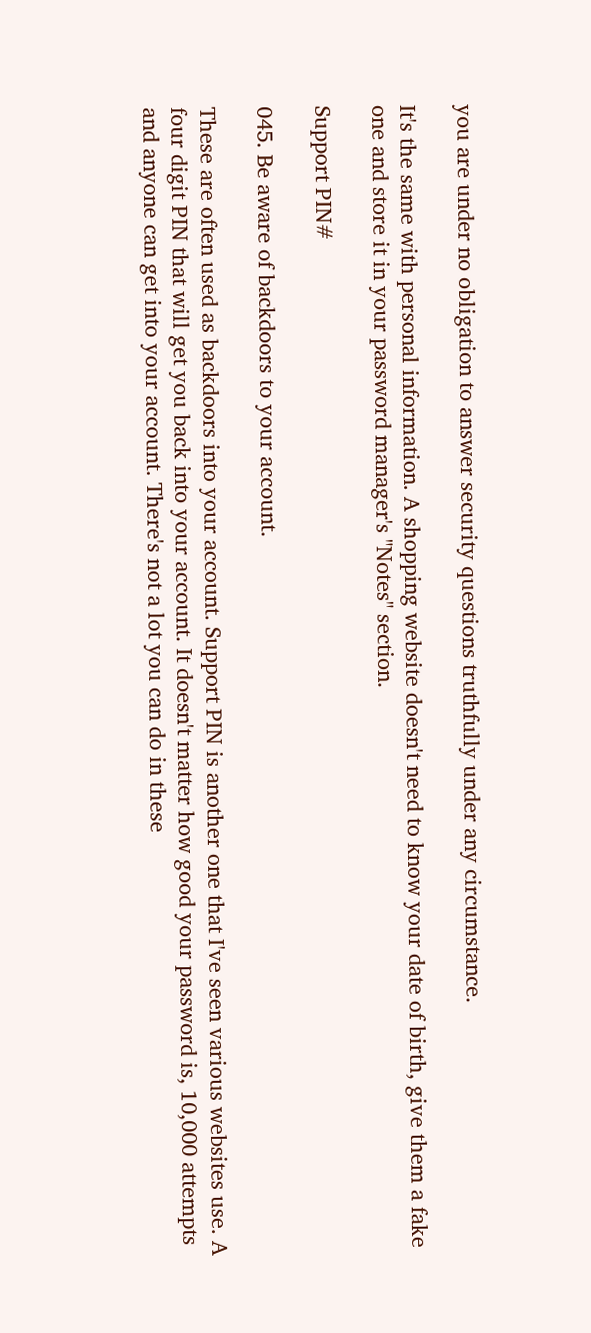you are under no obligation to answer security questions truthfully under any circumstance.

It's the same with personal information. A shopping website doesn't need to know your date of birth, give them a fake one and store it in your password manager's "Notes" section.

Support PIN#

045. Be aware of backdoors to your account.

These are often used as backdoors into your account. Support PIN is another one that I've seen various websites use. A four digit PIN that will get you back into your account. It doesn't matter how good your password is, 10,000 attempts and anyone can get into your account. There's not a lot you can do in these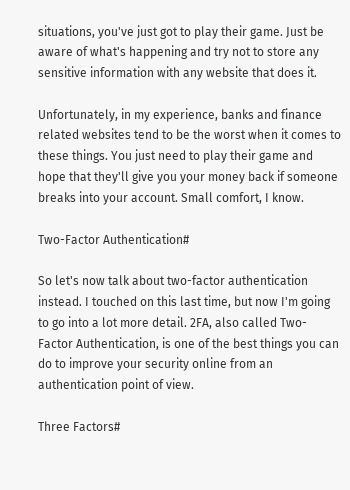situations, you've just got to play their game. Just be aware of what's happening and try not to store any sensitive information with any website that does it.

Unfortunately, in my experience, banks and finance related websites tend to be the worst when it comes to these things. You just need to play their game and hope that they'll give you your money back if someone breaks into your account. Small comfort, I know.

Two-Factor Authentication#

So let's now talk about two-factor authentication instead. I touched on this last time, but now I'm going to go into a lot more detail. 2FA, also called Two-Factor Authentication, is one of the best things you can do to improve your security online from an authentication point of view.

Three Factors#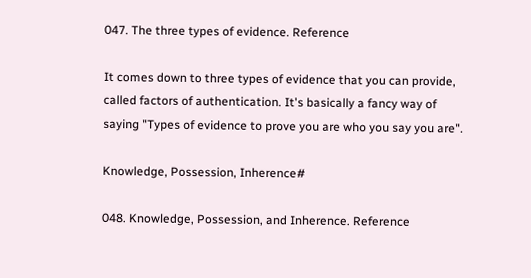047. The three types of evidence. Reference

It comes down to three types of evidence that you can provide, called factors of authentication. It's basically a fancy way of saying "Types of evidence to prove you are who you say you are".

Knowledge, Possession, Inherence#

048. Knowledge, Possession, and Inherence. Reference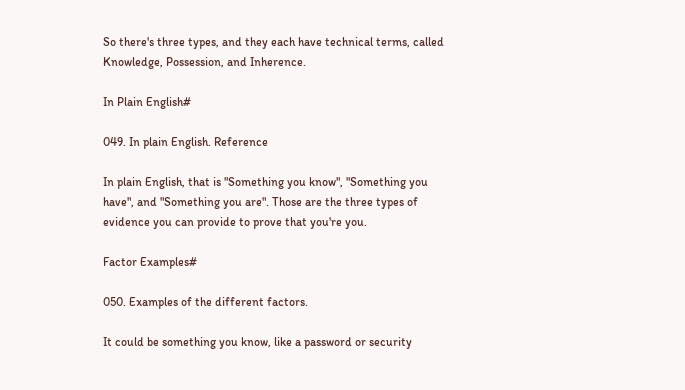So there's three types, and they each have technical terms, called Knowledge, Possession, and Inherence.

In Plain English#

049. In plain English. Reference

In plain English, that is "Something you know", "Something you have", and "Something you are". Those are the three types of evidence you can provide to prove that you're you.

Factor Examples#

050. Examples of the different factors.

It could be something you know, like a password or security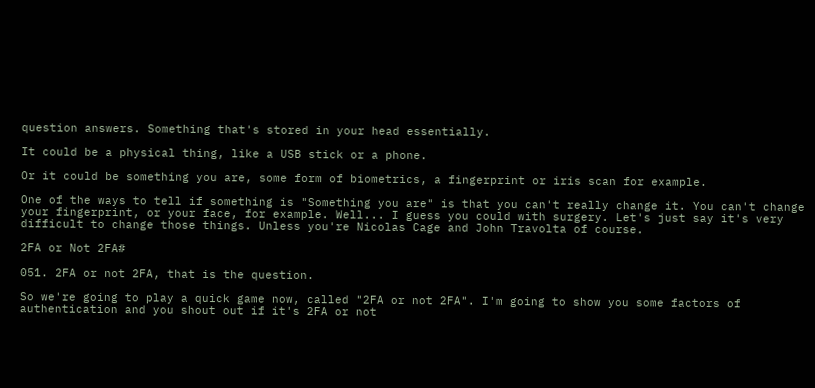question answers. Something that's stored in your head essentially.

It could be a physical thing, like a USB stick or a phone.

Or it could be something you are, some form of biometrics, a fingerprint or iris scan for example.

One of the ways to tell if something is "Something you are" is that you can't really change it. You can't change your fingerprint, or your face, for example. Well... I guess you could with surgery. Let's just say it's very difficult to change those things. Unless you're Nicolas Cage and John Travolta of course.

2FA or Not 2FA#

051. 2FA or not 2FA, that is the question.

So we're going to play a quick game now, called "2FA or not 2FA". I'm going to show you some factors of authentication and you shout out if it's 2FA or not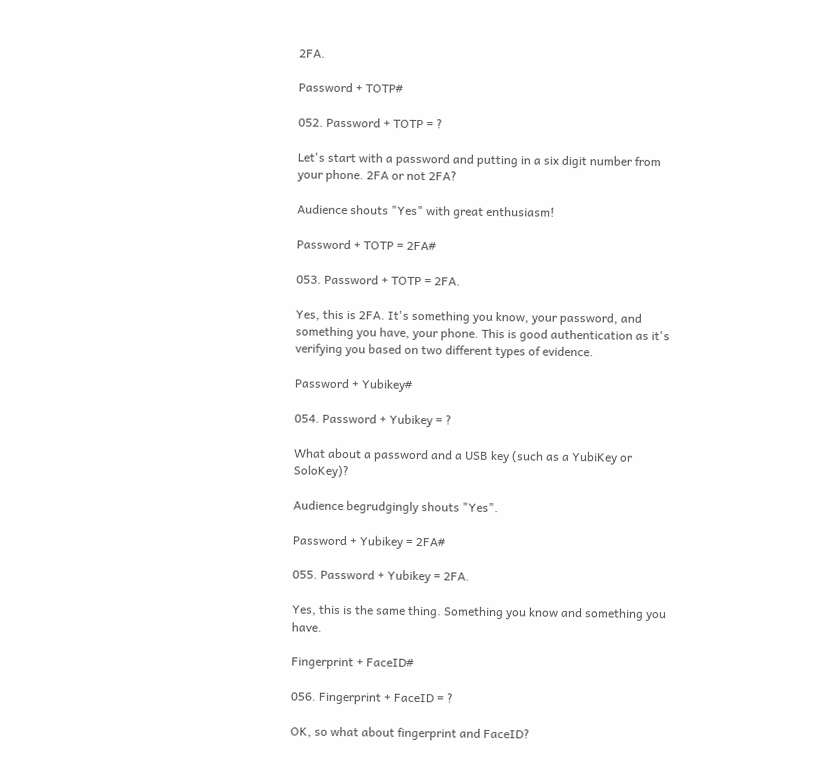2FA.

Password + TOTP#

052. Password + TOTP = ?

Let's start with a password and putting in a six digit number from your phone. 2FA or not 2FA?

Audience shouts "Yes" with great enthusiasm!

Password + TOTP = 2FA#

053. Password + TOTP = 2FA.

Yes, this is 2FA. It's something you know, your password, and something you have, your phone. This is good authentication as it's verifying you based on two different types of evidence.

Password + Yubikey#

054. Password + Yubikey = ?

What about a password and a USB key (such as a YubiKey or SoloKey)?

Audience begrudgingly shouts "Yes".

Password + Yubikey = 2FA#

055. Password + Yubikey = 2FA.

Yes, this is the same thing. Something you know and something you have.

Fingerprint + FaceID#

056. Fingerprint + FaceID = ?

OK, so what about fingerprint and FaceID?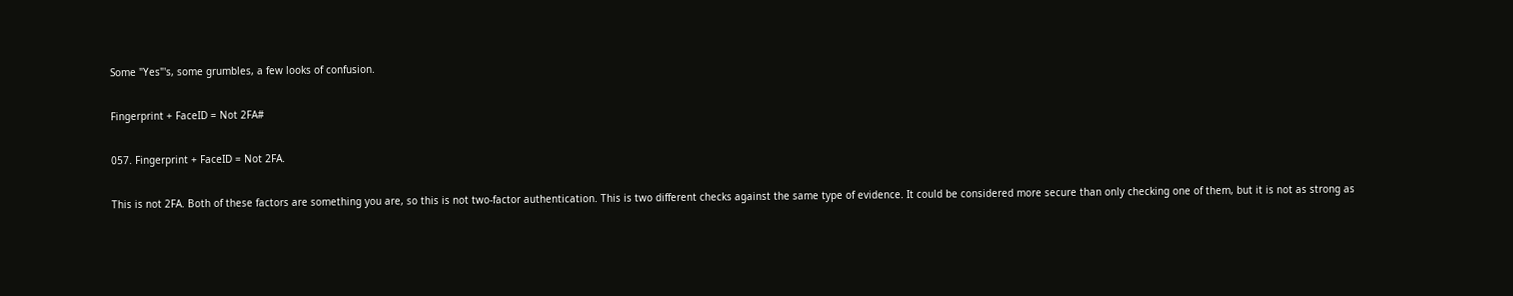Some "Yes"'s, some grumbles, a few looks of confusion.

Fingerprint + FaceID = Not 2FA#

057. Fingerprint + FaceID = Not 2FA.

This is not 2FA. Both of these factors are something you are, so this is not two-factor authentication. This is two different checks against the same type of evidence. It could be considered more secure than only checking one of them, but it is not as strong as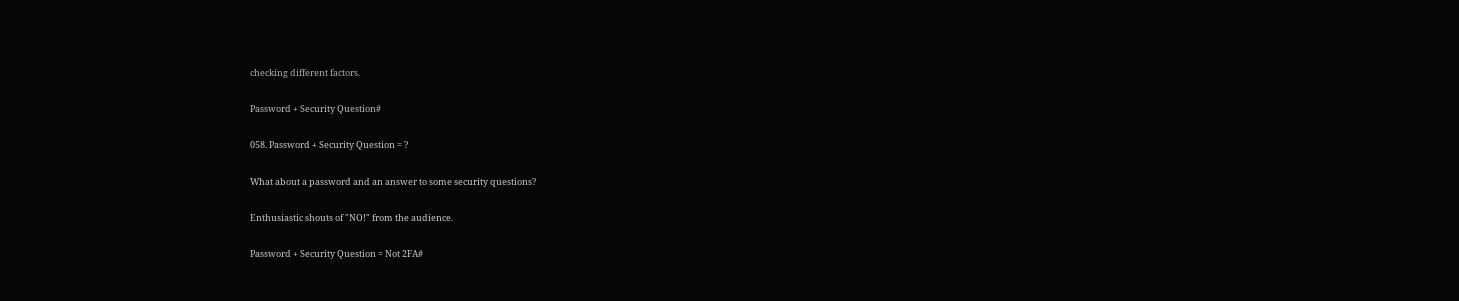checking different factors.

Password + Security Question#

058. Password + Security Question = ?

What about a password and an answer to some security questions?

Enthusiastic shouts of "NO!" from the audience.

Password + Security Question = Not 2FA#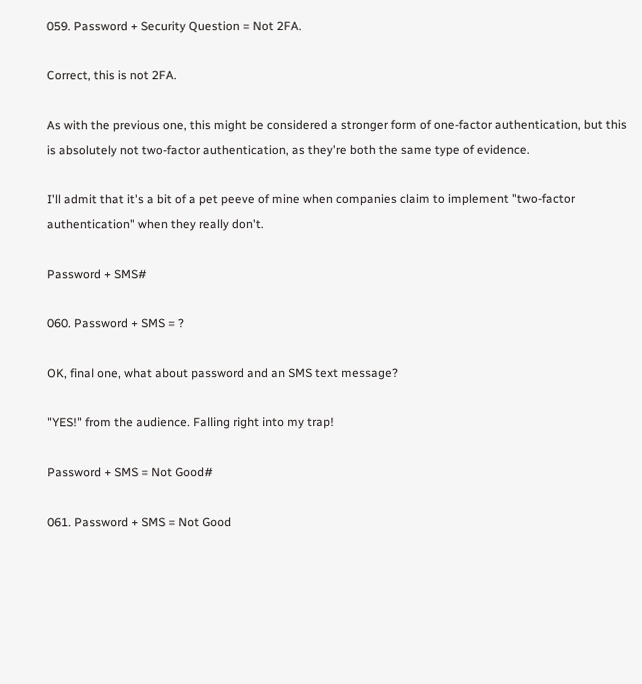059. Password + Security Question = Not 2FA.

Correct, this is not 2FA.

As with the previous one, this might be considered a stronger form of one-factor authentication, but this is absolutely not two-factor authentication, as they're both the same type of evidence.

I'll admit that it's a bit of a pet peeve of mine when companies claim to implement "two-factor authentication" when they really don't.

Password + SMS#

060. Password + SMS = ?

OK, final one, what about password and an SMS text message?

"YES!" from the audience. Falling right into my trap!

Password + SMS = Not Good#

061. Password + SMS = Not Good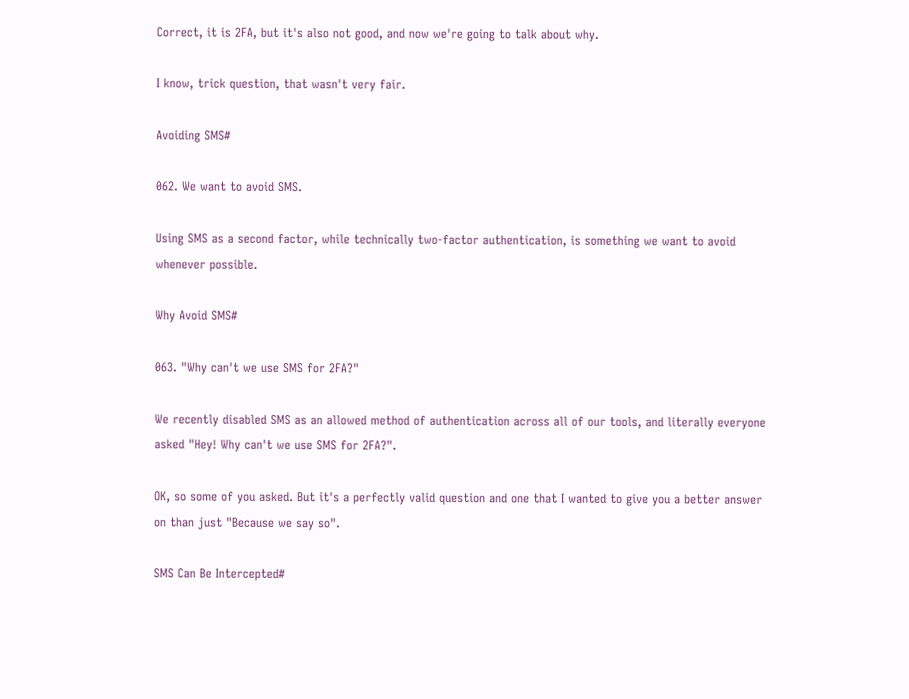Correct, it is 2FA, but it's also not good, and now we're going to talk about why.

I know, trick question, that wasn't very fair.

Avoiding SMS#

062. We want to avoid SMS.

Using SMS as a second factor, while technically two-factor authentication, is something we want to avoid whenever possible.

Why Avoid SMS#

063. "Why can't we use SMS for 2FA?"

We recently disabled SMS as an allowed method of authentication across all of our tools, and literally everyone asked "Hey! Why can't we use SMS for 2FA?".

OK, so some of you asked. But it's a perfectly valid question and one that I wanted to give you a better answer on than just "Because we say so".

SMS Can Be Intercepted#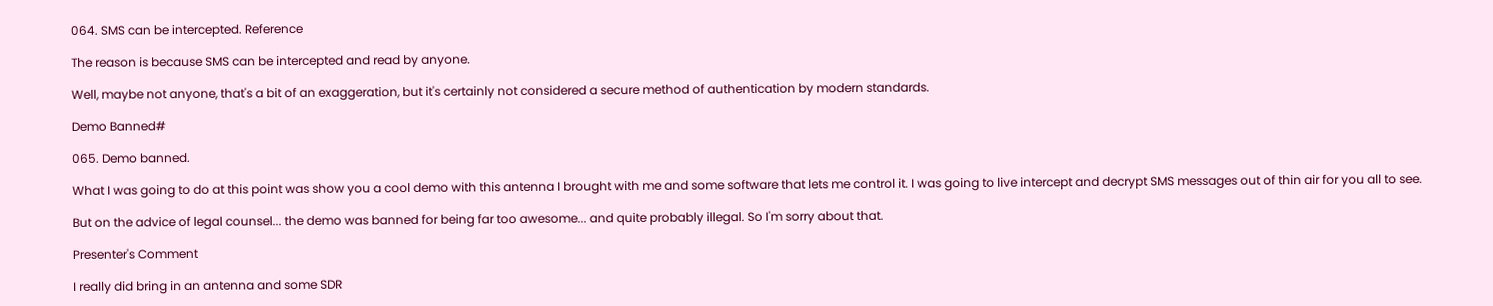064. SMS can be intercepted. Reference

The reason is because SMS can be intercepted and read by anyone.

Well, maybe not anyone, that's a bit of an exaggeration, but it's certainly not considered a secure method of authentication by modern standards.

Demo Banned#

065. Demo banned.

What I was going to do at this point was show you a cool demo with this antenna I brought with me and some software that lets me control it. I was going to live intercept and decrypt SMS messages out of thin air for you all to see.

But on the advice of legal counsel... the demo was banned for being far too awesome... and quite probably illegal. So I'm sorry about that.

Presenter's Comment

I really did bring in an antenna and some SDR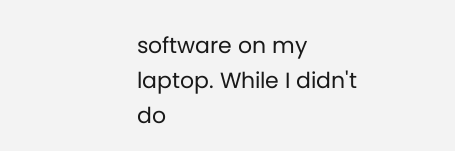software on my laptop. While I didn't do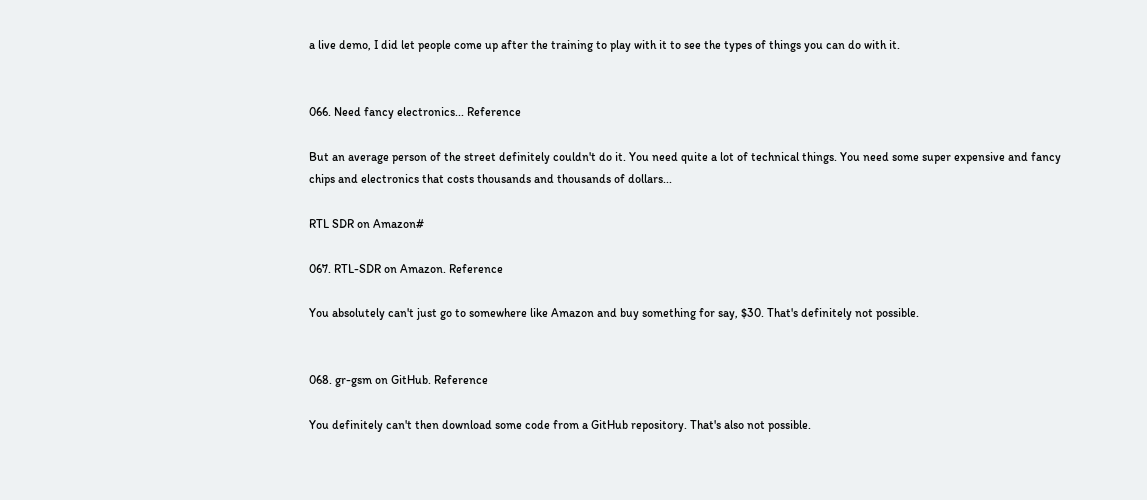a live demo, I did let people come up after the training to play with it to see the types of things you can do with it.


066. Need fancy electronics... Reference

But an average person of the street definitely couldn't do it. You need quite a lot of technical things. You need some super expensive and fancy chips and electronics that costs thousands and thousands of dollars...

RTL SDR on Amazon#

067. RTL-SDR on Amazon. Reference

You absolutely can't just go to somewhere like Amazon and buy something for say, $30. That's definitely not possible.


068. gr-gsm on GitHub. Reference

You definitely can't then download some code from a GitHub repository. That's also not possible.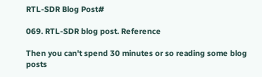RTL-SDR Blog Post#

069. RTL-SDR blog post. Reference

Then you can't spend 30 minutes or so reading some blog posts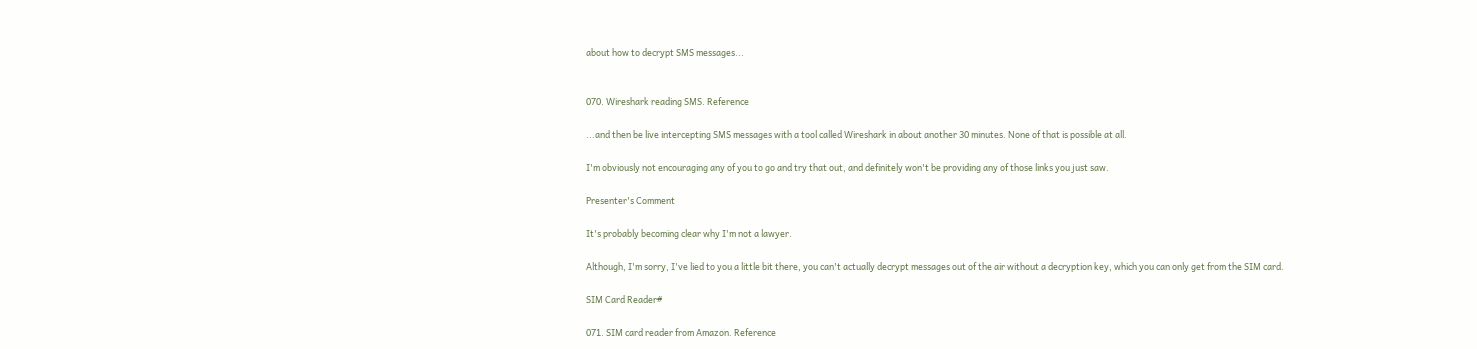about how to decrypt SMS messages...


070. Wireshark reading SMS. Reference

...and then be live intercepting SMS messages with a tool called Wireshark in about another 30 minutes. None of that is possible at all.

I'm obviously not encouraging any of you to go and try that out, and definitely won't be providing any of those links you just saw.

Presenter's Comment

It's probably becoming clear why I'm not a lawyer.

Although, I'm sorry, I've lied to you a little bit there, you can't actually decrypt messages out of the air without a decryption key, which you can only get from the SIM card.

SIM Card Reader#

071. SIM card reader from Amazon. Reference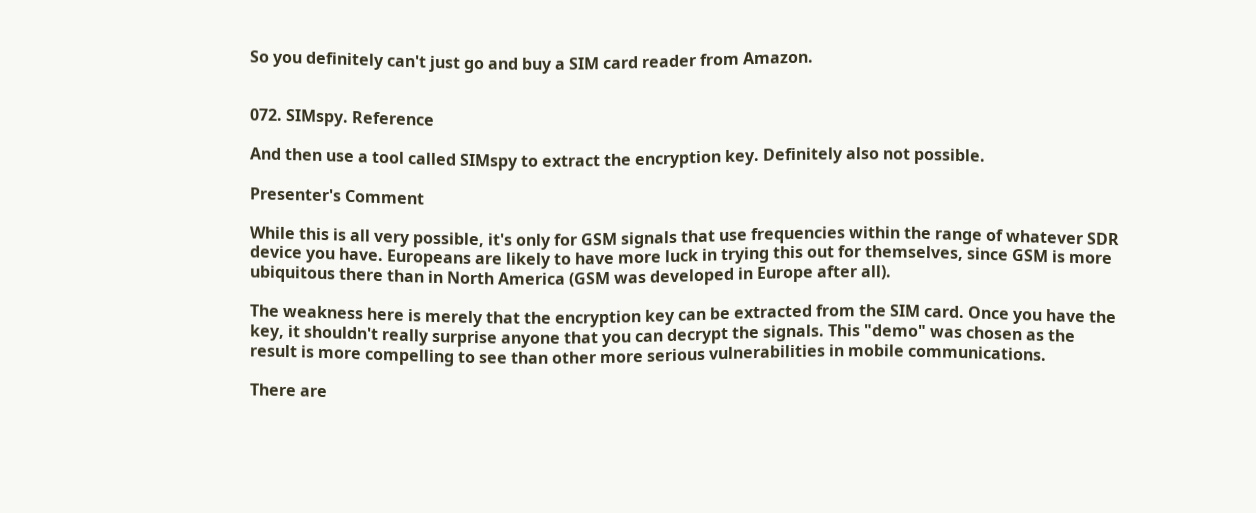So you definitely can't just go and buy a SIM card reader from Amazon.


072. SIMspy. Reference

And then use a tool called SIMspy to extract the encryption key. Definitely also not possible.

Presenter's Comment

While this is all very possible, it's only for GSM signals that use frequencies within the range of whatever SDR device you have. Europeans are likely to have more luck in trying this out for themselves, since GSM is more ubiquitous there than in North America (GSM was developed in Europe after all).

The weakness here is merely that the encryption key can be extracted from the SIM card. Once you have the key, it shouldn't really surprise anyone that you can decrypt the signals. This "demo" was chosen as the result is more compelling to see than other more serious vulnerabilities in mobile communications.

There are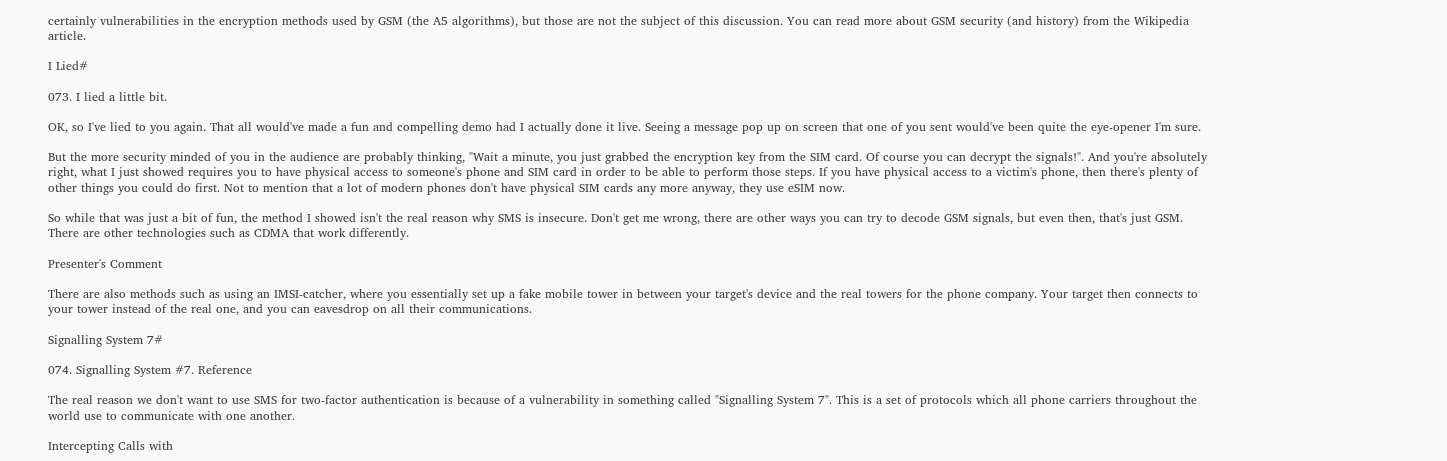certainly vulnerabilities in the encryption methods used by GSM (the A5 algorithms), but those are not the subject of this discussion. You can read more about GSM security (and history) from the Wikipedia article.

I Lied#

073. I lied a little bit.

OK, so I've lied to you again. That all would've made a fun and compelling demo had I actually done it live. Seeing a message pop up on screen that one of you sent would've been quite the eye-opener I'm sure.

But the more security minded of you in the audience are probably thinking, "Wait a minute, you just grabbed the encryption key from the SIM card. Of course you can decrypt the signals!". And you're absolutely right, what I just showed requires you to have physical access to someone's phone and SIM card in order to be able to perform those steps. If you have physical access to a victim's phone, then there's plenty of other things you could do first. Not to mention that a lot of modern phones don't have physical SIM cards any more anyway, they use eSIM now.

So while that was just a bit of fun, the method I showed isn't the real reason why SMS is insecure. Don't get me wrong, there are other ways you can try to decode GSM signals, but even then, that's just GSM. There are other technologies such as CDMA that work differently.

Presenter's Comment

There are also methods such as using an IMSI-catcher, where you essentially set up a fake mobile tower in between your target's device and the real towers for the phone company. Your target then connects to your tower instead of the real one, and you can eavesdrop on all their communications.

Signalling System 7#

074. Signalling System #7. Reference

The real reason we don't want to use SMS for two-factor authentication is because of a vulnerability in something called "Signalling System 7". This is a set of protocols which all phone carriers throughout the world use to communicate with one another.

Intercepting Calls with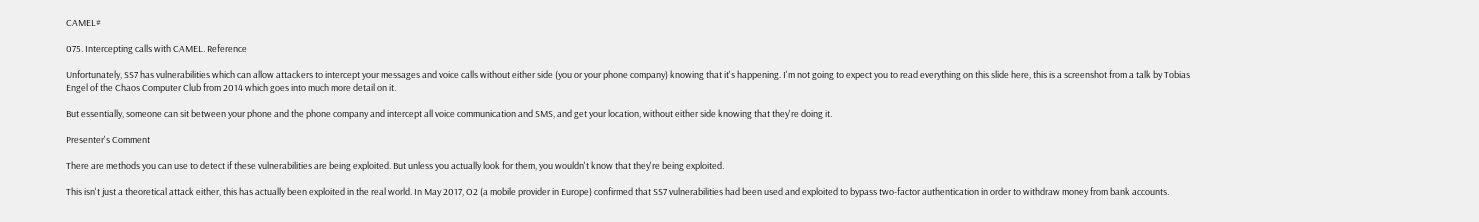CAMEL#

075. Intercepting calls with CAMEL. Reference

Unfortunately, SS7 has vulnerabilities which can allow attackers to intercept your messages and voice calls without either side (you or your phone company) knowing that it's happening. I'm not going to expect you to read everything on this slide here, this is a screenshot from a talk by Tobias Engel of the Chaos Computer Club from 2014 which goes into much more detail on it.

But essentially, someone can sit between your phone and the phone company and intercept all voice communication and SMS, and get your location, without either side knowing that they're doing it.

Presenter's Comment

There are methods you can use to detect if these vulnerabilities are being exploited. But unless you actually look for them, you wouldn't know that they're being exploited.

This isn't just a theoretical attack either, this has actually been exploited in the real world. In May 2017, O2 (a mobile provider in Europe) confirmed that SS7 vulnerabilities had been used and exploited to bypass two-factor authentication in order to withdraw money from bank accounts.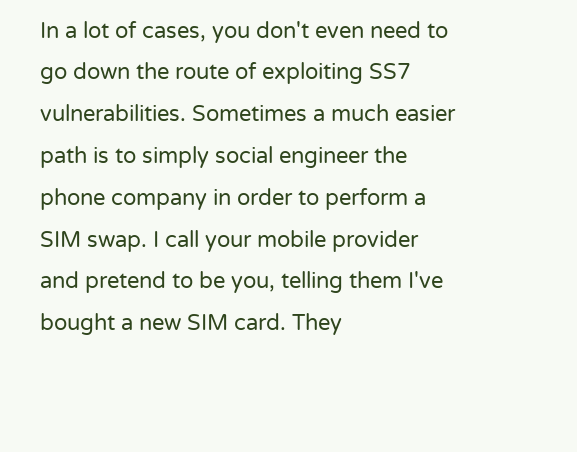In a lot of cases, you don't even need to go down the route of exploiting SS7 vulnerabilities. Sometimes a much easier path is to simply social engineer the phone company in order to perform a SIM swap. I call your mobile provider and pretend to be you, telling them I've bought a new SIM card. They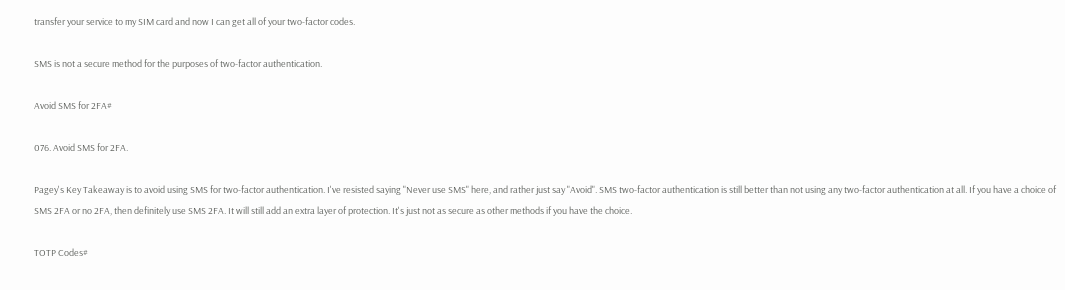transfer your service to my SIM card and now I can get all of your two-factor codes.

SMS is not a secure method for the purposes of two-factor authentication.

Avoid SMS for 2FA#

076. Avoid SMS for 2FA.

Pagey's Key Takeaway is to avoid using SMS for two-factor authentication. I've resisted saying "Never use SMS" here, and rather just say "Avoid". SMS two-factor authentication is still better than not using any two-factor authentication at all. If you have a choice of SMS 2FA or no 2FA, then definitely use SMS 2FA. It will still add an extra layer of protection. It's just not as secure as other methods if you have the choice.

TOTP Codes#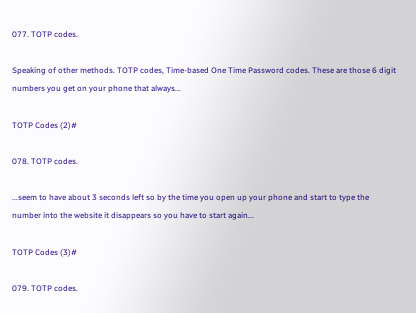077. TOTP codes.

Speaking of other methods. TOTP codes, Time-based One Time Password codes. These are those 6 digit numbers you get on your phone that always...

TOTP Codes (2)#

078. TOTP codes.

...seem to have about 3 seconds left so by the time you open up your phone and start to type the number into the website it disappears so you have to start again...

TOTP Codes (3)#

079. TOTP codes.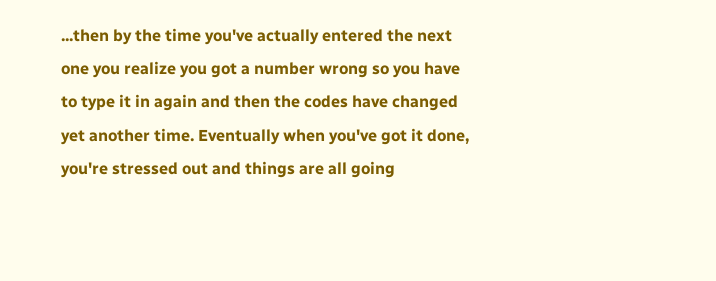...then by the time you've actually entered the next one you realize you got a number wrong so you have to type it in again and then the codes have changed yet another time. Eventually when you've got it done, you're stressed out and things are all going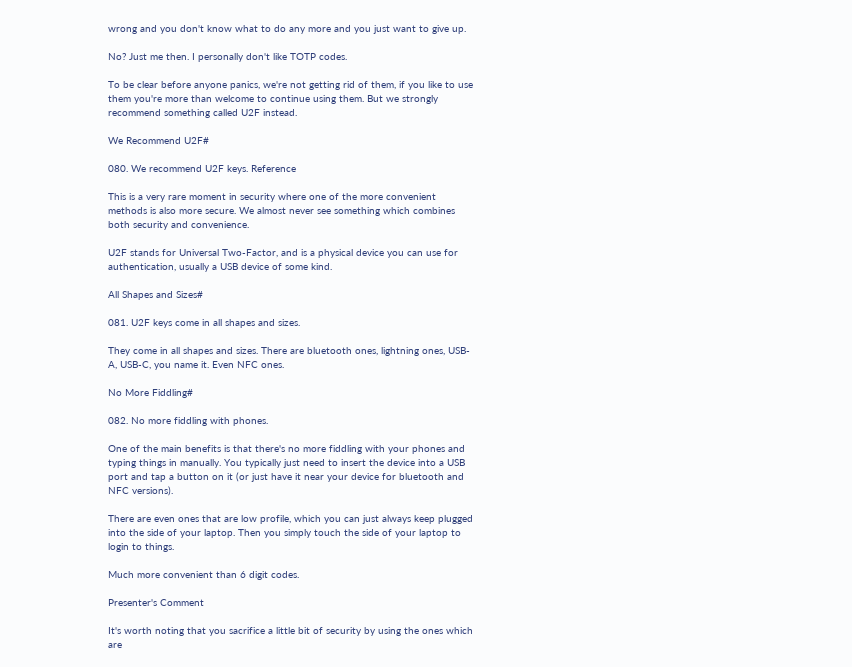wrong and you don't know what to do any more and you just want to give up.

No? Just me then. I personally don't like TOTP codes.

To be clear before anyone panics, we're not getting rid of them, if you like to use them you're more than welcome to continue using them. But we strongly recommend something called U2F instead.

We Recommend U2F#

080. We recommend U2F keys. Reference

This is a very rare moment in security where one of the more convenient methods is also more secure. We almost never see something which combines both security and convenience.

U2F stands for Universal Two-Factor, and is a physical device you can use for authentication, usually a USB device of some kind.

All Shapes and Sizes#

081. U2F keys come in all shapes and sizes.

They come in all shapes and sizes. There are bluetooth ones, lightning ones, USB-A, USB-C, you name it. Even NFC ones.

No More Fiddling#

082. No more fiddling with phones.

One of the main benefits is that there's no more fiddling with your phones and typing things in manually. You typically just need to insert the device into a USB port and tap a button on it (or just have it near your device for bluetooth and NFC versions).

There are even ones that are low profile, which you can just always keep plugged into the side of your laptop. Then you simply touch the side of your laptop to login to things.

Much more convenient than 6 digit codes.

Presenter's Comment

It's worth noting that you sacrifice a little bit of security by using the ones which are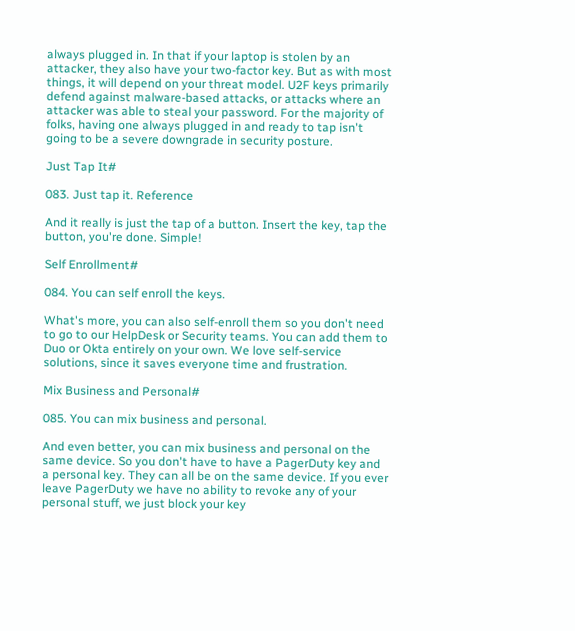always plugged in. In that if your laptop is stolen by an attacker, they also have your two-factor key. But as with most things, it will depend on your threat model. U2F keys primarily defend against malware-based attacks, or attacks where an attacker was able to steal your password. For the majority of folks, having one always plugged in and ready to tap isn't going to be a severe downgrade in security posture.

Just Tap It#

083. Just tap it. Reference

And it really is just the tap of a button. Insert the key, tap the button, you're done. Simple!

Self Enrollment#

084. You can self enroll the keys.

What's more, you can also self-enroll them so you don't need to go to our HelpDesk or Security teams. You can add them to Duo or Okta entirely on your own. We love self-service solutions, since it saves everyone time and frustration.

Mix Business and Personal#

085. You can mix business and personal.

And even better, you can mix business and personal on the same device. So you don't have to have a PagerDuty key and a personal key. They can all be on the same device. If you ever leave PagerDuty we have no ability to revoke any of your personal stuff, we just block your key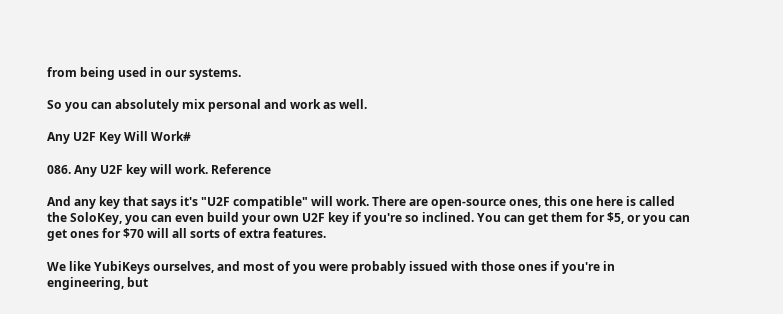from being used in our systems.

So you can absolutely mix personal and work as well.

Any U2F Key Will Work#

086. Any U2F key will work. Reference

And any key that says it's "U2F compatible" will work. There are open-source ones, this one here is called the SoloKey, you can even build your own U2F key if you're so inclined. You can get them for $5, or you can get ones for $70 will all sorts of extra features.

We like YubiKeys ourselves, and most of you were probably issued with those ones if you're in engineering, but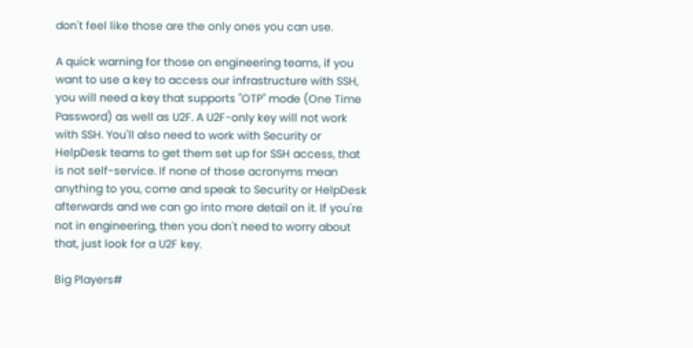don't feel like those are the only ones you can use.

A quick warning for those on engineering teams, if you want to use a key to access our infrastructure with SSH, you will need a key that supports "OTP" mode (One Time Password) as well as U2F. A U2F-only key will not work with SSH. You'll also need to work with Security or HelpDesk teams to get them set up for SSH access, that is not self-service. If none of those acronyms mean anything to you, come and speak to Security or HelpDesk afterwards and we can go into more detail on it. If you're not in engineering, then you don't need to worry about that, just look for a U2F key.

Big Players#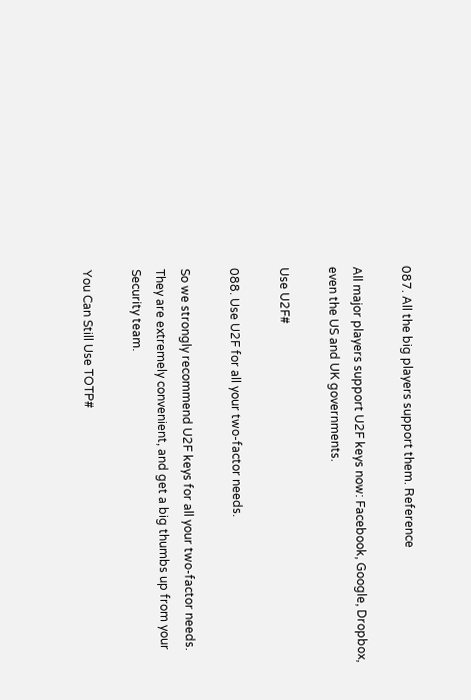087. All the big players support them. Reference

All major players support U2F keys now: Facebook, Google, Dropbox, even the US and UK governments.

Use U2F#

088. Use U2F for all your two-factor needs.

So we strongly recommend U2F keys for all your two-factor needs. They are extremely convenient, and get a big thumbs up from your Security team.

You Can Still Use TOTP#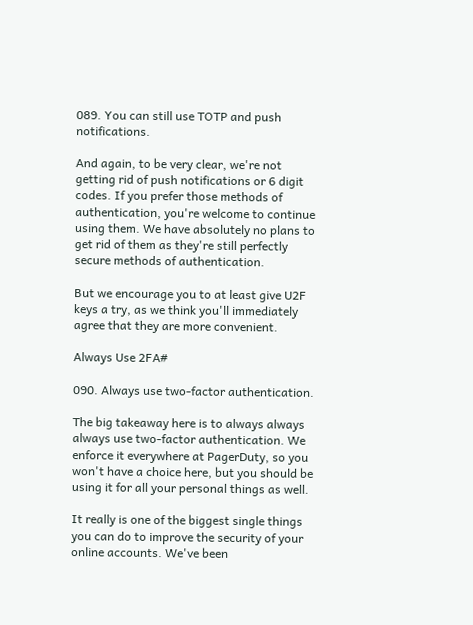089. You can still use TOTP and push notifications.

And again, to be very clear, we're not getting rid of push notifications or 6 digit codes. If you prefer those methods of authentication, you're welcome to continue using them. We have absolutely no plans to get rid of them as they're still perfectly secure methods of authentication.

But we encourage you to at least give U2F keys a try, as we think you'll immediately agree that they are more convenient.

Always Use 2FA#

090. Always use two-factor authentication.

The big takeaway here is to always always always use two-factor authentication. We enforce it everywhere at PagerDuty, so you won't have a choice here, but you should be using it for all your personal things as well.

It really is one of the biggest single things you can do to improve the security of your online accounts. We've been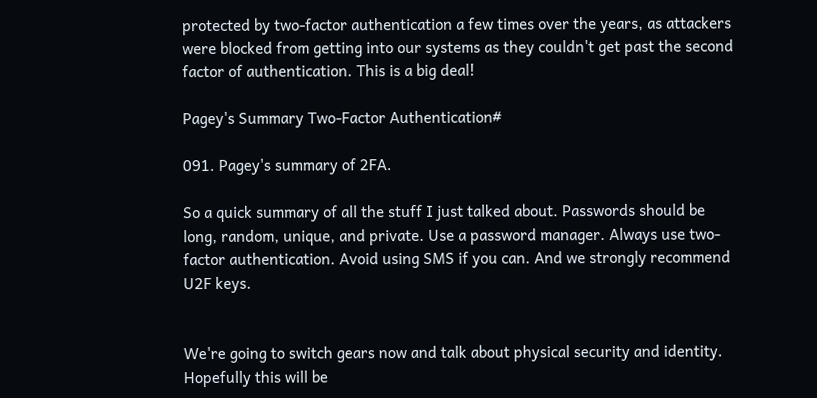protected by two-factor authentication a few times over the years, as attackers were blocked from getting into our systems as they couldn't get past the second factor of authentication. This is a big deal!

Pagey's Summary Two-Factor Authentication#

091. Pagey's summary of 2FA.

So a quick summary of all the stuff I just talked about. Passwords should be long, random, unique, and private. Use a password manager. Always use two-factor authentication. Avoid using SMS if you can. And we strongly recommend U2F keys.


We're going to switch gears now and talk about physical security and identity. Hopefully this will be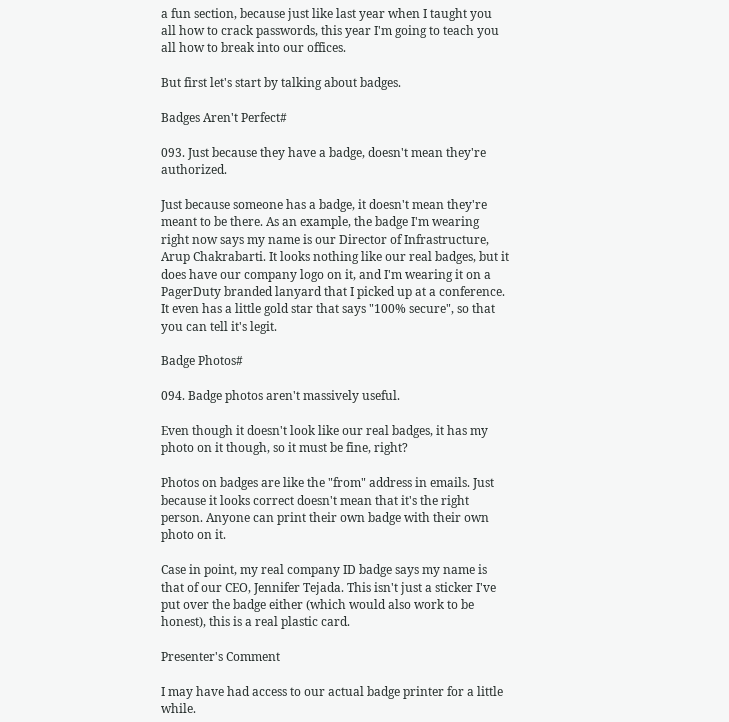a fun section, because just like last year when I taught you all how to crack passwords, this year I'm going to teach you all how to break into our offices.

But first let's start by talking about badges.

Badges Aren't Perfect#

093. Just because they have a badge, doesn't mean they're authorized.

Just because someone has a badge, it doesn't mean they're meant to be there. As an example, the badge I'm wearing right now says my name is our Director of Infrastructure, Arup Chakrabarti. It looks nothing like our real badges, but it does have our company logo on it, and I'm wearing it on a PagerDuty branded lanyard that I picked up at a conference. It even has a little gold star that says "100% secure", so that you can tell it's legit.

Badge Photos#

094. Badge photos aren't massively useful.

Even though it doesn't look like our real badges, it has my photo on it though, so it must be fine, right?

Photos on badges are like the "from" address in emails. Just because it looks correct doesn't mean that it's the right person. Anyone can print their own badge with their own photo on it.

Case in point, my real company ID badge says my name is that of our CEO, Jennifer Tejada. This isn't just a sticker I've put over the badge either (which would also work to be honest), this is a real plastic card.

Presenter's Comment

I may have had access to our actual badge printer for a little while.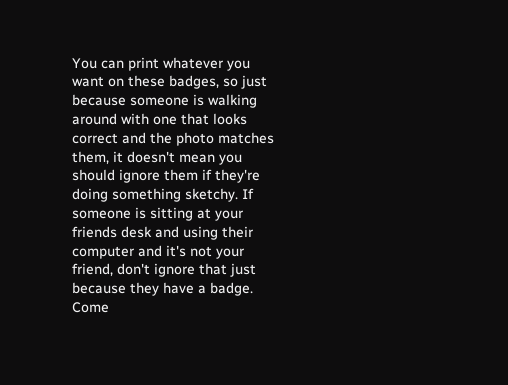You can print whatever you want on these badges, so just because someone is walking around with one that looks correct and the photo matches them, it doesn't mean you should ignore them if they're doing something sketchy. If someone is sitting at your friends desk and using their computer and it's not your friend, don't ignore that just because they have a badge. Come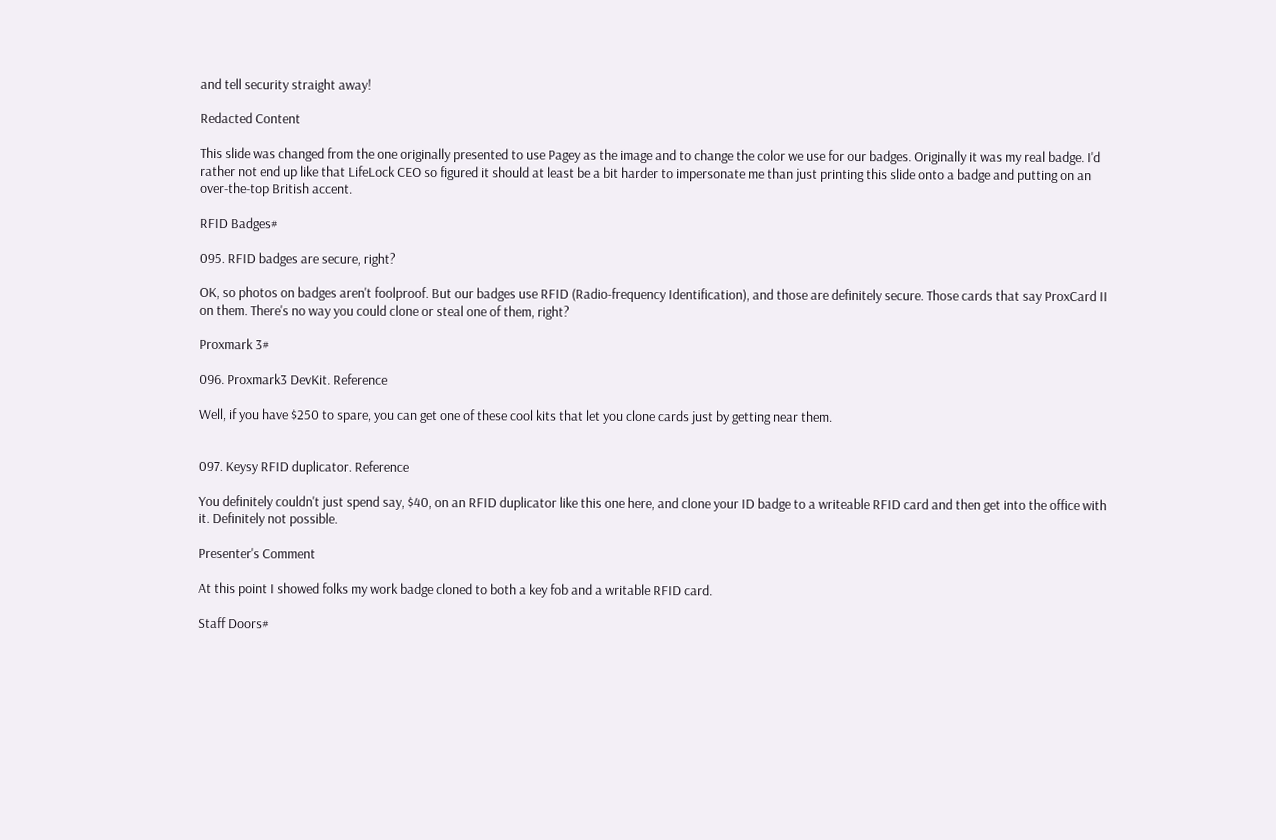and tell security straight away!

Redacted Content

This slide was changed from the one originally presented to use Pagey as the image and to change the color we use for our badges. Originally it was my real badge. I'd rather not end up like that LifeLock CEO so figured it should at least be a bit harder to impersonate me than just printing this slide onto a badge and putting on an over-the-top British accent.

RFID Badges#

095. RFID badges are secure, right?

OK, so photos on badges aren't foolproof. But our badges use RFID (Radio-frequency Identification), and those are definitely secure. Those cards that say ProxCard II on them. There's no way you could clone or steal one of them, right?

Proxmark 3#

096. Proxmark3 DevKit. Reference

Well, if you have $250 to spare, you can get one of these cool kits that let you clone cards just by getting near them.


097. Keysy RFID duplicator. Reference

You definitely couldn't just spend say, $40, on an RFID duplicator like this one here, and clone your ID badge to a writeable RFID card and then get into the office with it. Definitely not possible.

Presenter's Comment

At this point I showed folks my work badge cloned to both a key fob and a writable RFID card.

Staff Doors#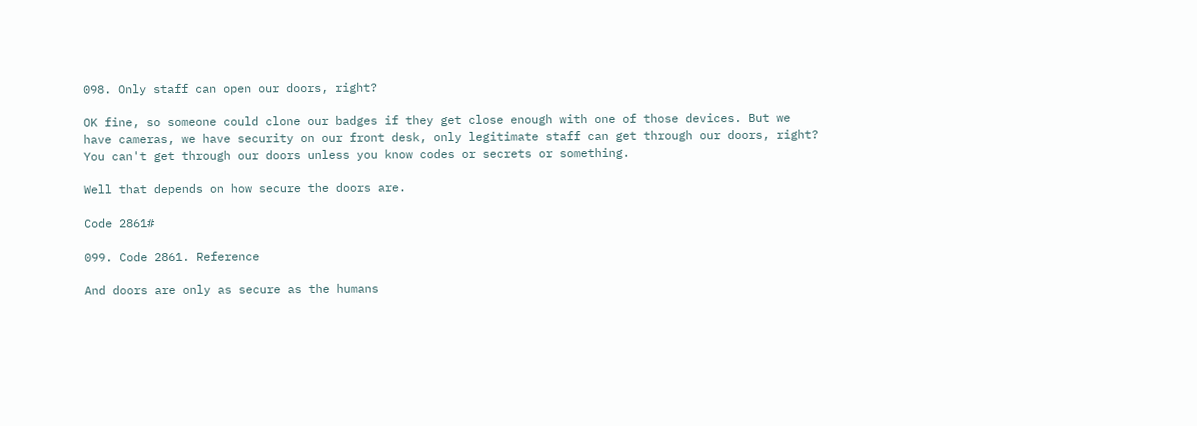098. Only staff can open our doors, right?

OK fine, so someone could clone our badges if they get close enough with one of those devices. But we have cameras, we have security on our front desk, only legitimate staff can get through our doors, right? You can't get through our doors unless you know codes or secrets or something.

Well that depends on how secure the doors are.

Code 2861#

099. Code 2861. Reference

And doors are only as secure as the humans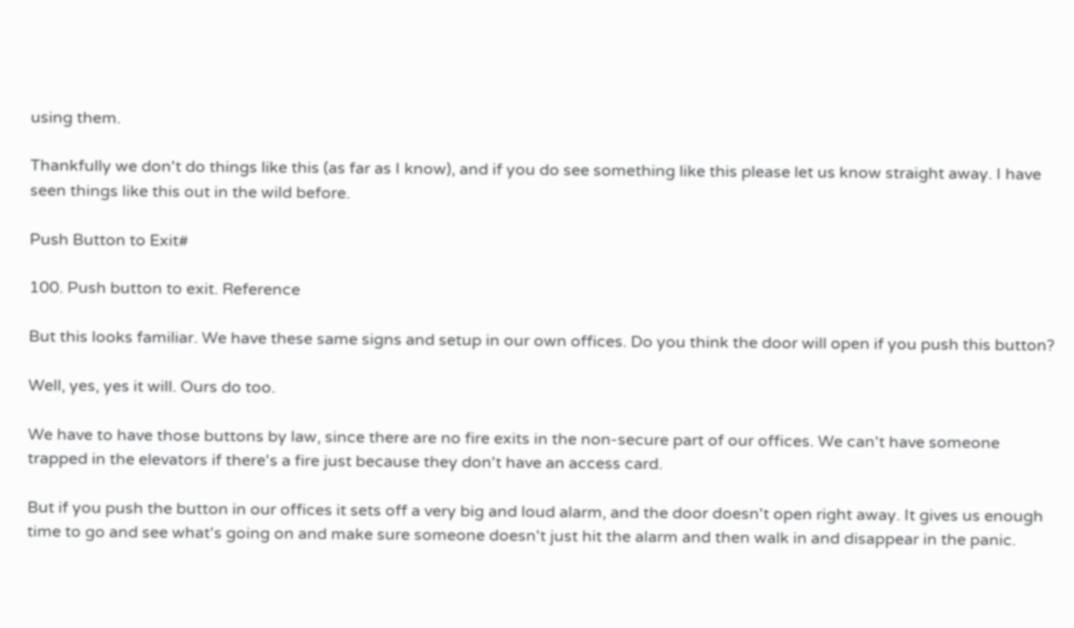using them.

Thankfully we don't do things like this (as far as I know), and if you do see something like this please let us know straight away. I have seen things like this out in the wild before.

Push Button to Exit#

100. Push button to exit. Reference

But this looks familiar. We have these same signs and setup in our own offices. Do you think the door will open if you push this button?

Well, yes, yes it will. Ours do too.

We have to have those buttons by law, since there are no fire exits in the non-secure part of our offices. We can't have someone trapped in the elevators if there's a fire just because they don't have an access card.

But if you push the button in our offices it sets off a very big and loud alarm, and the door doesn't open right away. It gives us enough time to go and see what's going on and make sure someone doesn't just hit the alarm and then walk in and disappear in the panic.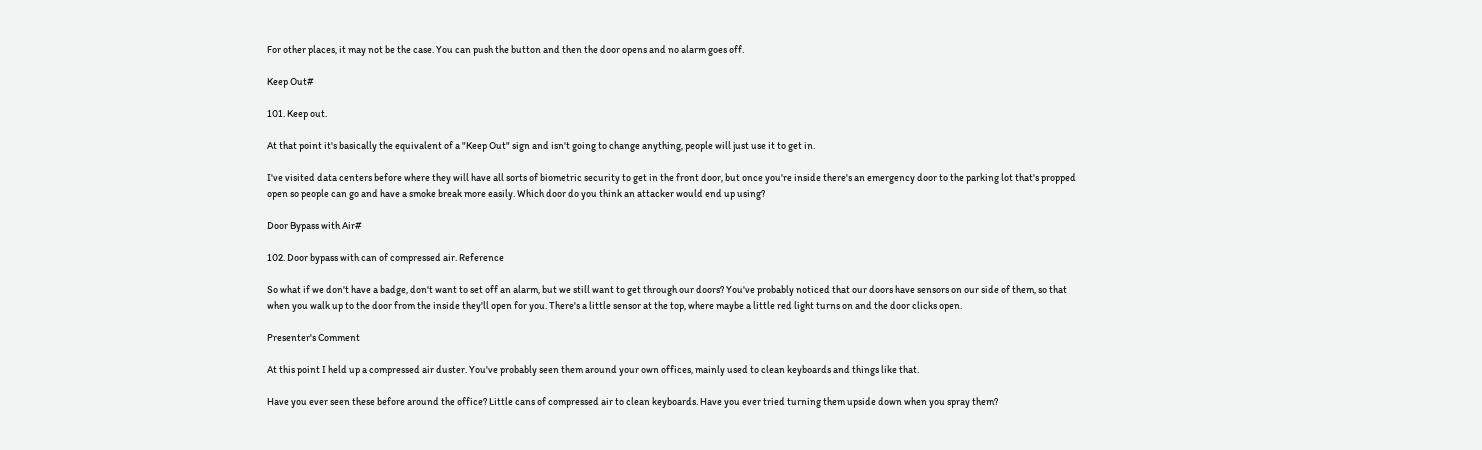For other places, it may not be the case. You can push the button and then the door opens and no alarm goes off.

Keep Out#

101. Keep out.

At that point it's basically the equivalent of a "Keep Out" sign and isn't going to change anything, people will just use it to get in.

I've visited data centers before where they will have all sorts of biometric security to get in the front door, but once you're inside there's an emergency door to the parking lot that's propped open so people can go and have a smoke break more easily. Which door do you think an attacker would end up using?

Door Bypass with Air#

102. Door bypass with can of compressed air. Reference

So what if we don't have a badge, don't want to set off an alarm, but we still want to get through our doors? You've probably noticed that our doors have sensors on our side of them, so that when you walk up to the door from the inside they'll open for you. There's a little sensor at the top, where maybe a little red light turns on and the door clicks open.

Presenter's Comment

At this point I held up a compressed air duster. You've probably seen them around your own offices, mainly used to clean keyboards and things like that.

Have you ever seen these before around the office? Little cans of compressed air to clean keyboards. Have you ever tried turning them upside down when you spray them?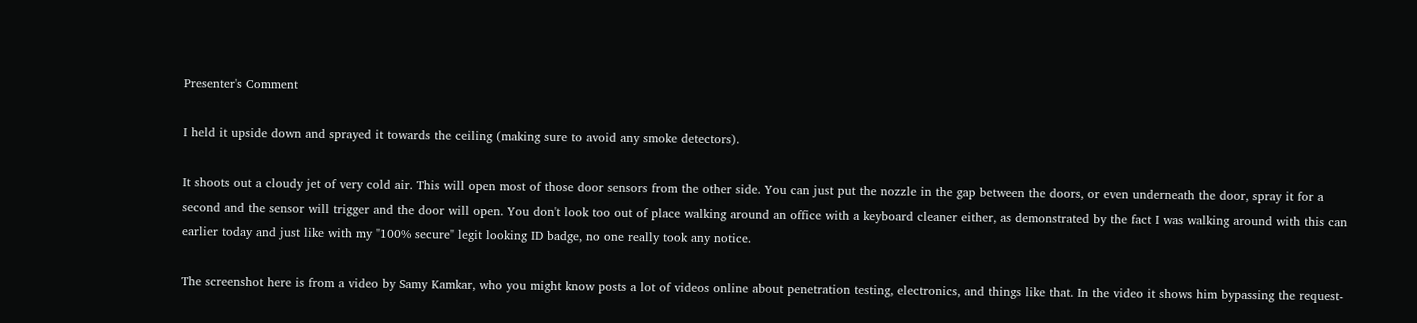Presenter's Comment

I held it upside down and sprayed it towards the ceiling (making sure to avoid any smoke detectors).

It shoots out a cloudy jet of very cold air. This will open most of those door sensors from the other side. You can just put the nozzle in the gap between the doors, or even underneath the door, spray it for a second and the sensor will trigger and the door will open. You don't look too out of place walking around an office with a keyboard cleaner either, as demonstrated by the fact I was walking around with this can earlier today and just like with my "100% secure" legit looking ID badge, no one really took any notice.

The screenshot here is from a video by Samy Kamkar, who you might know posts a lot of videos online about penetration testing, electronics, and things like that. In the video it shows him bypassing the request-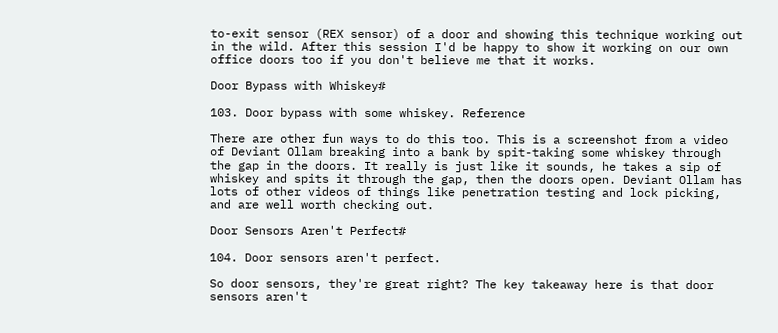to-exit sensor (REX sensor) of a door and showing this technique working out in the wild. After this session I'd be happy to show it working on our own office doors too if you don't believe me that it works.

Door Bypass with Whiskey#

103. Door bypass with some whiskey. Reference

There are other fun ways to do this too. This is a screenshot from a video of Deviant Ollam breaking into a bank by spit-taking some whiskey through the gap in the doors. It really is just like it sounds, he takes a sip of whiskey and spits it through the gap, then the doors open. Deviant Ollam has lots of other videos of things like penetration testing and lock picking, and are well worth checking out.

Door Sensors Aren't Perfect#

104. Door sensors aren't perfect.

So door sensors, they're great right? The key takeaway here is that door sensors aren't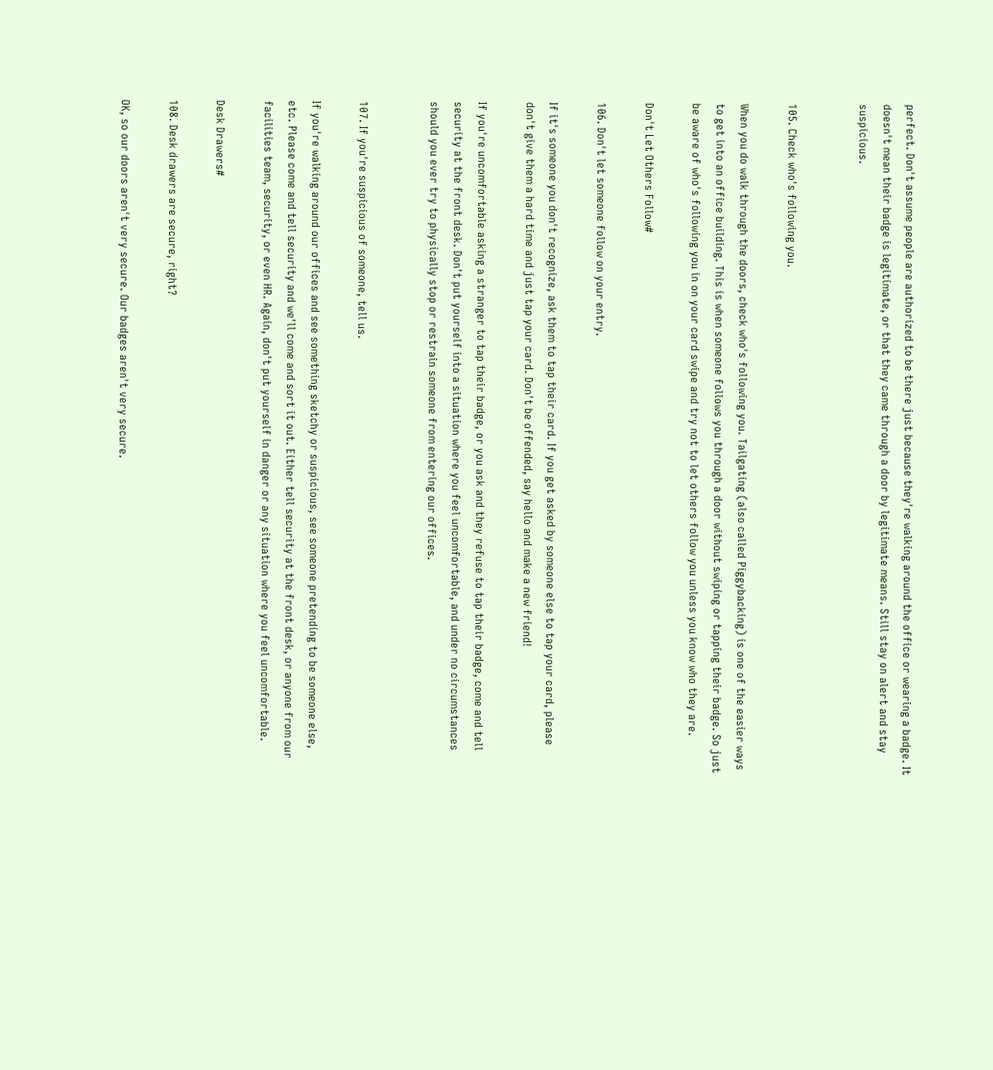perfect. Don't assume people are authorized to be there just because they're walking around the office or wearing a badge. It doesn't mean their badge is legitimate, or that they came through a door by legitimate means. Still stay on alert and stay suspicious.


105. Check who's following you.

When you do walk through the doors, check who's following you. Tailgating (also called Piggybacking) is one of the easier ways to get into an office building. This is when someone follows you through a door without swiping or tapping their badge. So just be aware of who's following you in on your card swipe and try not to let others follow you unless you know who they are.

Don't Let Others Follow#

106. Don't let someone follow on your entry.

If it's someone you don't recognize, ask them to tap their card. If you get asked by someone else to tap your card, please don't give them a hard time and just tap your card. Don't be offended, say hello and make a new friend!

If you're uncomfortable asking a stranger to tap their badge, or you ask and they refuse to tap their badge, come and tell security at the front desk. Don't put yourself into a situation where you feel uncomfortable, and under no circumstances should you ever try to physically stop or restrain someone from entering our offices.


107. If you're suspicious of someone, tell us.

If you're walking around our offices and see something sketchy or suspicious, see someone pretending to be someone else, etc. Please come and tell security and we'll come and sort it out. Either tell security at the front desk, or anyone from our facilities team, security, or even HR. Again, don't put yourself in danger or any situation where you feel uncomfortable.

Desk Drawers#

108. Desk drawers are secure, right?

OK, so our doors aren't very secure. Our badges aren't very secure.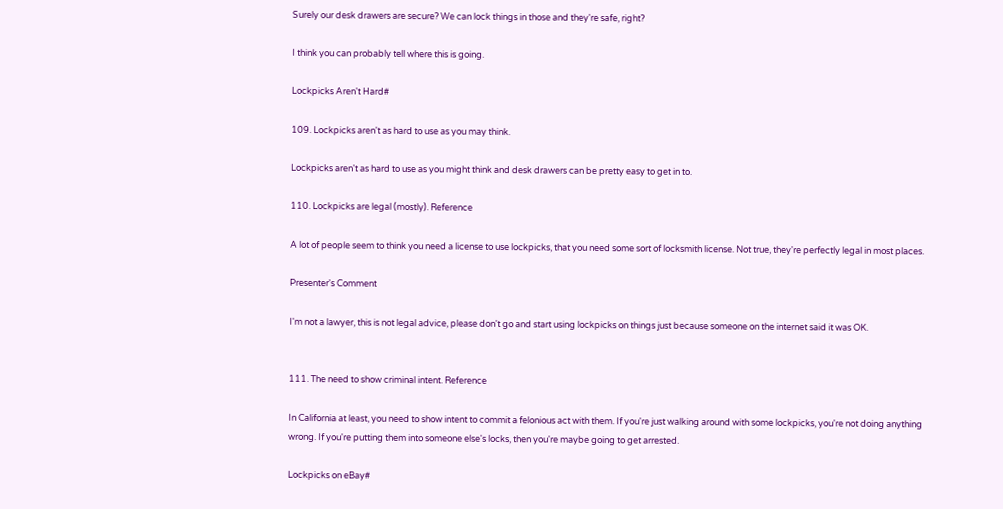Surely our desk drawers are secure? We can lock things in those and they're safe, right?

I think you can probably tell where this is going.

Lockpicks Aren't Hard#

109. Lockpicks aren't as hard to use as you may think.

Lockpicks aren't as hard to use as you might think and desk drawers can be pretty easy to get in to.

110. Lockpicks are legal (mostly). Reference

A lot of people seem to think you need a license to use lockpicks, that you need some sort of locksmith license. Not true, they're perfectly legal in most places.

Presenter's Comment

I'm not a lawyer, this is not legal advice, please don't go and start using lockpicks on things just because someone on the internet said it was OK.


111. The need to show criminal intent. Reference

In California at least, you need to show intent to commit a felonious act with them. If you're just walking around with some lockpicks, you're not doing anything wrong. If you're putting them into someone else's locks, then you're maybe going to get arrested.

Lockpicks on eBay#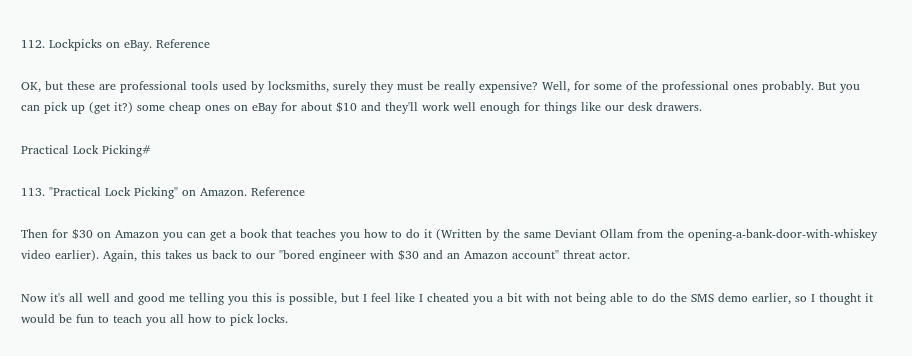112. Lockpicks on eBay. Reference

OK, but these are professional tools used by locksmiths, surely they must be really expensive? Well, for some of the professional ones probably. But you can pick up (get it?) some cheap ones on eBay for about $10 and they'll work well enough for things like our desk drawers.

Practical Lock Picking#

113. "Practical Lock Picking" on Amazon. Reference

Then for $30 on Amazon you can get a book that teaches you how to do it (Written by the same Deviant Ollam from the opening-a-bank-door-with-whiskey video earlier). Again, this takes us back to our "bored engineer with $30 and an Amazon account" threat actor.

Now it's all well and good me telling you this is possible, but I feel like I cheated you a bit with not being able to do the SMS demo earlier, so I thought it would be fun to teach you all how to pick locks.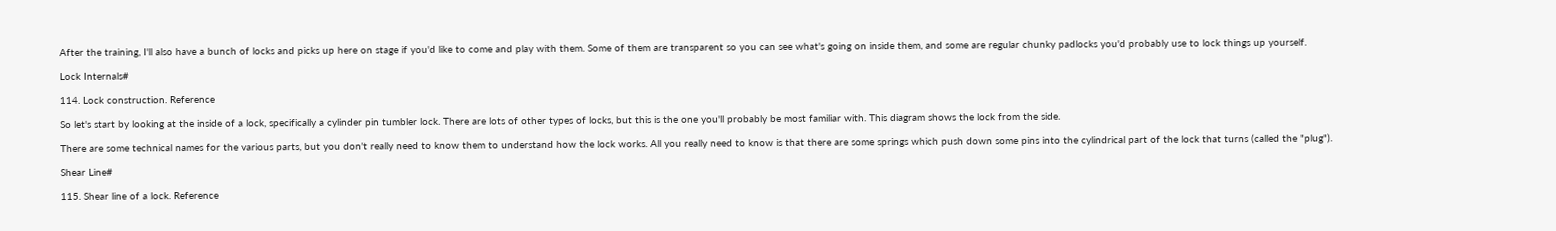After the training, I'll also have a bunch of locks and picks up here on stage if you'd like to come and play with them. Some of them are transparent so you can see what's going on inside them, and some are regular chunky padlocks you'd probably use to lock things up yourself.

Lock Internals#

114. Lock construction. Reference

So let's start by looking at the inside of a lock, specifically a cylinder pin tumbler lock. There are lots of other types of locks, but this is the one you'll probably be most familiar with. This diagram shows the lock from the side.

There are some technical names for the various parts, but you don't really need to know them to understand how the lock works. All you really need to know is that there are some springs which push down some pins into the cylindrical part of the lock that turns (called the "plug").

Shear Line#

115. Shear line of a lock. Reference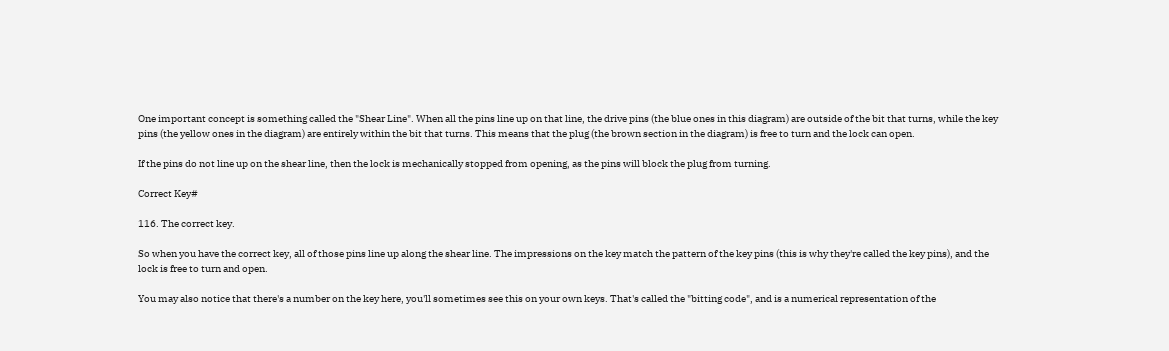One important concept is something called the "Shear Line". When all the pins line up on that line, the drive pins (the blue ones in this diagram) are outside of the bit that turns, while the key pins (the yellow ones in the diagram) are entirely within the bit that turns. This means that the plug (the brown section in the diagram) is free to turn and the lock can open.

If the pins do not line up on the shear line, then the lock is mechanically stopped from opening, as the pins will block the plug from turning.

Correct Key#

116. The correct key.

So when you have the correct key, all of those pins line up along the shear line. The impressions on the key match the pattern of the key pins (this is why they're called the key pins), and the lock is free to turn and open.

You may also notice that there's a number on the key here, you'll sometimes see this on your own keys. That's called the "bitting code", and is a numerical representation of the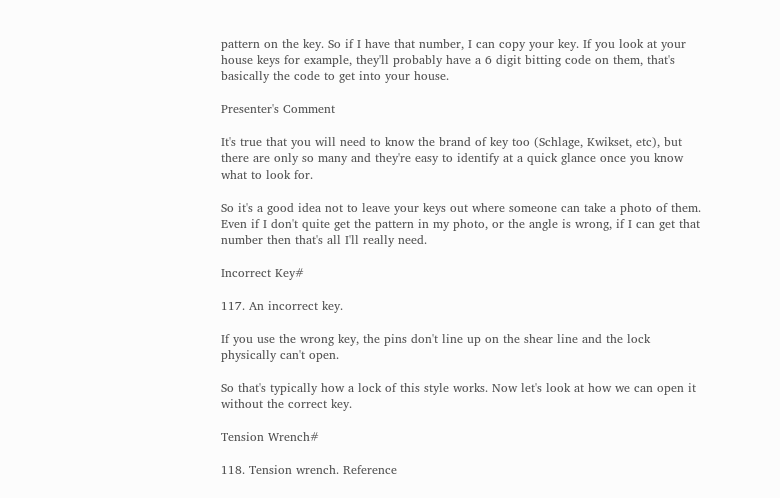pattern on the key. So if I have that number, I can copy your key. If you look at your house keys for example, they'll probably have a 6 digit bitting code on them, that's basically the code to get into your house.

Presenter's Comment

It's true that you will need to know the brand of key too (Schlage, Kwikset, etc), but there are only so many and they're easy to identify at a quick glance once you know what to look for.

So it's a good idea not to leave your keys out where someone can take a photo of them. Even if I don't quite get the pattern in my photo, or the angle is wrong, if I can get that number then that's all I'll really need.

Incorrect Key#

117. An incorrect key.

If you use the wrong key, the pins don't line up on the shear line and the lock physically can't open.

So that's typically how a lock of this style works. Now let's look at how we can open it without the correct key.

Tension Wrench#

118. Tension wrench. Reference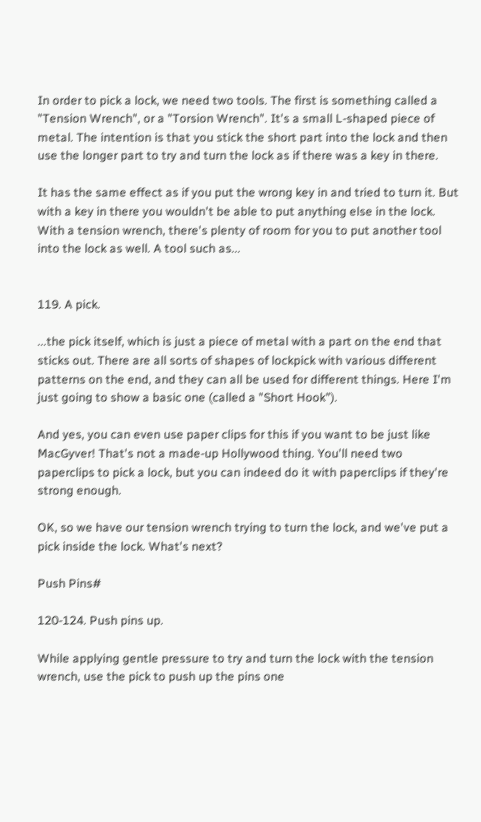In order to pick a lock, we need two tools. The first is something called a "Tension Wrench", or a "Torsion Wrench". It's a small L-shaped piece of metal. The intention is that you stick the short part into the lock and then use the longer part to try and turn the lock as if there was a key in there.

It has the same effect as if you put the wrong key in and tried to turn it. But with a key in there you wouldn't be able to put anything else in the lock. With a tension wrench, there's plenty of room for you to put another tool into the lock as well. A tool such as...


119. A pick.

...the pick itself, which is just a piece of metal with a part on the end that sticks out. There are all sorts of shapes of lockpick with various different patterns on the end, and they can all be used for different things. Here I'm just going to show a basic one (called a "Short Hook").

And yes, you can even use paper clips for this if you want to be just like MacGyver! That's not a made-up Hollywood thing. You'll need two paperclips to pick a lock, but you can indeed do it with paperclips if they're strong enough.

OK, so we have our tension wrench trying to turn the lock, and we've put a pick inside the lock. What's next?

Push Pins#

120-124. Push pins up.

While applying gentle pressure to try and turn the lock with the tension wrench, use the pick to push up the pins one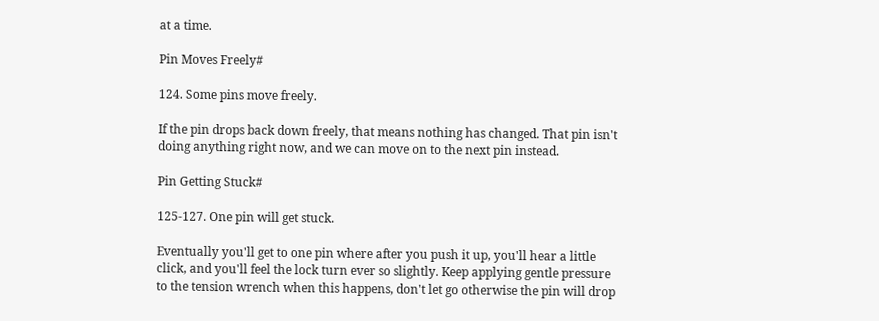at a time.

Pin Moves Freely#

124. Some pins move freely.

If the pin drops back down freely, that means nothing has changed. That pin isn't doing anything right now, and we can move on to the next pin instead.

Pin Getting Stuck#

125-127. One pin will get stuck.

Eventually you'll get to one pin where after you push it up, you'll hear a little click, and you'll feel the lock turn ever so slightly. Keep applying gentle pressure to the tension wrench when this happens, don't let go otherwise the pin will drop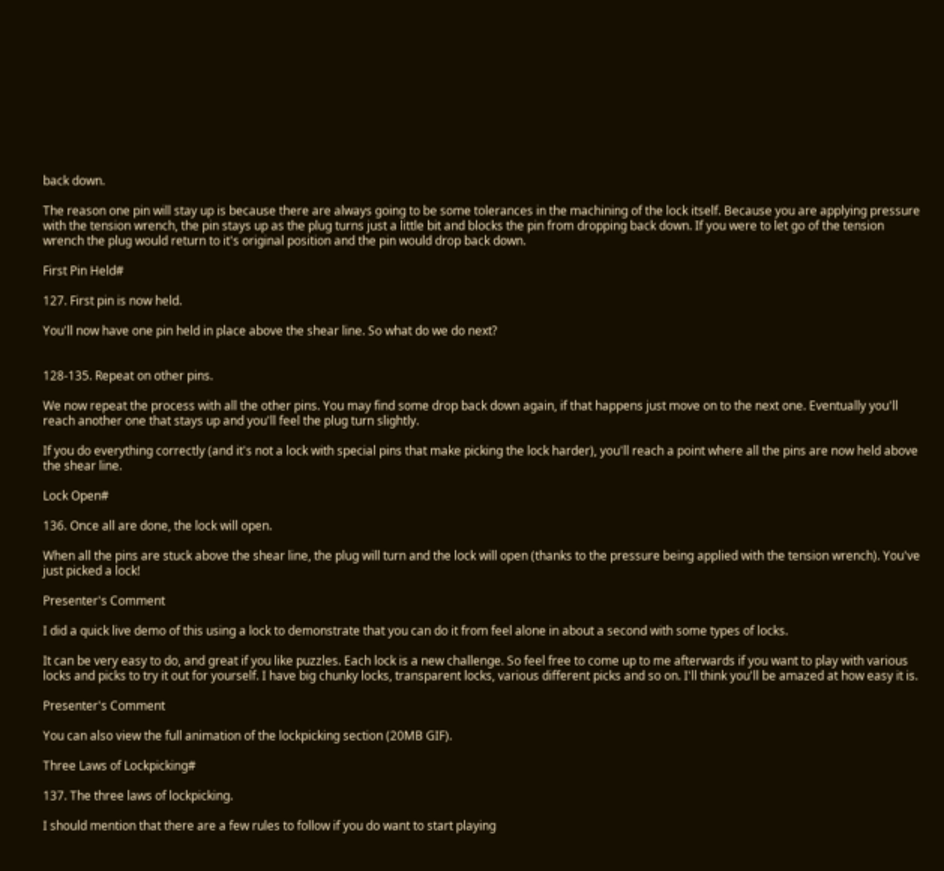back down.

The reason one pin will stay up is because there are always going to be some tolerances in the machining of the lock itself. Because you are applying pressure with the tension wrench, the pin stays up as the plug turns just a little bit and blocks the pin from dropping back down. If you were to let go of the tension wrench the plug would return to it's original position and the pin would drop back down.

First Pin Held#

127. First pin is now held.

You'll now have one pin held in place above the shear line. So what do we do next?


128-135. Repeat on other pins.

We now repeat the process with all the other pins. You may find some drop back down again, if that happens just move on to the next one. Eventually you'll reach another one that stays up and you'll feel the plug turn slightly.

If you do everything correctly (and it's not a lock with special pins that make picking the lock harder), you'll reach a point where all the pins are now held above the shear line.

Lock Open#

136. Once all are done, the lock will open.

When all the pins are stuck above the shear line, the plug will turn and the lock will open (thanks to the pressure being applied with the tension wrench). You've just picked a lock!

Presenter's Comment

I did a quick live demo of this using a lock to demonstrate that you can do it from feel alone in about a second with some types of locks.

It can be very easy to do, and great if you like puzzles. Each lock is a new challenge. So feel free to come up to me afterwards if you want to play with various locks and picks to try it out for yourself. I have big chunky locks, transparent locks, various different picks and so on. I'll think you'll be amazed at how easy it is.

Presenter's Comment

You can also view the full animation of the lockpicking section (20MB GIF).

Three Laws of Lockpicking#

137. The three laws of lockpicking.

I should mention that there are a few rules to follow if you do want to start playing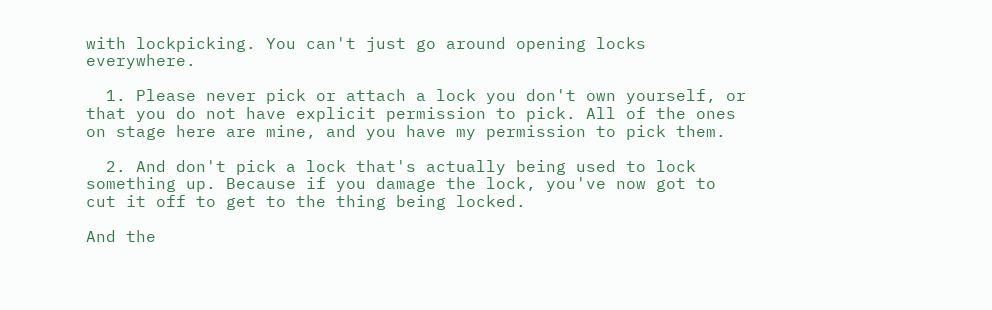with lockpicking. You can't just go around opening locks everywhere.

  1. Please never pick or attach a lock you don't own yourself, or that you do not have explicit permission to pick. All of the ones on stage here are mine, and you have my permission to pick them.

  2. And don't pick a lock that's actually being used to lock something up. Because if you damage the lock, you've now got to cut it off to get to the thing being locked.

And the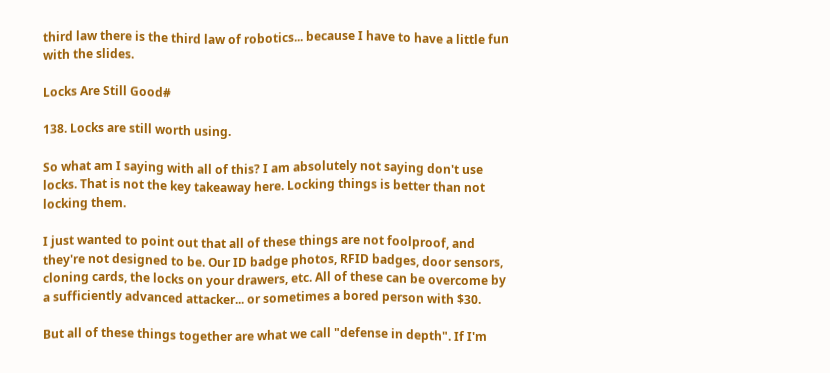third law there is the third law of robotics... because I have to have a little fun with the slides.

Locks Are Still Good#

138. Locks are still worth using.

So what am I saying with all of this? I am absolutely not saying don't use locks. That is not the key takeaway here. Locking things is better than not locking them.

I just wanted to point out that all of these things are not foolproof, and they're not designed to be. Our ID badge photos, RFID badges, door sensors, cloning cards, the locks on your drawers, etc. All of these can be overcome by a sufficiently advanced attacker... or sometimes a bored person with $30.

But all of these things together are what we call "defense in depth". If I'm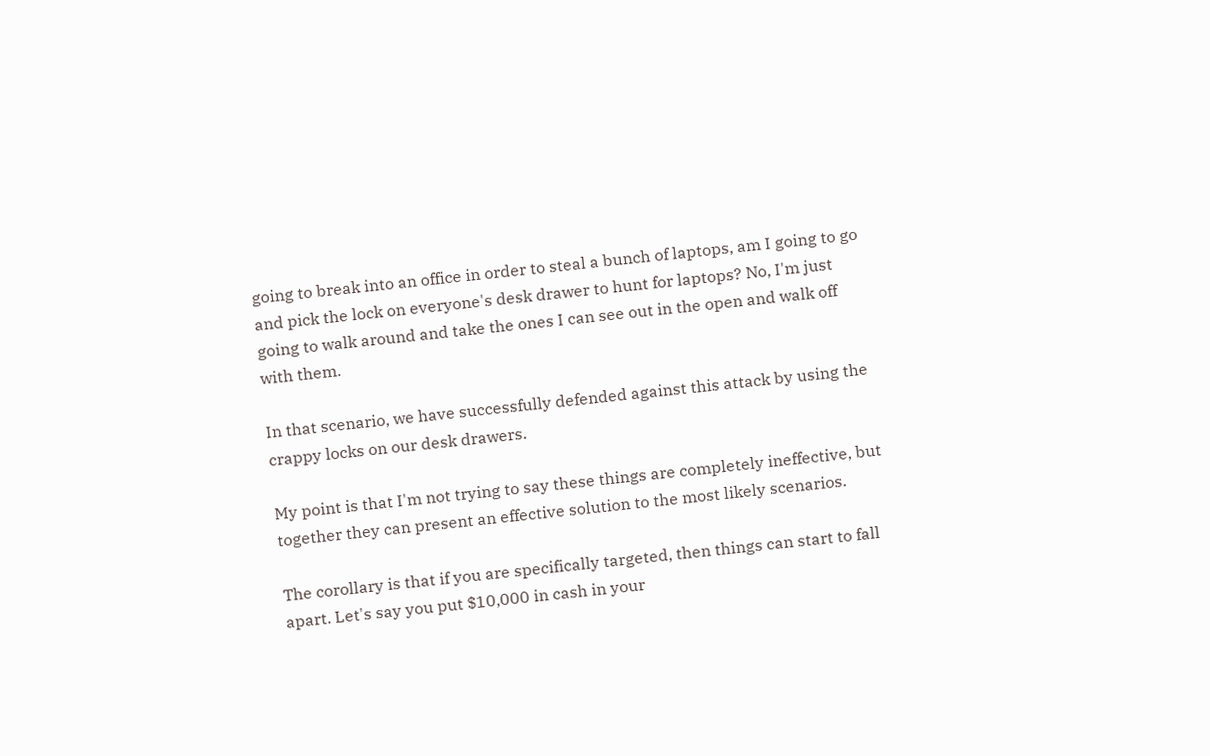going to break into an office in order to steal a bunch of laptops, am I going to go and pick the lock on everyone's desk drawer to hunt for laptops? No, I'm just going to walk around and take the ones I can see out in the open and walk off with them.

In that scenario, we have successfully defended against this attack by using the crappy locks on our desk drawers.

My point is that I'm not trying to say these things are completely ineffective, but together they can present an effective solution to the most likely scenarios.

The corollary is that if you are specifically targeted, then things can start to fall apart. Let's say you put $10,000 in cash in your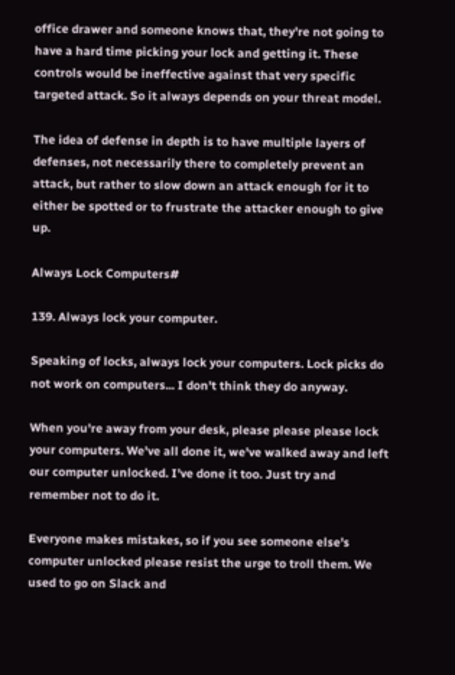office drawer and someone knows that, they're not going to have a hard time picking your lock and getting it. These controls would be ineffective against that very specific targeted attack. So it always depends on your threat model.

The idea of defense in depth is to have multiple layers of defenses, not necessarily there to completely prevent an attack, but rather to slow down an attack enough for it to either be spotted or to frustrate the attacker enough to give up.

Always Lock Computers#

139. Always lock your computer.

Speaking of locks, always lock your computers. Lock picks do not work on computers... I don't think they do anyway.

When you're away from your desk, please please please lock your computers. We've all done it, we've walked away and left our computer unlocked. I've done it too. Just try and remember not to do it.

Everyone makes mistakes, so if you see someone else's computer unlocked please resist the urge to troll them. We used to go on Slack and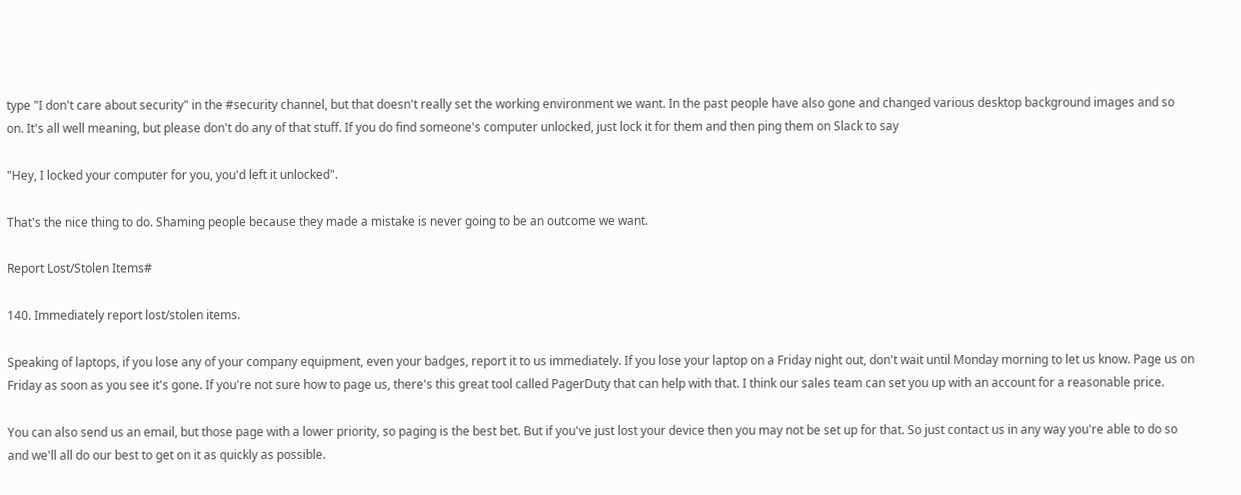type "I don't care about security" in the #security channel, but that doesn't really set the working environment we want. In the past people have also gone and changed various desktop background images and so on. It's all well meaning, but please don't do any of that stuff. If you do find someone's computer unlocked, just lock it for them and then ping them on Slack to say

"Hey, I locked your computer for you, you'd left it unlocked".

That's the nice thing to do. Shaming people because they made a mistake is never going to be an outcome we want.

Report Lost/Stolen Items#

140. Immediately report lost/stolen items.

Speaking of laptops, if you lose any of your company equipment, even your badges, report it to us immediately. If you lose your laptop on a Friday night out, don't wait until Monday morning to let us know. Page us on Friday as soon as you see it's gone. If you're not sure how to page us, there's this great tool called PagerDuty that can help with that. I think our sales team can set you up with an account for a reasonable price.

You can also send us an email, but those page with a lower priority, so paging is the best bet. But if you've just lost your device then you may not be set up for that. So just contact us in any way you're able to do so and we'll all do our best to get on it as quickly as possible.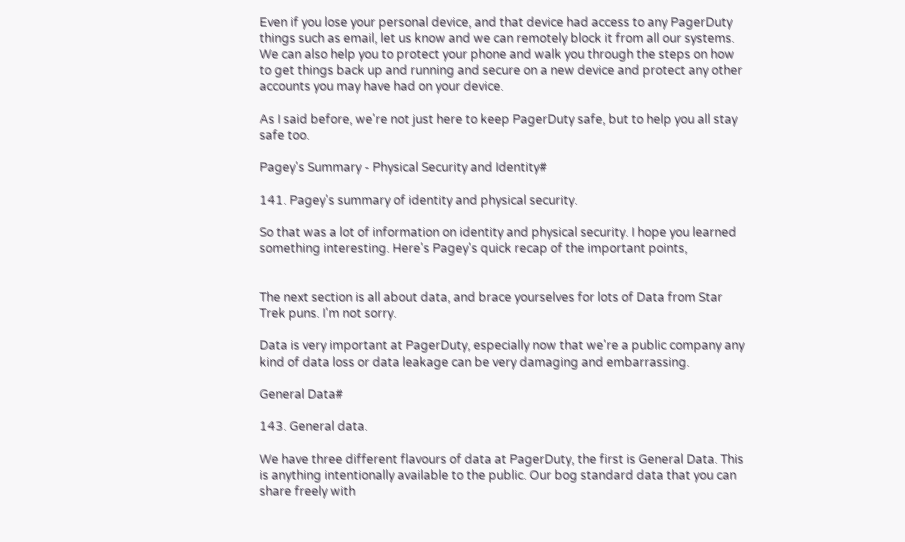Even if you lose your personal device, and that device had access to any PagerDuty things such as email, let us know and we can remotely block it from all our systems. We can also help you to protect your phone and walk you through the steps on how to get things back up and running and secure on a new device and protect any other accounts you may have had on your device.

As I said before, we're not just here to keep PagerDuty safe, but to help you all stay safe too.

Pagey's Summary - Physical Security and Identity#

141. Pagey's summary of identity and physical security.

So that was a lot of information on identity and physical security. I hope you learned something interesting. Here's Pagey's quick recap of the important points,


The next section is all about data, and brace yourselves for lots of Data from Star Trek puns. I'm not sorry.

Data is very important at PagerDuty, especially now that we're a public company any kind of data loss or data leakage can be very damaging and embarrassing.

General Data#

143. General data.

We have three different flavours of data at PagerDuty, the first is General Data. This is anything intentionally available to the public. Our bog standard data that you can share freely with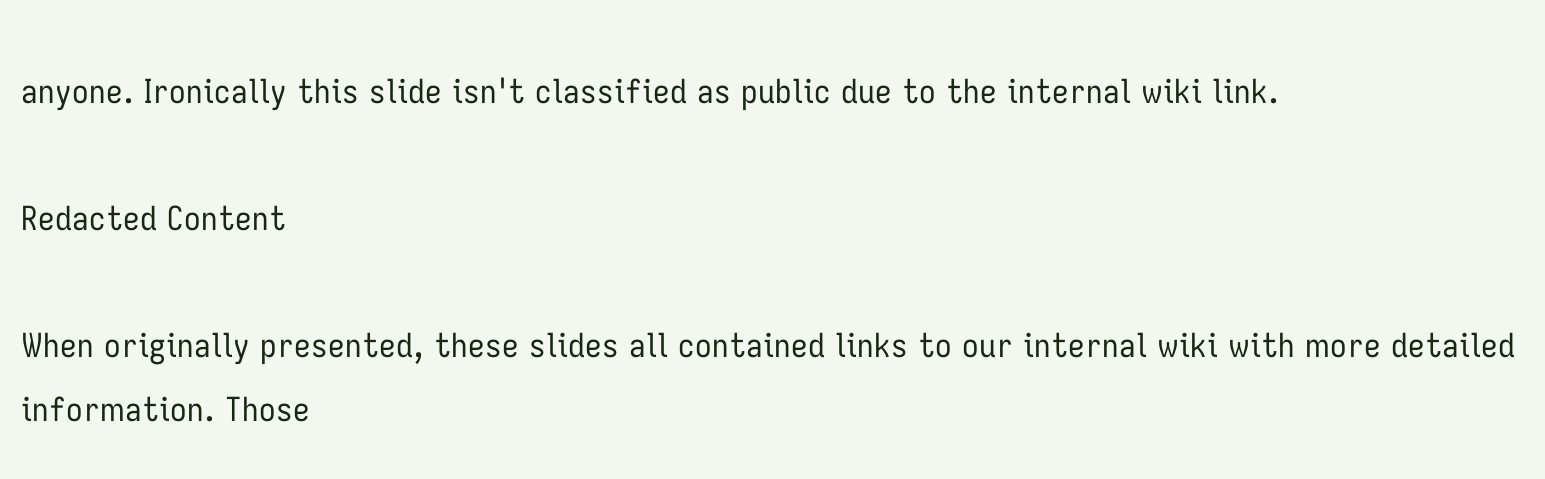anyone. Ironically this slide isn't classified as public due to the internal wiki link.

Redacted Content

When originally presented, these slides all contained links to our internal wiki with more detailed information. Those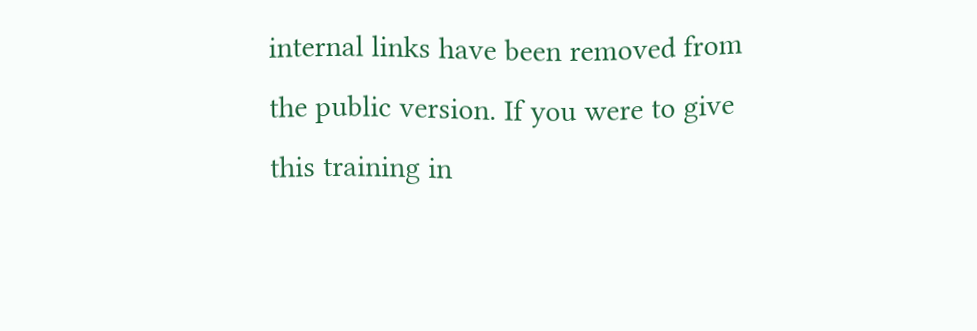internal links have been removed from the public version. If you were to give this training in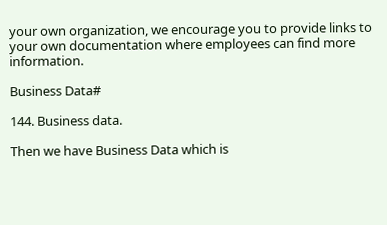your own organization, we encourage you to provide links to your own documentation where employees can find more information.

Business Data#

144. Business data.

Then we have Business Data which is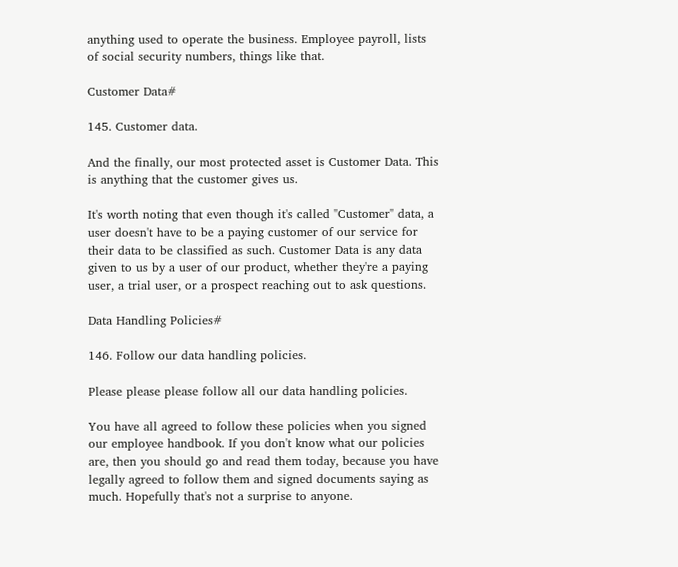anything used to operate the business. Employee payroll, lists of social security numbers, things like that.

Customer Data#

145. Customer data.

And the finally, our most protected asset is Customer Data. This is anything that the customer gives us.

It's worth noting that even though it's called "Customer" data, a user doesn't have to be a paying customer of our service for their data to be classified as such. Customer Data is any data given to us by a user of our product, whether they're a paying user, a trial user, or a prospect reaching out to ask questions.

Data Handling Policies#

146. Follow our data handling policies.

Please please please follow all our data handling policies.

You have all agreed to follow these policies when you signed our employee handbook. If you don't know what our policies are, then you should go and read them today, because you have legally agreed to follow them and signed documents saying as much. Hopefully that's not a surprise to anyone.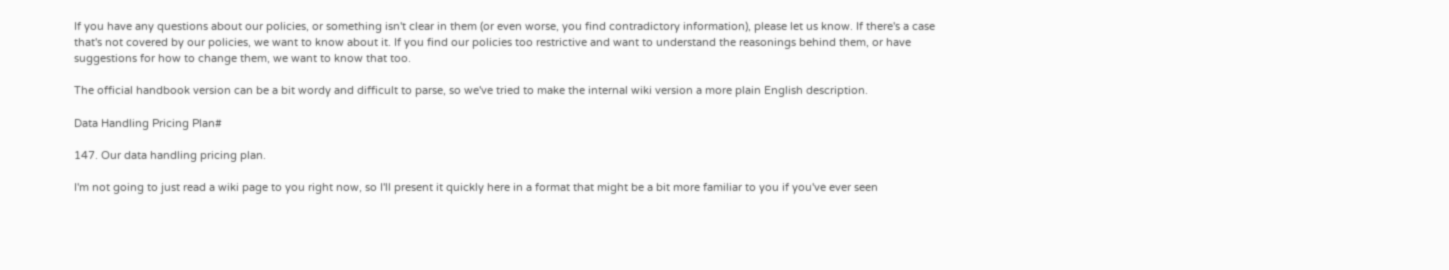If you have any questions about our policies, or something isn't clear in them (or even worse, you find contradictory information), please let us know. If there's a case that's not covered by our policies, we want to know about it. If you find our policies too restrictive and want to understand the reasonings behind them, or have suggestions for how to change them, we want to know that too.

The official handbook version can be a bit wordy and difficult to parse, so we've tried to make the internal wiki version a more plain English description.

Data Handling Pricing Plan#

147. Our data handling pricing plan.

I'm not going to just read a wiki page to you right now, so I'll present it quickly here in a format that might be a bit more familiar to you if you've ever seen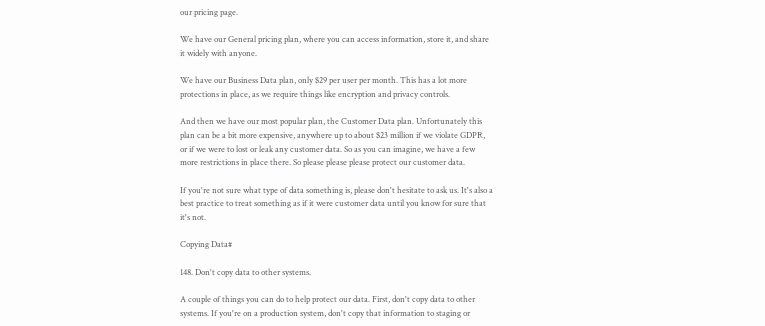our pricing page.

We have our General pricing plan, where you can access information, store it, and share it widely with anyone.

We have our Business Data plan, only $29 per user per month. This has a lot more protections in place, as we require things like encryption and privacy controls.

And then we have our most popular plan, the Customer Data plan. Unfortunately this plan can be a bit more expensive, anywhere up to about $23 million if we violate GDPR, or if we were to lost or leak any customer data. So as you can imagine, we have a few more restrictions in place there. So please please please protect our customer data.

If you're not sure what type of data something is, please don't hesitate to ask us. It's also a best practice to treat something as if it were customer data until you know for sure that it's not.

Copying Data#

148. Don't copy data to other systems.

A couple of things you can do to help protect our data. First, don't copy data to other systems. If you're on a production system, don't copy that information to staging or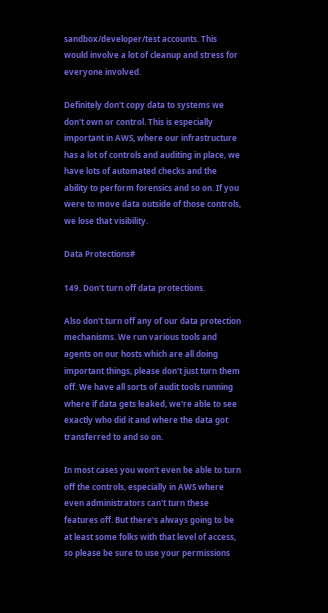sandbox/developer/test accounts. This would involve a lot of cleanup and stress for everyone involved.

Definitely don't copy data to systems we don't own or control. This is especially important in AWS, where our infrastructure has a lot of controls and auditing in place, we have lots of automated checks and the ability to perform forensics and so on. If you were to move data outside of those controls, we lose that visibility.

Data Protections#

149. Don't turn off data protections.

Also don't turn off any of our data protection mechanisms. We run various tools and agents on our hosts which are all doing important things, please don't just turn them off. We have all sorts of audit tools running where if data gets leaked, we're able to see exactly who did it and where the data got transferred to and so on.

In most cases you won't even be able to turn off the controls, especially in AWS where even administrators can't turn these features off. But there's always going to be at least some folks with that level of access, so please be sure to use your permissions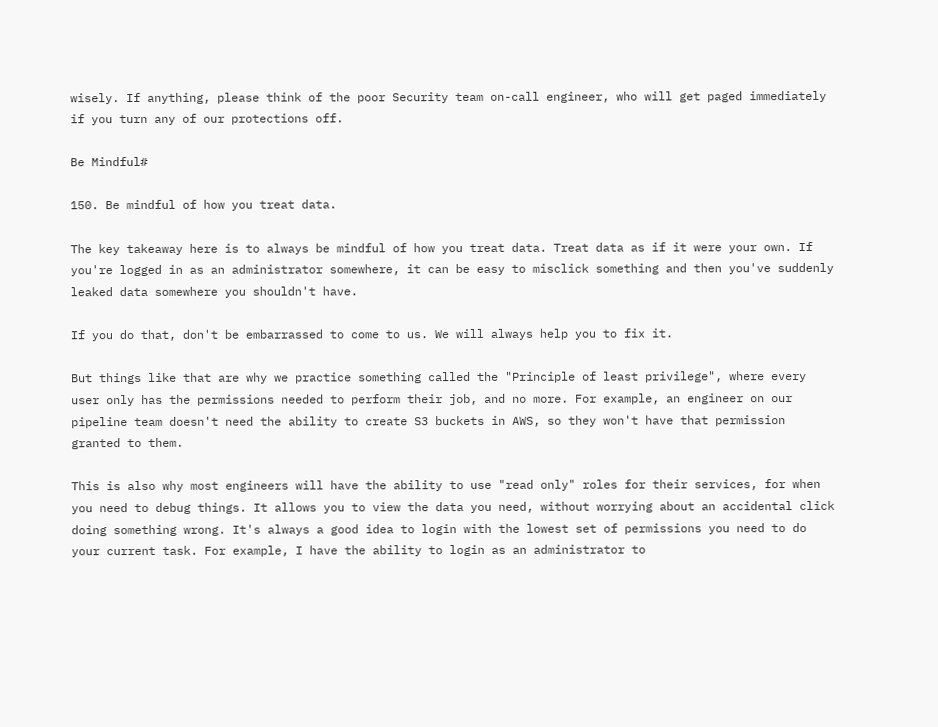wisely. If anything, please think of the poor Security team on-call engineer, who will get paged immediately if you turn any of our protections off.

Be Mindful#

150. Be mindful of how you treat data.

The key takeaway here is to always be mindful of how you treat data. Treat data as if it were your own. If you're logged in as an administrator somewhere, it can be easy to misclick something and then you've suddenly leaked data somewhere you shouldn't have.

If you do that, don't be embarrassed to come to us. We will always help you to fix it.

But things like that are why we practice something called the "Principle of least privilege", where every user only has the permissions needed to perform their job, and no more. For example, an engineer on our pipeline team doesn't need the ability to create S3 buckets in AWS, so they won't have that permission granted to them.

This is also why most engineers will have the ability to use "read only" roles for their services, for when you need to debug things. It allows you to view the data you need, without worrying about an accidental click doing something wrong. It's always a good idea to login with the lowest set of permissions you need to do your current task. For example, I have the ability to login as an administrator to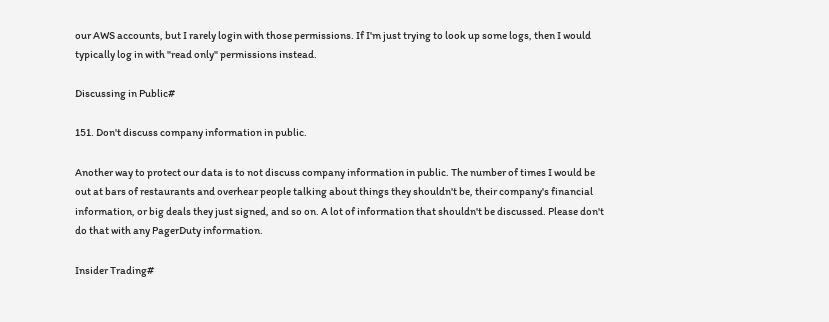our AWS accounts, but I rarely login with those permissions. If I'm just trying to look up some logs, then I would typically log in with "read only" permissions instead.

Discussing in Public#

151. Don't discuss company information in public.

Another way to protect our data is to not discuss company information in public. The number of times I would be out at bars of restaurants and overhear people talking about things they shouldn't be, their company's financial information, or big deals they just signed, and so on. A lot of information that shouldn't be discussed. Please don't do that with any PagerDuty information.

Insider Trading#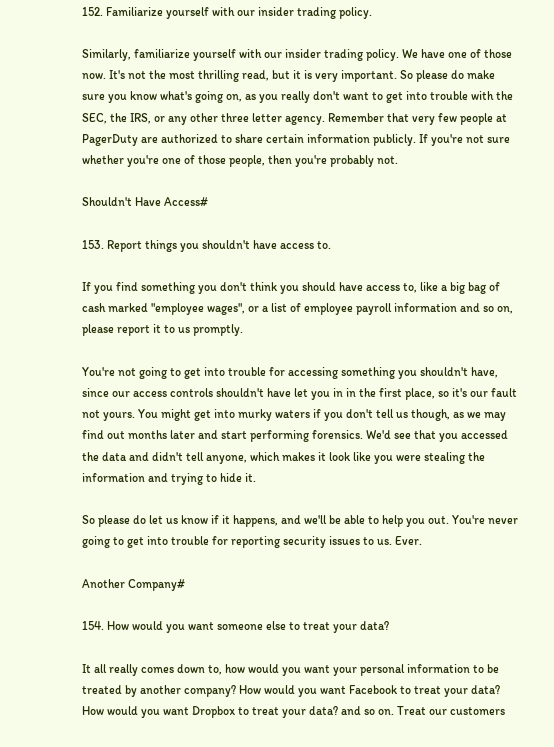152. Familiarize yourself with our insider trading policy.

Similarly, familiarize yourself with our insider trading policy. We have one of those now. It's not the most thrilling read, but it is very important. So please do make sure you know what's going on, as you really don't want to get into trouble with the SEC, the IRS, or any other three letter agency. Remember that very few people at PagerDuty are authorized to share certain information publicly. If you're not sure whether you're one of those people, then you're probably not.

Shouldn't Have Access#

153. Report things you shouldn't have access to.

If you find something you don't think you should have access to, like a big bag of cash marked "employee wages", or a list of employee payroll information and so on, please report it to us promptly.

You're not going to get into trouble for accessing something you shouldn't have, since our access controls shouldn't have let you in in the first place, so it's our fault not yours. You might get into murky waters if you don't tell us though, as we may find out months later and start performing forensics. We'd see that you accessed the data and didn't tell anyone, which makes it look like you were stealing the information and trying to hide it.

So please do let us know if it happens, and we'll be able to help you out. You're never going to get into trouble for reporting security issues to us. Ever.

Another Company#

154. How would you want someone else to treat your data?

It all really comes down to, how would you want your personal information to be treated by another company? How would you want Facebook to treat your data? How would you want Dropbox to treat your data? and so on. Treat our customers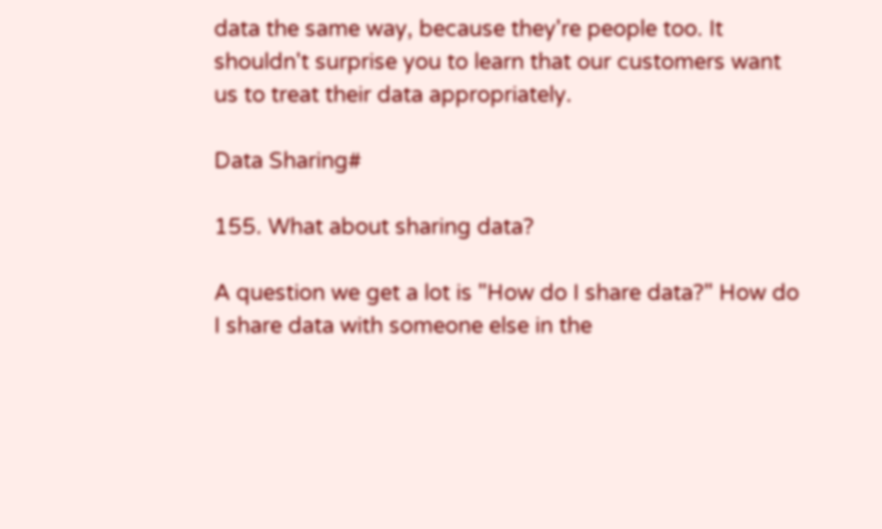data the same way, because they're people too. It shouldn't surprise you to learn that our customers want us to treat their data appropriately.

Data Sharing#

155. What about sharing data?

A question we get a lot is "How do I share data?" How do I share data with someone else in the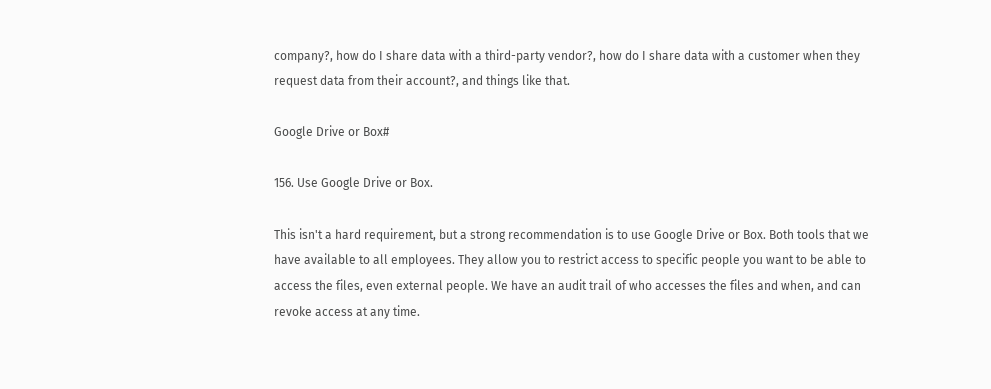company?, how do I share data with a third-party vendor?, how do I share data with a customer when they request data from their account?, and things like that.

Google Drive or Box#

156. Use Google Drive or Box.

This isn't a hard requirement, but a strong recommendation is to use Google Drive or Box. Both tools that we have available to all employees. They allow you to restrict access to specific people you want to be able to access the files, even external people. We have an audit trail of who accesses the files and when, and can revoke access at any time.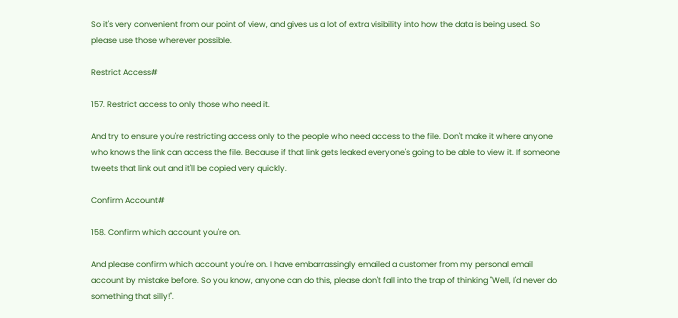So it's very convenient from our point of view, and gives us a lot of extra visibility into how the data is being used. So please use those wherever possible.

Restrict Access#

157. Restrict access to only those who need it.

And try to ensure you're restricting access only to the people who need access to the file. Don't make it where anyone who knows the link can access the file. Because if that link gets leaked everyone's going to be able to view it. If someone tweets that link out and it'll be copied very quickly.

Confirm Account#

158. Confirm which account you're on.

And please confirm which account you're on. I have embarrassingly emailed a customer from my personal email account by mistake before. So you know, anyone can do this, please don't fall into the trap of thinking "Well, I'd never do something that silly!".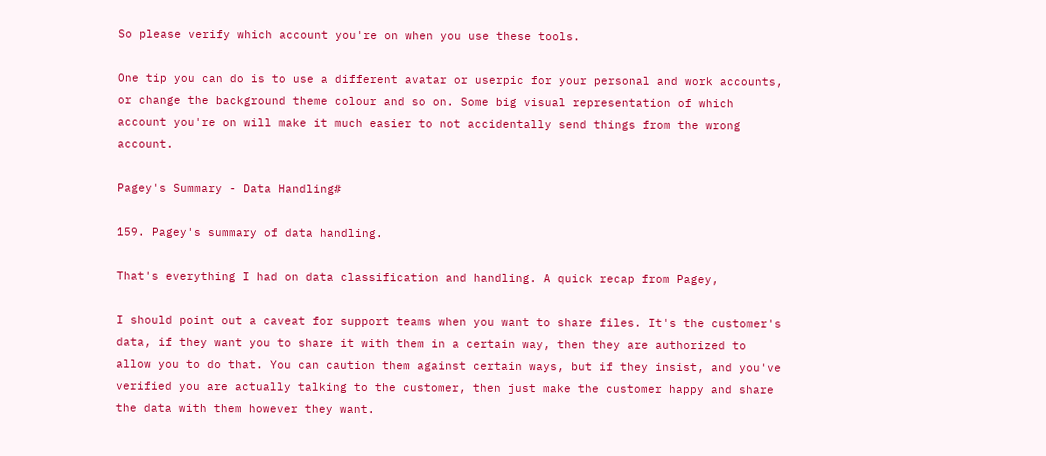So please verify which account you're on when you use these tools.

One tip you can do is to use a different avatar or userpic for your personal and work accounts, or change the background theme colour and so on. Some big visual representation of which account you're on will make it much easier to not accidentally send things from the wrong account.

Pagey's Summary - Data Handling#

159. Pagey's summary of data handling.

That's everything I had on data classification and handling. A quick recap from Pagey,

I should point out a caveat for support teams when you want to share files. It's the customer's data, if they want you to share it with them in a certain way, then they are authorized to allow you to do that. You can caution them against certain ways, but if they insist, and you've verified you are actually talking to the customer, then just make the customer happy and share the data with them however they want.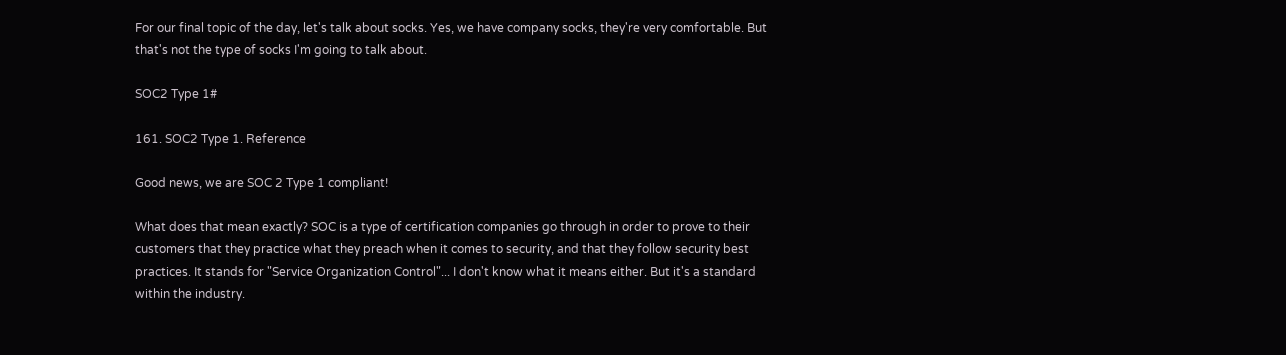For our final topic of the day, let's talk about socks. Yes, we have company socks, they're very comfortable. But that's not the type of socks I'm going to talk about.

SOC2 Type 1#

161. SOC2 Type 1. Reference

Good news, we are SOC 2 Type 1 compliant!

What does that mean exactly? SOC is a type of certification companies go through in order to prove to their customers that they practice what they preach when it comes to security, and that they follow security best practices. It stands for "Service Organization Control"... I don't know what it means either. But it's a standard within the industry.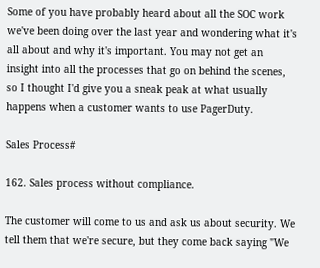Some of you have probably heard about all the SOC work we've been doing over the last year and wondering what it's all about and why it's important. You may not get an insight into all the processes that go on behind the scenes, so I thought I'd give you a sneak peak at what usually happens when a customer wants to use PagerDuty.

Sales Process#

162. Sales process without compliance.

The customer will come to us and ask us about security. We tell them that we're secure, but they come back saying "We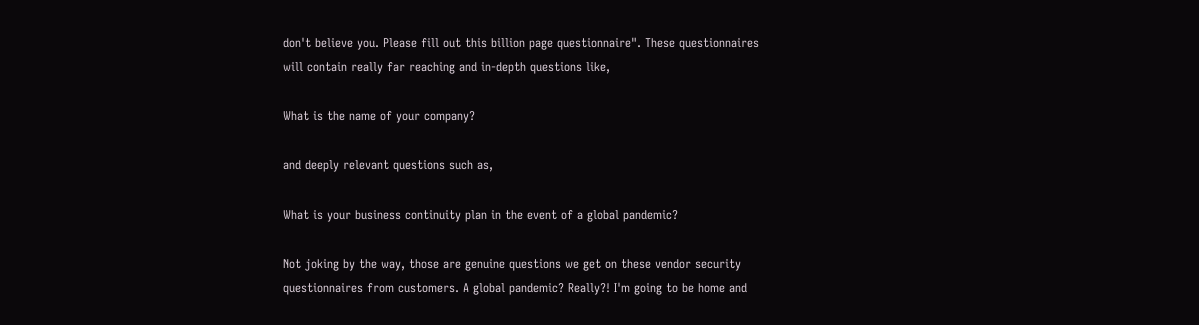don't believe you. Please fill out this billion page questionnaire". These questionnaires will contain really far reaching and in-depth questions like,

What is the name of your company?

and deeply relevant questions such as,

What is your business continuity plan in the event of a global pandemic?

Not joking by the way, those are genuine questions we get on these vendor security questionnaires from customers. A global pandemic? Really?! I'm going to be home and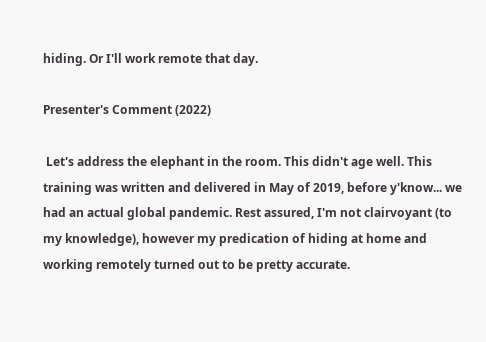hiding. Or I'll work remote that day.

Presenter's Comment (2022)

 Let's address the elephant in the room. This didn't age well. This training was written and delivered in May of 2019, before y'know... we had an actual global pandemic. Rest assured, I'm not clairvoyant (to my knowledge), however my predication of hiding at home and working remotely turned out to be pretty accurate.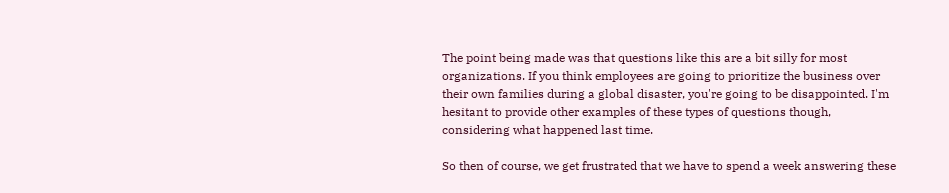The point being made was that questions like this are a bit silly for most organizations. If you think employees are going to prioritize the business over their own families during a global disaster, you're going to be disappointed. I'm hesitant to provide other examples of these types of questions though, considering what happened last time.

So then of course, we get frustrated that we have to spend a week answering these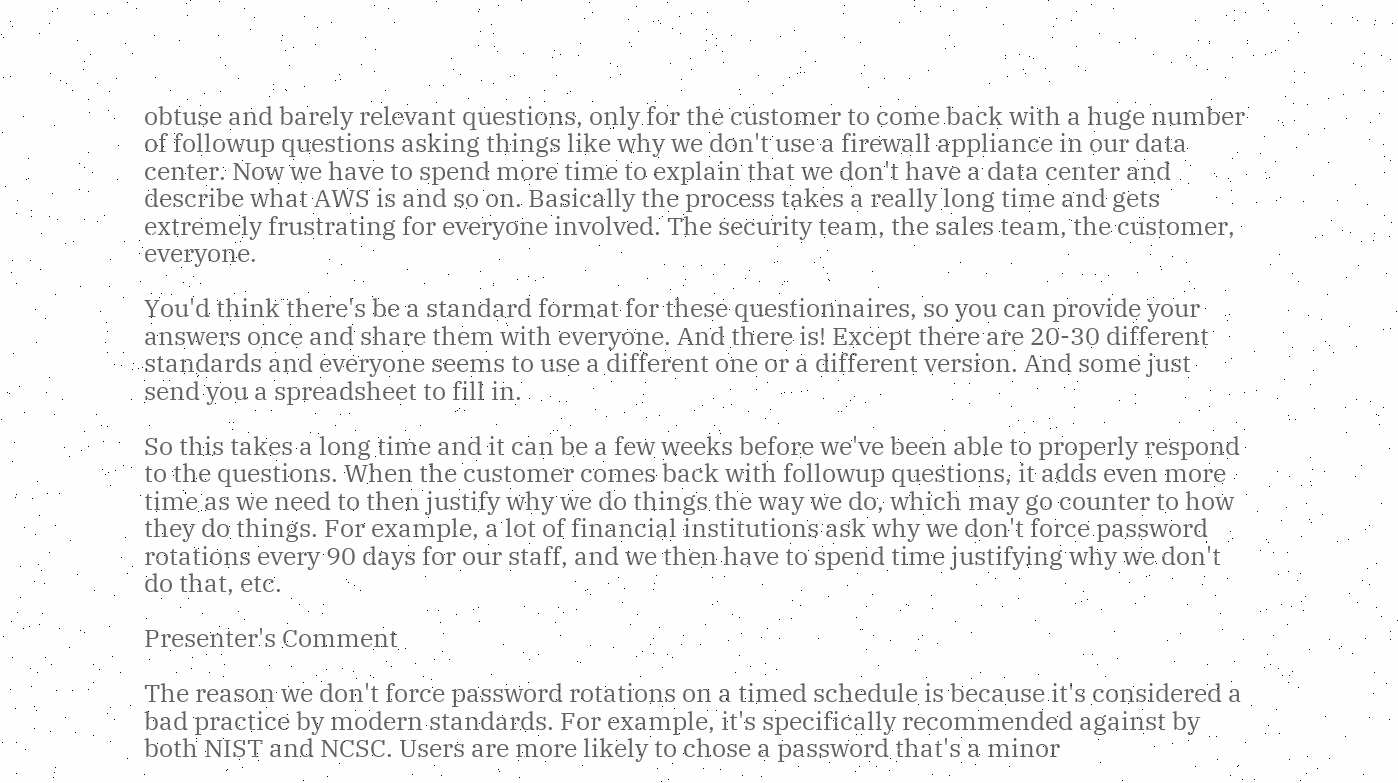obtuse and barely relevant questions, only for the customer to come back with a huge number of followup questions asking things like why we don't use a firewall appliance in our data center. Now we have to spend more time to explain that we don't have a data center and describe what AWS is and so on. Basically the process takes a really long time and gets extremely frustrating for everyone involved. The security team, the sales team, the customer, everyone.

You'd think there's be a standard format for these questionnaires, so you can provide your answers once and share them with everyone. And there is! Except there are 20-30 different standards and everyone seems to use a different one or a different version. And some just send you a spreadsheet to fill in.

So this takes a long time and it can be a few weeks before we've been able to properly respond to the questions. When the customer comes back with followup questions, it adds even more time as we need to then justify why we do things the way we do, which may go counter to how they do things. For example, a lot of financial institutions ask why we don't force password rotations every 90 days for our staff, and we then have to spend time justifying why we don't do that, etc.

Presenter's Comment

The reason we don't force password rotations on a timed schedule is because it's considered a bad practice by modern standards. For example, it's specifically recommended against by both NIST and NCSC. Users are more likely to chose a password that's a minor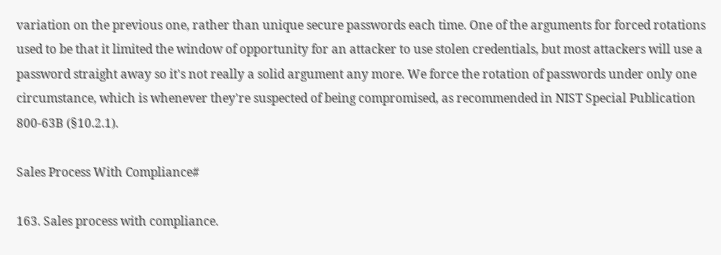variation on the previous one, rather than unique secure passwords each time. One of the arguments for forced rotations used to be that it limited the window of opportunity for an attacker to use stolen credentials, but most attackers will use a password straight away so it's not really a solid argument any more. We force the rotation of passwords under only one circumstance, which is whenever they're suspected of being compromised, as recommended in NIST Special Publication 800-63B (§10.2.1).

Sales Process With Compliance#

163. Sales process with compliance.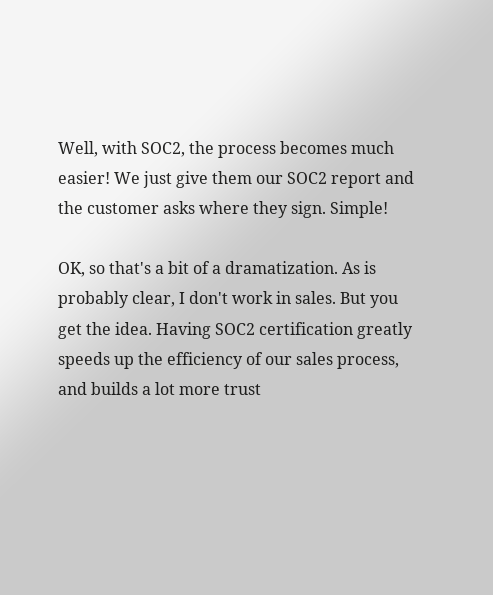Well, with SOC2, the process becomes much easier! We just give them our SOC2 report and the customer asks where they sign. Simple!

OK, so that's a bit of a dramatization. As is probably clear, I don't work in sales. But you get the idea. Having SOC2 certification greatly speeds up the efficiency of our sales process, and builds a lot more trust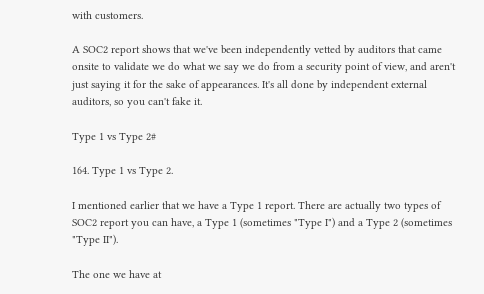with customers.

A SOC2 report shows that we've been independently vetted by auditors that came onsite to validate we do what we say we do from a security point of view, and aren't just saying it for the sake of appearances. It's all done by independent external auditors, so you can't fake it.

Type 1 vs Type 2#

164. Type 1 vs Type 2.

I mentioned earlier that we have a Type 1 report. There are actually two types of SOC2 report you can have, a Type 1 (sometimes "Type I") and a Type 2 (sometimes "Type II").

The one we have at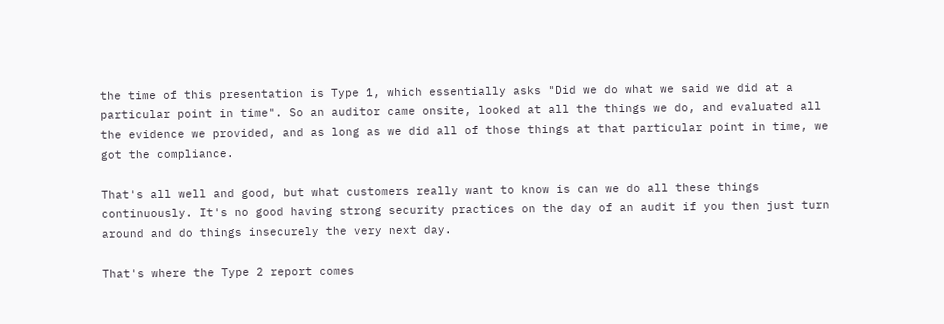the time of this presentation is Type 1, which essentially asks "Did we do what we said we did at a particular point in time". So an auditor came onsite, looked at all the things we do, and evaluated all the evidence we provided, and as long as we did all of those things at that particular point in time, we got the compliance.

That's all well and good, but what customers really want to know is can we do all these things continuously. It's no good having strong security practices on the day of an audit if you then just turn around and do things insecurely the very next day.

That's where the Type 2 report comes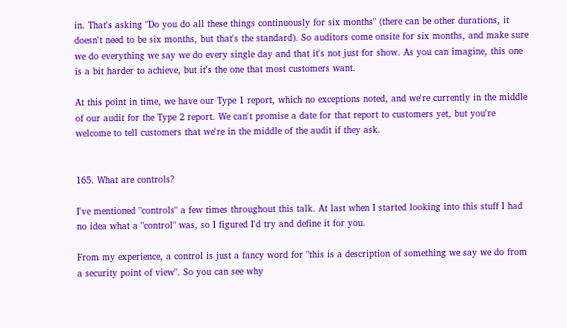in. That's asking "Do you do all these things continuously for six months" (there can be other durations, it doesn't need to be six months, but that's the standard). So auditors come onsite for six months, and make sure we do everything we say we do every single day and that it's not just for show. As you can imagine, this one is a bit harder to achieve, but it's the one that most customers want.

At this point in time, we have our Type 1 report, which no exceptions noted, and we're currently in the middle of our audit for the Type 2 report. We can't promise a date for that report to customers yet, but you're welcome to tell customers that we're in the middle of the audit if they ask.


165. What are controls?

I've mentioned "controls" a few times throughout this talk. At last when I started looking into this stuff I had no idea what a "control" was, so I figured I'd try and define it for you.

From my experience, a control is just a fancy word for "this is a description of something we say we do from a security point of view". So you can see why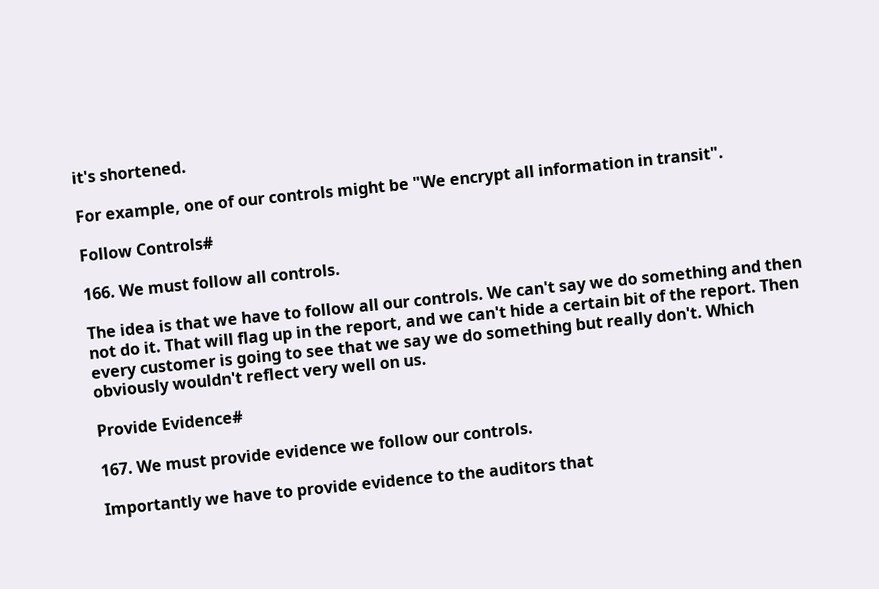it's shortened.

For example, one of our controls might be "We encrypt all information in transit".

Follow Controls#

166. We must follow all controls.

The idea is that we have to follow all our controls. We can't say we do something and then not do it. That will flag up in the report, and we can't hide a certain bit of the report. Then every customer is going to see that we say we do something but really don't. Which obviously wouldn't reflect very well on us.

Provide Evidence#

167. We must provide evidence we follow our controls.

Importantly we have to provide evidence to the auditors that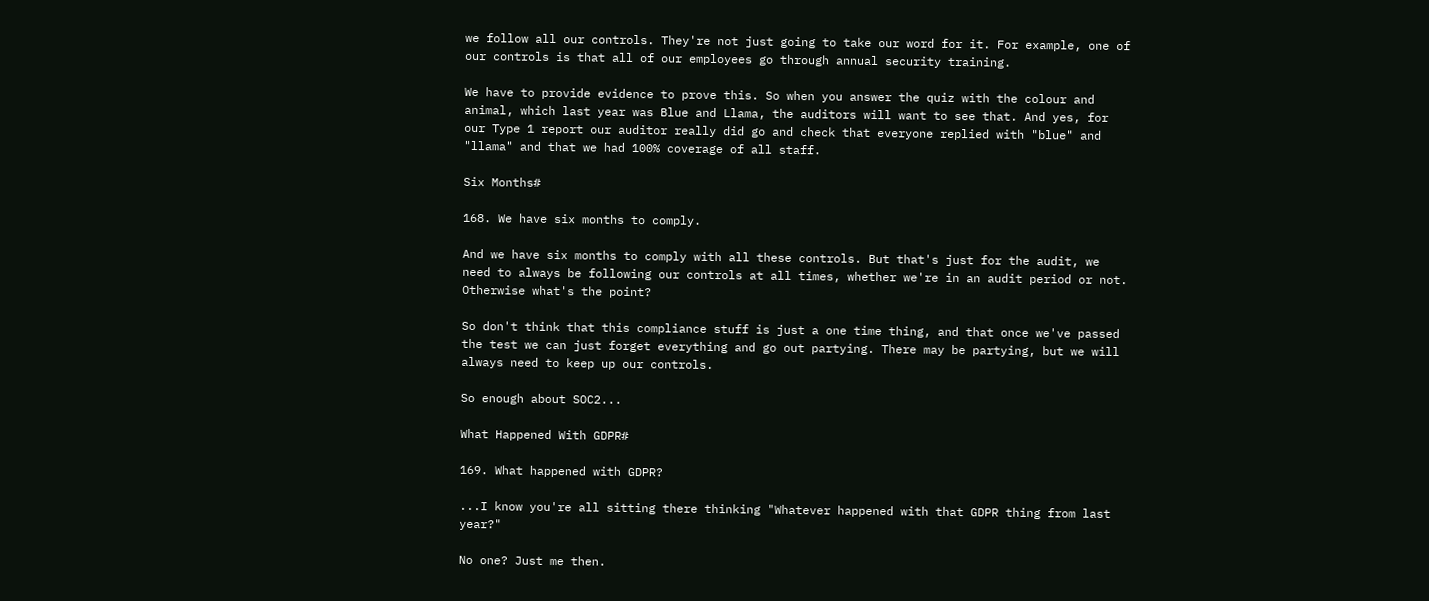we follow all our controls. They're not just going to take our word for it. For example, one of our controls is that all of our employees go through annual security training.

We have to provide evidence to prove this. So when you answer the quiz with the colour and animal, which last year was Blue and Llama, the auditors will want to see that. And yes, for our Type 1 report our auditor really did go and check that everyone replied with "blue" and "llama" and that we had 100% coverage of all staff.

Six Months#

168. We have six months to comply.

And we have six months to comply with all these controls. But that's just for the audit, we need to always be following our controls at all times, whether we're in an audit period or not. Otherwise what's the point?

So don't think that this compliance stuff is just a one time thing, and that once we've passed the test we can just forget everything and go out partying. There may be partying, but we will always need to keep up our controls.

So enough about SOC2...

What Happened With GDPR#

169. What happened with GDPR?

...I know you're all sitting there thinking "Whatever happened with that GDPR thing from last year?"

No one? Just me then.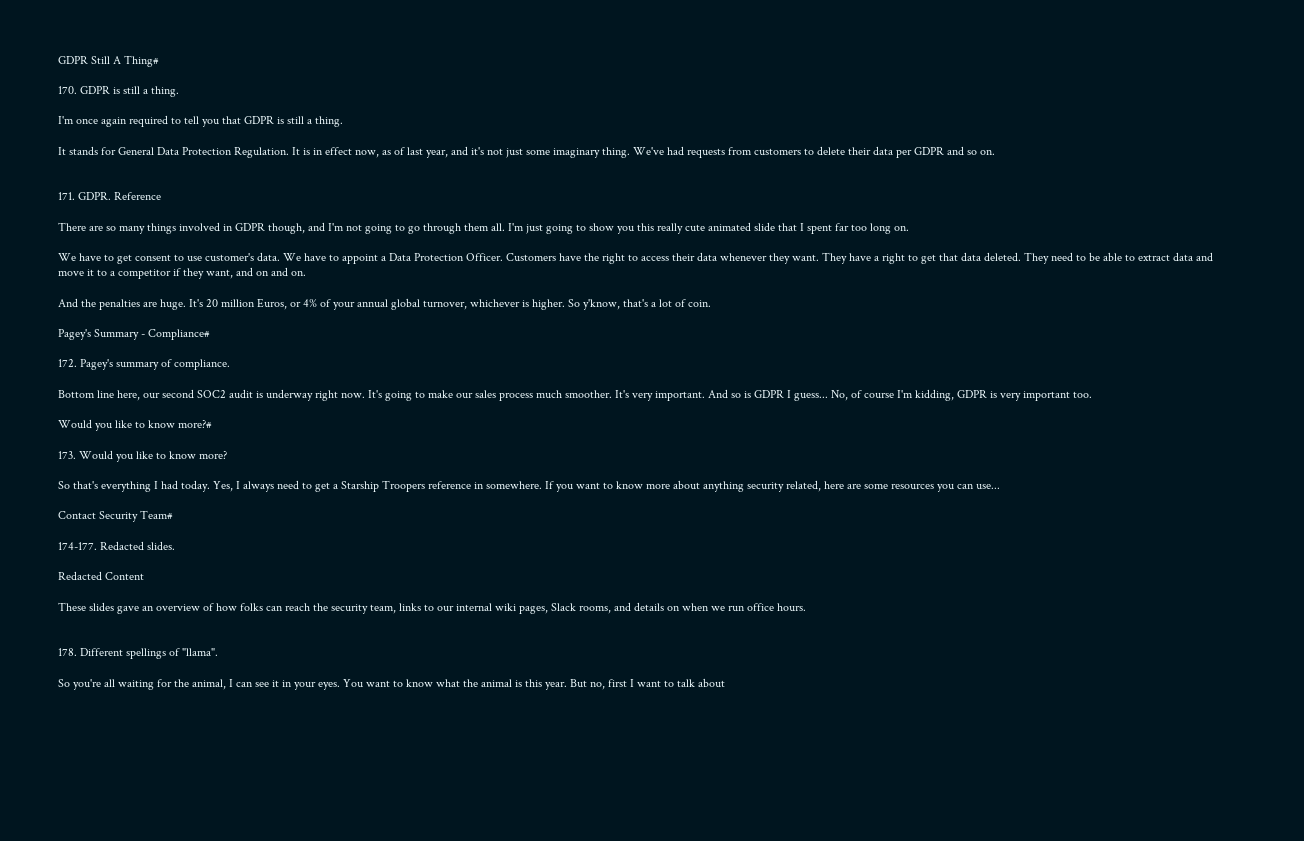GDPR Still A Thing#

170. GDPR is still a thing.

I'm once again required to tell you that GDPR is still a thing.

It stands for General Data Protection Regulation. It is in effect now, as of last year, and it's not just some imaginary thing. We've had requests from customers to delete their data per GDPR and so on.


171. GDPR. Reference

There are so many things involved in GDPR though, and I'm not going to go through them all. I'm just going to show you this really cute animated slide that I spent far too long on.

We have to get consent to use customer's data. We have to appoint a Data Protection Officer. Customers have the right to access their data whenever they want. They have a right to get that data deleted. They need to be able to extract data and move it to a competitor if they want, and on and on.

And the penalties are huge. It's 20 million Euros, or 4% of your annual global turnover, whichever is higher. So y'know, that's a lot of coin.

Pagey's Summary - Compliance#

172. Pagey's summary of compliance.

Bottom line here, our second SOC2 audit is underway right now. It's going to make our sales process much smoother. It's very important. And so is GDPR I guess... No, of course I'm kidding, GDPR is very important too.

Would you like to know more?#

173. Would you like to know more?

So that's everything I had today. Yes, I always need to get a Starship Troopers reference in somewhere. If you want to know more about anything security related, here are some resources you can use...

Contact Security Team#

174-177. Redacted slides.

Redacted Content

These slides gave an overview of how folks can reach the security team, links to our internal wiki pages, Slack rooms, and details on when we run office hours.


178. Different spellings of "llama".

So you're all waiting for the animal, I can see it in your eyes. You want to know what the animal is this year. But no, first I want to talk about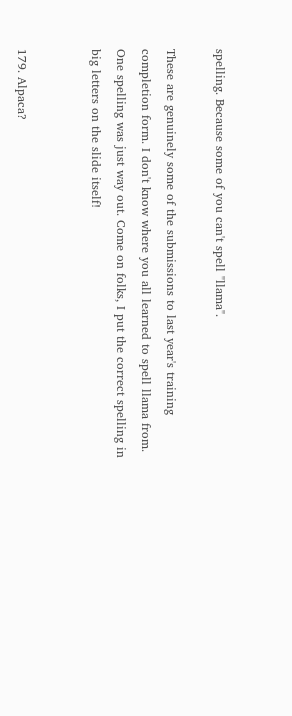spelling. Because some of you can't spell "llama".

These are genuinely some of the submissions to last year's training completion form. I don't know where you all learned to spell llama from. One spelling was just way out. Come on folks, I put the correct spelling in big letters on the slide itself!


179. Alpaca?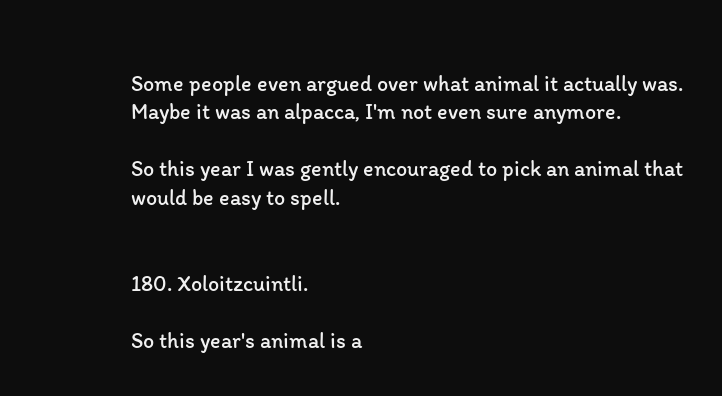Some people even argued over what animal it actually was. Maybe it was an alpacca, I'm not even sure anymore.

So this year I was gently encouraged to pick an animal that would be easy to spell.


180. Xoloitzcuintli.

So this year's animal is a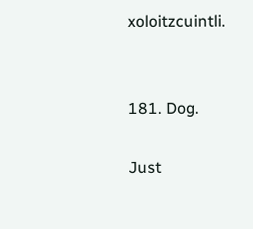xoloitzcuintli.


181. Dog.

Just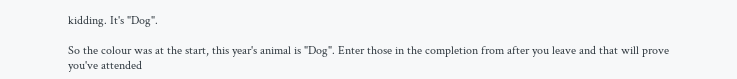kidding. It's "Dog".

So the colour was at the start, this year's animal is "Dog". Enter those in the completion from after you leave and that will prove you've attended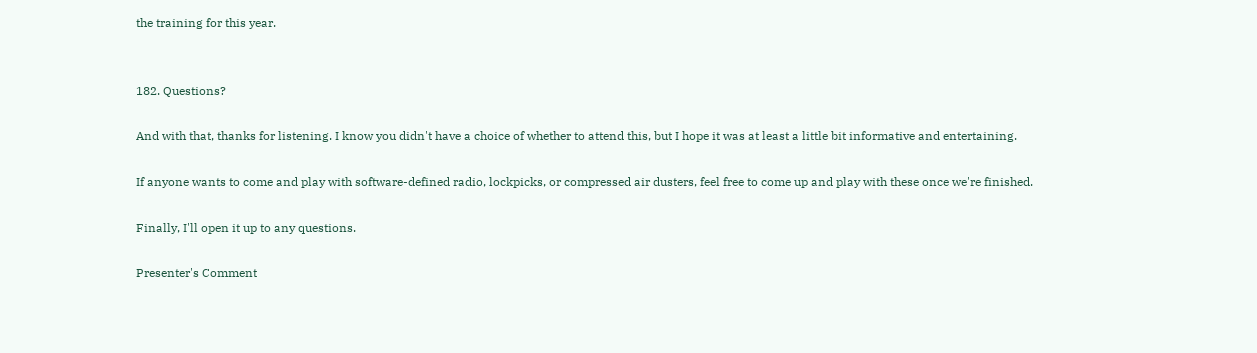the training for this year.


182. Questions?

And with that, thanks for listening. I know you didn't have a choice of whether to attend this, but I hope it was at least a little bit informative and entertaining.

If anyone wants to come and play with software-defined radio, lockpicks, or compressed air dusters, feel free to come up and play with these once we're finished.

Finally, I'll open it up to any questions.

Presenter's Comment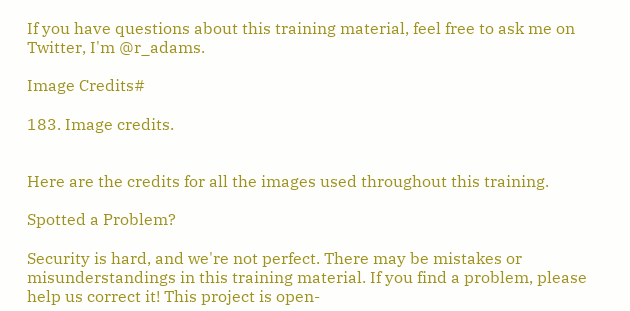If you have questions about this training material, feel free to ask me on Twitter, I'm @r_adams.

Image Credits#

183. Image credits.


Here are the credits for all the images used throughout this training.

Spotted a Problem?

Security is hard, and we're not perfect. There may be mistakes or misunderstandings in this training material. If you find a problem, please help us correct it! This project is open-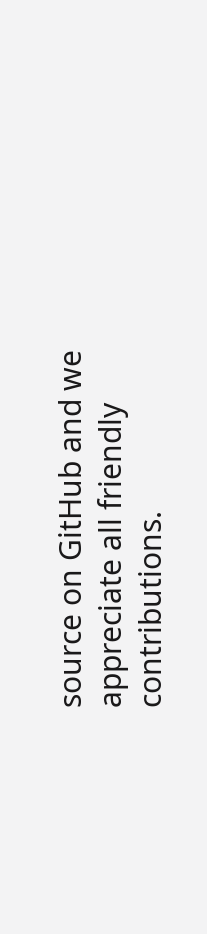source on GitHub and we appreciate all friendly contributions.